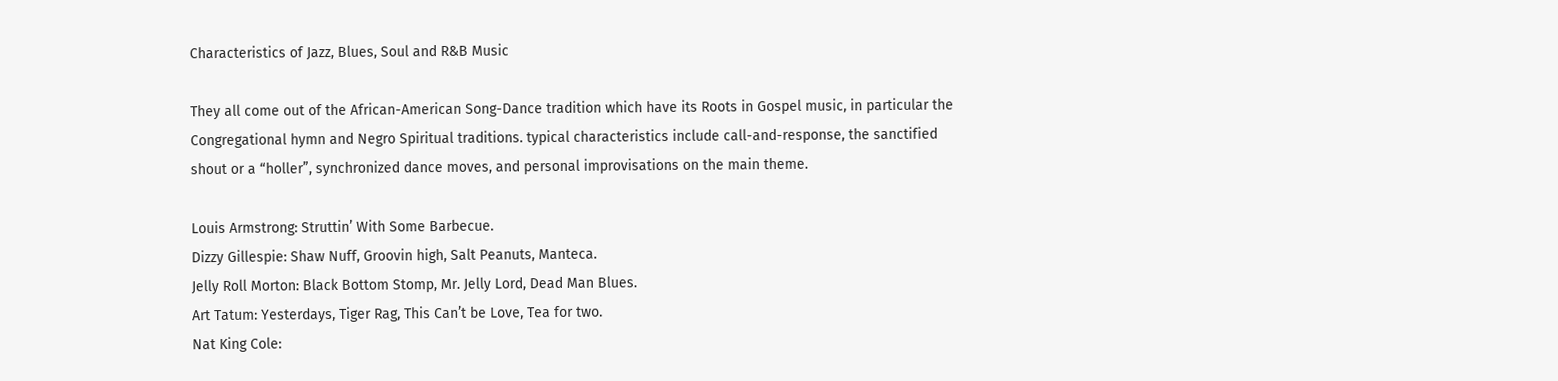Characteristics of Jazz, Blues, Soul and R&B Music

They all come out of the African-American Song-Dance tradition which have its Roots in Gospel music, in particular the Congregational hymn and Negro Spiritual traditions. typical characteristics include call-and-response, the sanctified shout or a “holler”, synchronized dance moves, and personal improvisations on the main theme.

Louis Armstrong: Struttin’ With Some Barbecue.
Dizzy Gillespie: Shaw Nuff, Groovin high, Salt Peanuts, Manteca.
Jelly Roll Morton: Black Bottom Stomp, Mr. Jelly Lord, Dead Man Blues.
Art Tatum: Yesterdays, Tiger Rag, This Can’t be Love, Tea for two.
Nat King Cole: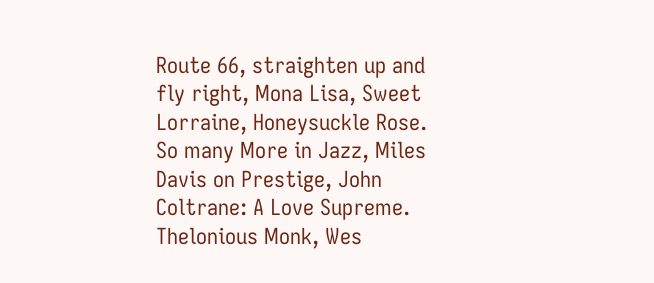Route 66, straighten up and fly right, Mona Lisa, Sweet Lorraine, Honeysuckle Rose.
So many More in Jazz, Miles Davis on Prestige, John Coltrane: A Love Supreme. Thelonious Monk, Wes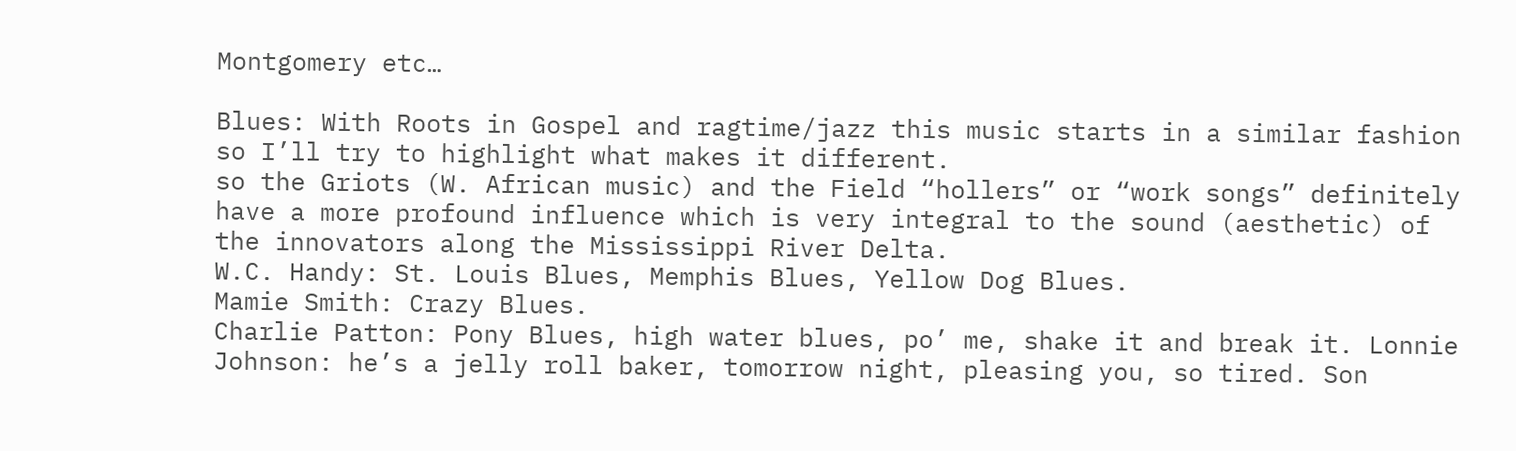Montgomery etc…

Blues: With Roots in Gospel and ragtime/jazz this music starts in a similar fashion so I’ll try to highlight what makes it different.
so the Griots (W. African music) and the Field “hollers” or “work songs” definitely have a more profound influence which is very integral to the sound (aesthetic) of the innovators along the Mississippi River Delta.
W.C. Handy: St. Louis Blues, Memphis Blues, Yellow Dog Blues.
Mamie Smith: Crazy Blues.
Charlie Patton: Pony Blues, high water blues, po’ me, shake it and break it. Lonnie Johnson: he’s a jelly roll baker, tomorrow night, pleasing you, so tired. Son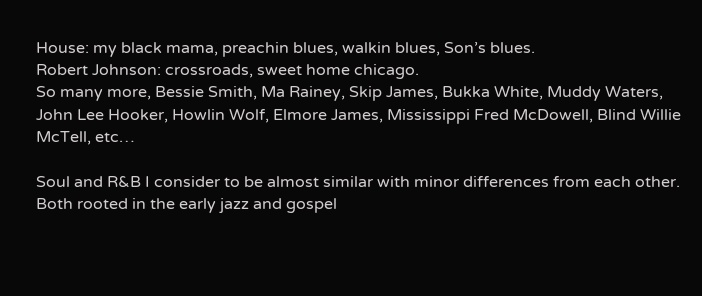House: my black mama, preachin blues, walkin blues, Son’s blues.
Robert Johnson: crossroads, sweet home chicago.
So many more, Bessie Smith, Ma Rainey, Skip James, Bukka White, Muddy Waters, John Lee Hooker, Howlin Wolf, Elmore James, Mississippi Fred McDowell, Blind Willie McTell, etc…

Soul and R&B I consider to be almost similar with minor differences from each other. Both rooted in the early jazz and gospel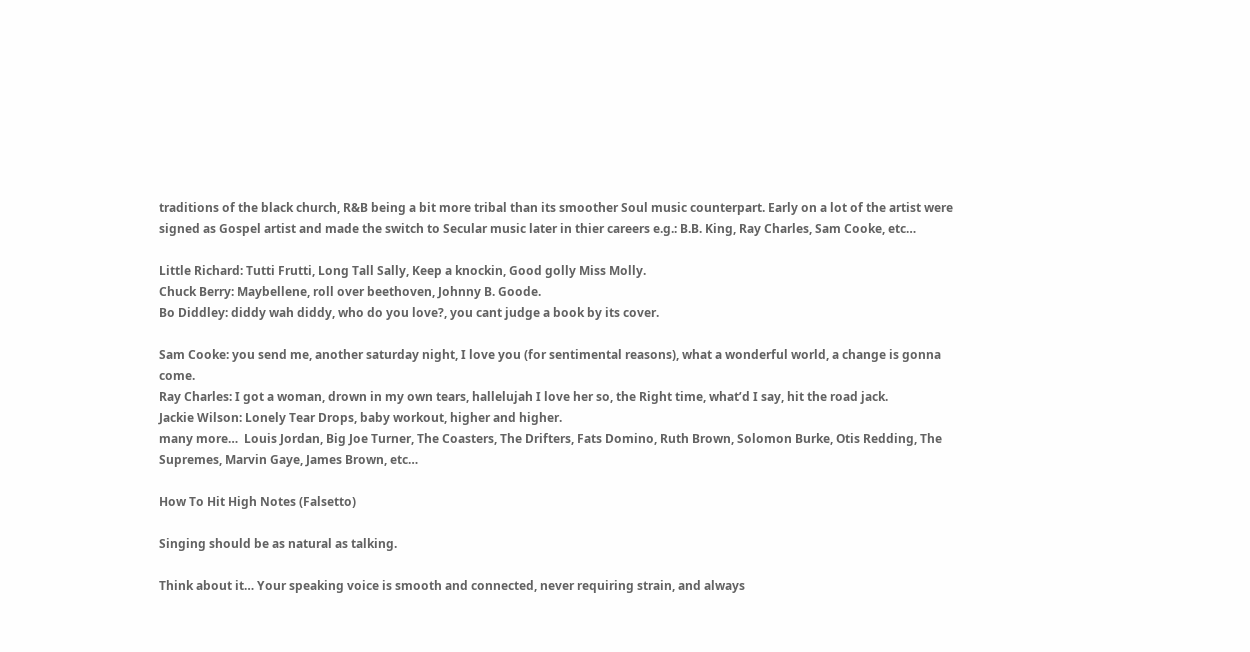traditions of the black church, R&B being a bit more tribal than its smoother Soul music counterpart. Early on a lot of the artist were signed as Gospel artist and made the switch to Secular music later in thier careers e.g.: B.B. King, Ray Charles, Sam Cooke, etc…

Little Richard: Tutti Frutti, Long Tall Sally, Keep a knockin, Good golly Miss Molly.
Chuck Berry: Maybellene, roll over beethoven, Johnny B. Goode.
Bo Diddley: diddy wah diddy, who do you love?, you cant judge a book by its cover.

Sam Cooke: you send me, another saturday night, I love you (for sentimental reasons), what a wonderful world, a change is gonna come.
Ray Charles: I got a woman, drown in my own tears, hallelujah I love her so, the Right time, what’d I say, hit the road jack.
Jackie Wilson: Lonely Tear Drops, baby workout, higher and higher.
many more…  Louis Jordan, Big Joe Turner, The Coasters, The Drifters, Fats Domino, Ruth Brown, Solomon Burke, Otis Redding, The Supremes, Marvin Gaye, James Brown, etc…

How To Hit High Notes (Falsetto)

Singing should be as natural as talking.

Think about it… Your speaking voice is smooth and connected, never requiring strain, and always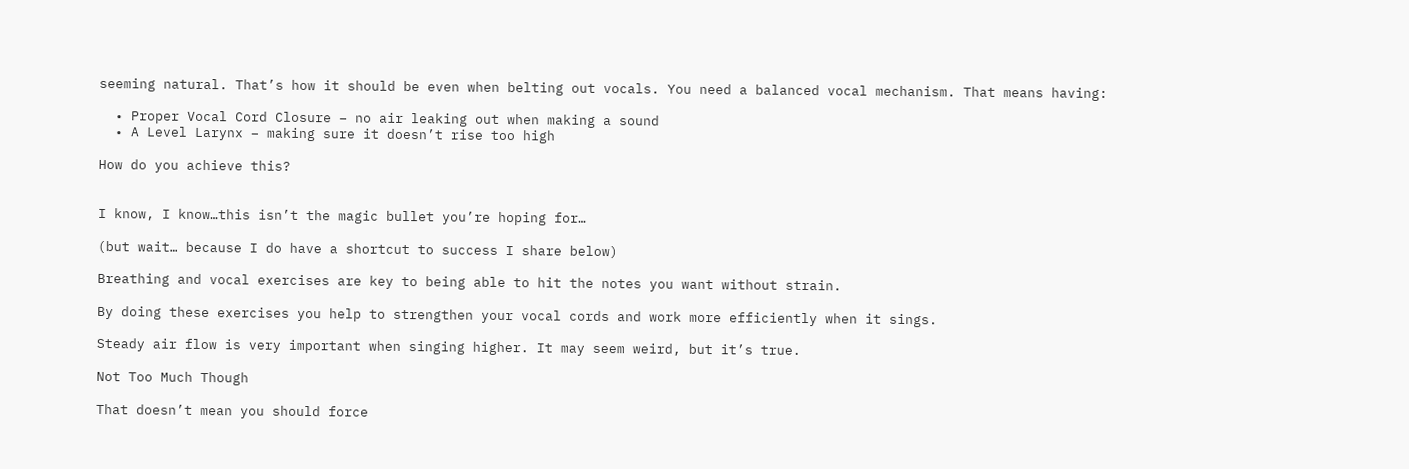seeming natural. That’s how it should be even when belting out vocals. You need a balanced vocal mechanism. That means having:

  • Proper Vocal Cord Closure – no air leaking out when making a sound
  • A Level Larynx – making sure it doesn’t rise too high

How do you achieve this?


I know, I know…this isn’t the magic bullet you’re hoping for…

(but wait… because I do have a shortcut to success I share below)

Breathing and vocal exercises are key to being able to hit the notes you want without strain.

By doing these exercises you help to strengthen your vocal cords and work more efficiently when it sings.

Steady air flow is very important when singing higher. It may seem weird, but it’s true.

Not Too Much Though

That doesn’t mean you should force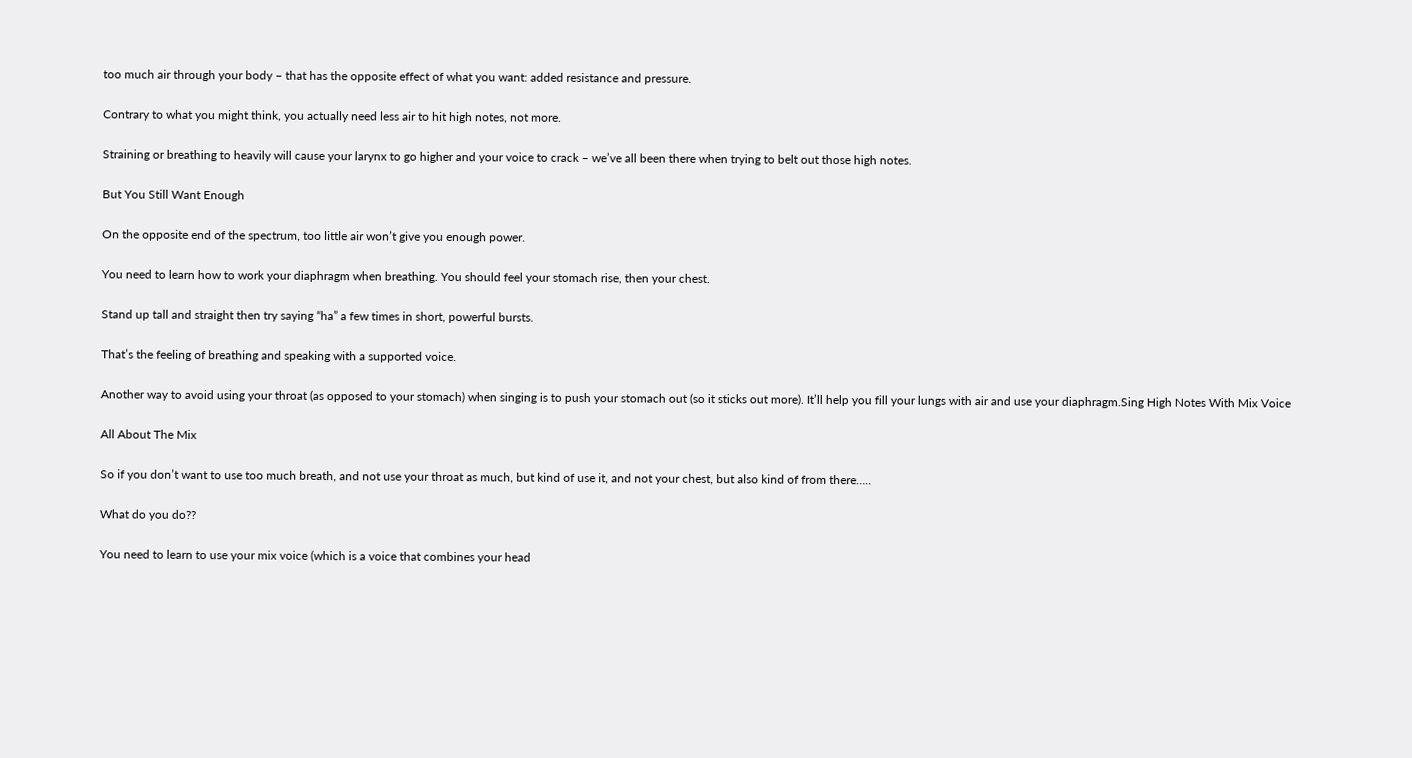too much air through your body – that has the opposite effect of what you want: added resistance and pressure.

Contrary to what you might think, you actually need less air to hit high notes, not more.

Straining or breathing to heavily will cause your larynx to go higher and your voice to crack – we’ve all been there when trying to belt out those high notes.

But You Still Want Enough

On the opposite end of the spectrum, too little air won’t give you enough power.

You need to learn how to work your diaphragm when breathing. You should feel your stomach rise, then your chest.

Stand up tall and straight then try saying “ha” a few times in short, powerful bursts.

That’s the feeling of breathing and speaking with a supported voice.

Another way to avoid using your throat (as opposed to your stomach) when singing is to push your stomach out (so it sticks out more). It’ll help you fill your lungs with air and use your diaphragm.Sing High Notes With Mix Voice

All About The Mix

So if you don’t want to use too much breath, and not use your throat as much, but kind of use it, and not your chest, but also kind of from there…..

What do you do??

You need to learn to use your mix voice (which is a voice that combines your head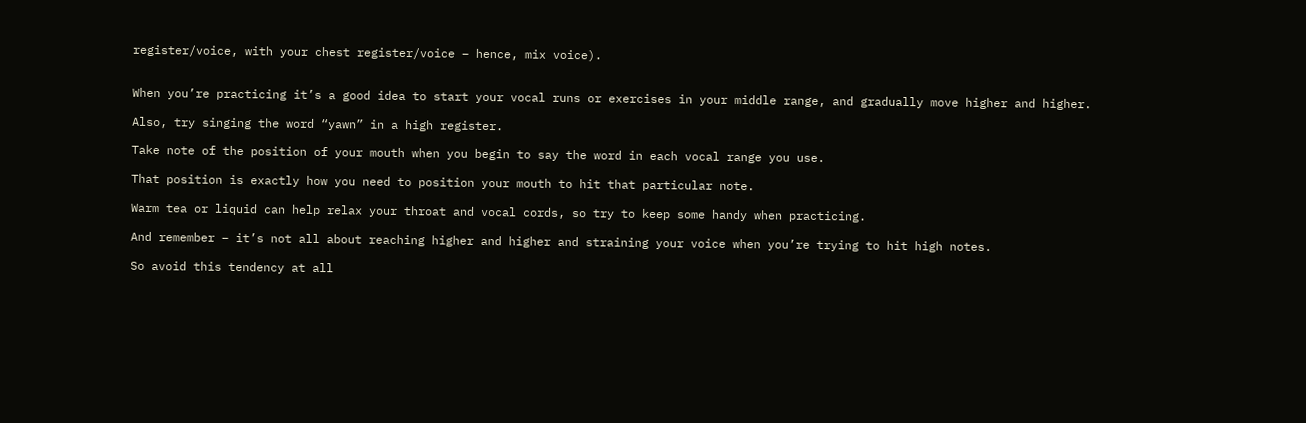register/voice, with your chest register/voice – hence, mix voice).


When you’re practicing it’s a good idea to start your vocal runs or exercises in your middle range, and gradually move higher and higher.

Also, try singing the word “yawn” in a high register.

Take note of the position of your mouth when you begin to say the word in each vocal range you use.

That position is exactly how you need to position your mouth to hit that particular note.

Warm tea or liquid can help relax your throat and vocal cords, so try to keep some handy when practicing.

And remember – it’s not all about reaching higher and higher and straining your voice when you’re trying to hit high notes.

So avoid this tendency at all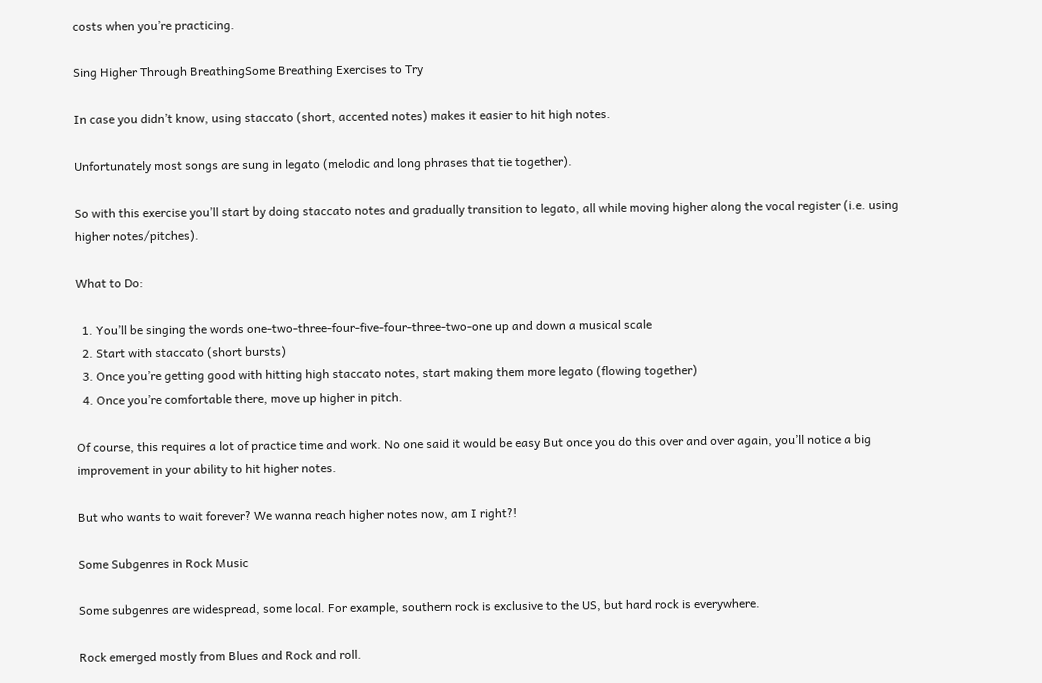costs when you’re practicing.

Sing Higher Through BreathingSome Breathing Exercises to Try

In case you didn’t know, using staccato (short, accented notes) makes it easier to hit high notes.

Unfortunately most songs are sung in legato (melodic and long phrases that tie together).

So with this exercise you’ll start by doing staccato notes and gradually transition to legato, all while moving higher along the vocal register (i.e. using higher notes/pitches).

What to Do:

  1. You’ll be singing the words one-two-three-four-five-four-three-two-one up and down a musical scale
  2. Start with staccato (short bursts)
  3. Once you’re getting good with hitting high staccato notes, start making them more legato (flowing together)
  4. Once you’re comfortable there, move up higher in pitch.

Of course, this requires a lot of practice time and work. No one said it would be easy But once you do this over and over again, you’ll notice a big improvement in your ability to hit higher notes.

But who wants to wait forever? We wanna reach higher notes now, am I right?!

Some Subgenres in Rock Music

Some subgenres are widespread, some local. For example, southern rock is exclusive to the US, but hard rock is everywhere.

Rock emerged mostly from Blues and Rock and roll.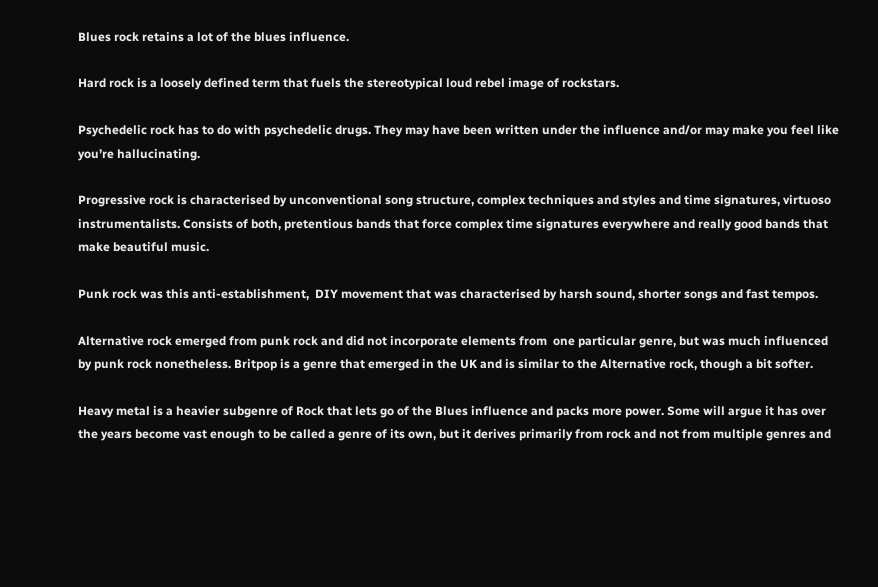Blues rock retains a lot of the blues influence.

Hard rock is a loosely defined term that fuels the stereotypical loud rebel image of rockstars.

Psychedelic rock has to do with psychedelic drugs. They may have been written under the influence and/or may make you feel like you’re hallucinating.

Progressive rock is characterised by unconventional song structure, complex techniques and styles and time signatures, virtuoso instrumentalists. Consists of both, pretentious bands that force complex time signatures everywhere and really good bands that make beautiful music.

Punk rock was this anti-establishment,  DIY movement that was characterised by harsh sound, shorter songs and fast tempos.

Alternative rock emerged from punk rock and did not incorporate elements from  one particular genre, but was much influenced by punk rock nonetheless. Britpop is a genre that emerged in the UK and is similar to the Alternative rock, though a bit softer.

Heavy metal is a heavier subgenre of Rock that lets go of the Blues influence and packs more power. Some will argue it has over the years become vast enough to be called a genre of its own, but it derives primarily from rock and not from multiple genres and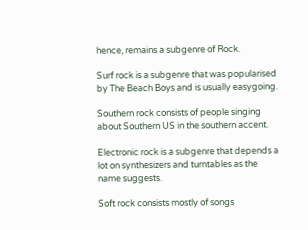hence, remains a subgenre of Rock.

Surf rock is a subgenre that was popularised by The Beach Boys and is usually easygoing.

Southern rock consists of people singing about Southern US in the southern accent.

Electronic rock is a subgenre that depends a lot on synthesizers and turntables as the name suggests.

Soft rock consists mostly of songs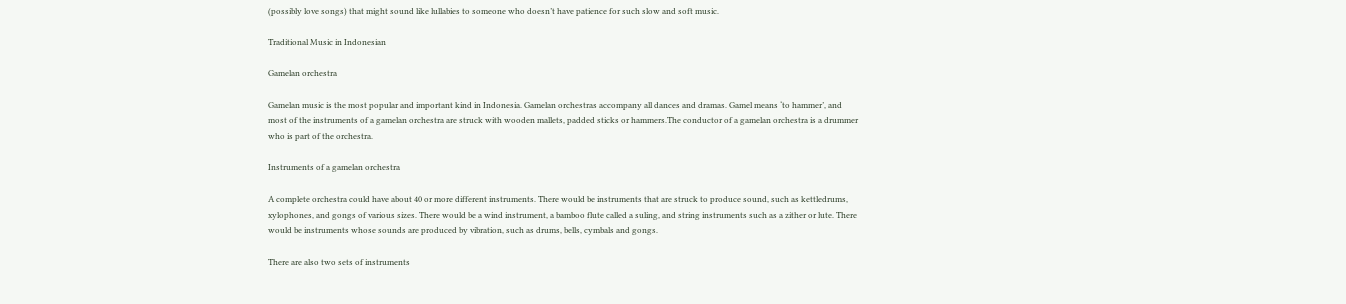(possibly love songs) that might sound like lullabies to someone who doesn’t have patience for such slow and soft music.

Traditional Music in Indonesian

Gamelan orchestra

Gamelan music is the most popular and important kind in Indonesia. Gamelan orchestras accompany all dances and dramas. Gamel means ‘to hammer’, and most of the instruments of a gamelan orchestra are struck with wooden mallets, padded sticks or hammers.The conductor of a gamelan orchestra is a drummer who is part of the orchestra.

Instruments of a gamelan orchestra

A complete orchestra could have about 40 or more different instruments. There would be instruments that are struck to produce sound, such as kettledrums, xylophones, and gongs of various sizes. There would be a wind instrument, a bamboo flute called a suling, and string instruments such as a zither or lute. There would be instruments whose sounds are produced by vibration, such as drums, bells, cymbals and gongs.

There are also two sets of instruments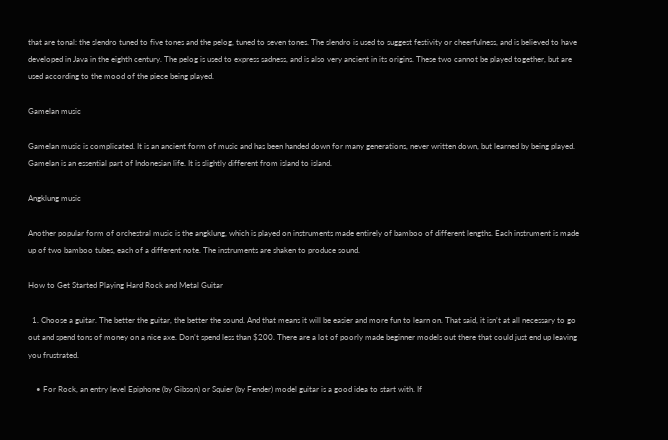that are tonal: the slendro tuned to five tones and the pelog, tuned to seven tones. The slendro is used to suggest festivity or cheerfulness, and is believed to have developed in Java in the eighth century. The pelog is used to express sadness, and is also very ancient in its origins. These two cannot be played together, but are used according to the mood of the piece being played.

Gamelan music

Gamelan music is complicated. It is an ancient form of music and has been handed down for many generations, never written down, but learned by being played. Gamelan is an essential part of Indonesian life. It is slightly different from island to island.

Angklung music

Another popular form of orchestral music is the angklung, which is played on instruments made entirely of bamboo of different lengths. Each instrument is made up of two bamboo tubes, each of a different note. The instruments are shaken to produce sound.

How to Get Started Playing Hard Rock and Metal Guitar

  1. Choose a guitar. The better the guitar, the better the sound. And that means it will be easier and more fun to learn on. That said, it isn’t at all necessary to go out and spend tons of money on a nice axe. Don’t spend less than $200. There are a lot of poorly made beginner models out there that could just end up leaving you frustrated.

    • For Rock, an entry level Epiphone (by Gibson) or Squier (by Fender) model guitar is a good idea to start with. If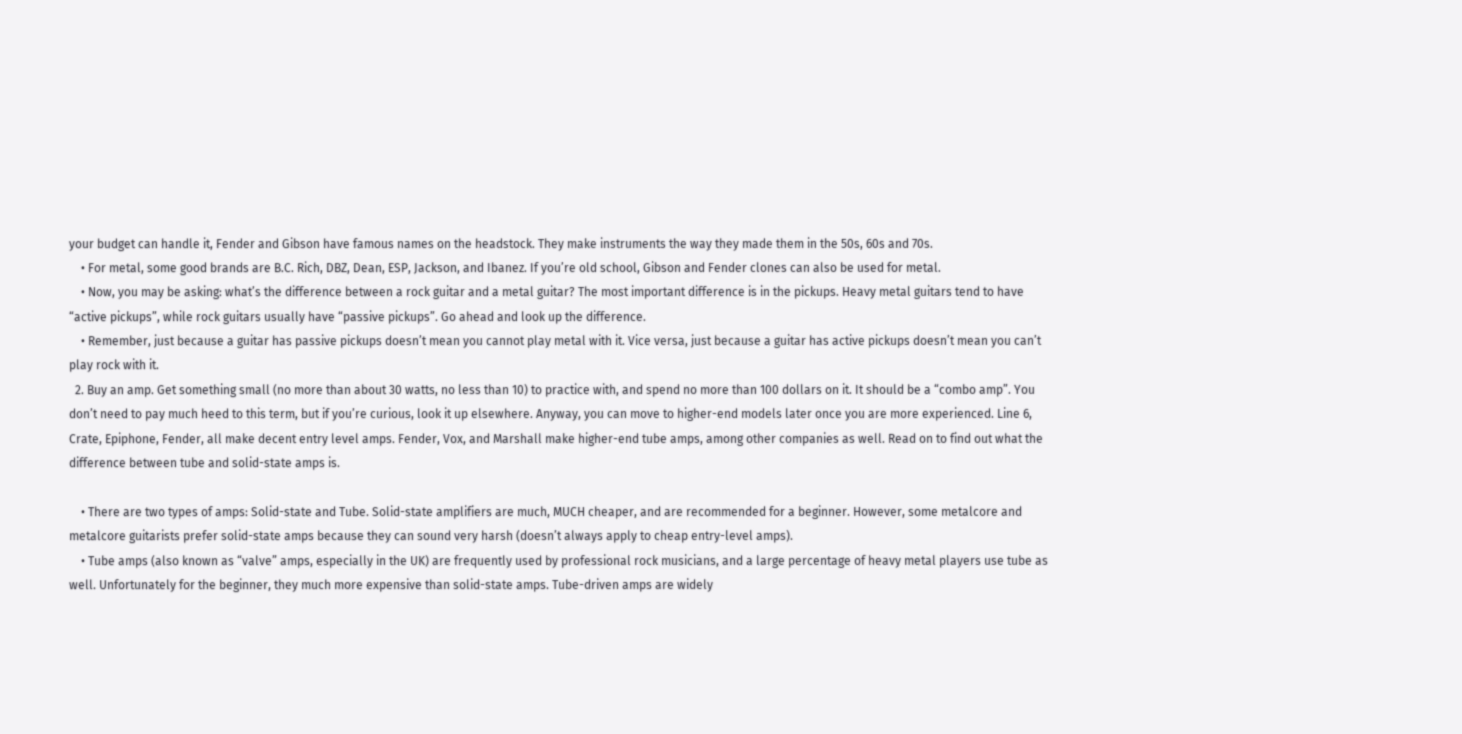your budget can handle it, Fender and Gibson have famous names on the headstock. They make instruments the way they made them in the 50s, 60s and 70s.
    • For metal, some good brands are B.C. Rich, DBZ, Dean, ESP, Jackson, and Ibanez. If you’re old school, Gibson and Fender clones can also be used for metal.
    • Now, you may be asking: what’s the difference between a rock guitar and a metal guitar? The most important difference is in the pickups. Heavy metal guitars tend to have “active pickups”, while rock guitars usually have “passive pickups”. Go ahead and look up the difference.
    • Remember, just because a guitar has passive pickups doesn’t mean you cannot play metal with it. Vice versa, just because a guitar has active pickups doesn’t mean you can’t play rock with it.
  2. Buy an amp. Get something small (no more than about 30 watts, no less than 10) to practice with, and spend no more than 100 dollars on it. It should be a “combo amp”. You don’t need to pay much heed to this term, but if you’re curious, look it up elsewhere. Anyway, you can move to higher-end models later once you are more experienced. Line 6, Crate, Epiphone, Fender, all make decent entry level amps. Fender, Vox, and Marshall make higher-end tube amps, among other companies as well. Read on to find out what the difference between tube and solid-state amps is.

    • There are two types of amps: Solid-state and Tube. Solid-state amplifiers are much, MUCH cheaper, and are recommended for a beginner. However, some metalcore and metalcore guitarists prefer solid-state amps because they can sound very harsh (doesn’t always apply to cheap entry-level amps).
    • Tube amps (also known as “valve” amps, especially in the UK) are frequently used by professional rock musicians, and a large percentage of heavy metal players use tube as well. Unfortunately for the beginner, they much more expensive than solid-state amps. Tube-driven amps are widely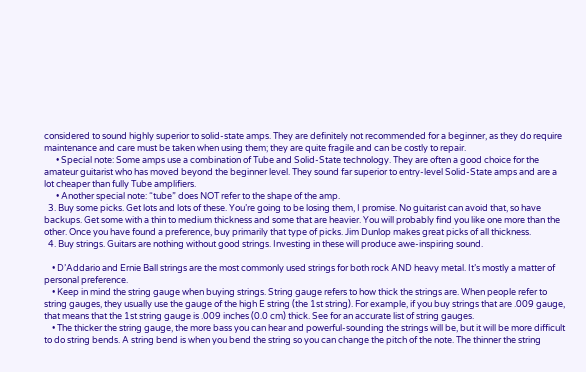considered to sound highly superior to solid-state amps. They are definitely not recommended for a beginner, as they do require maintenance and care must be taken when using them; they are quite fragile and can be costly to repair.
      • Special note: Some amps use a combination of Tube and Solid-State technology. They are often a good choice for the amateur guitarist who has moved beyond the beginner level. They sound far superior to entry-level Solid-State amps and are a lot cheaper than fully Tube amplifiers.
      • Another special note: “tube” does NOT refer to the shape of the amp.
  3. Buy some picks. Get lots and lots of these. You’re going to be losing them, I promise. No guitarist can avoid that, so have backups. Get some with a thin to medium thickness and some that are heavier. You will probably find you like one more than the other. Once you have found a preference, buy primarily that type of picks. Jim Dunlop makes great picks of all thickness.
  4. Buy strings. Guitars are nothing without good strings. Investing in these will produce awe-inspiring sound.

    • D’Addario and Ernie Ball strings are the most commonly used strings for both rock AND heavy metal. It’s mostly a matter of personal preference.
    • Keep in mind the string gauge when buying strings. String gauge refers to how thick the strings are. When people refer to string gauges, they usually use the gauge of the high E string (the 1st string). For example, if you buy strings that are .009 gauge, that means that the 1st string gauge is .009 inches (0.0 cm) thick. See for an accurate list of string gauges.
    • The thicker the string gauge, the more bass you can hear and powerful-sounding the strings will be, but it will be more difficult to do string bends. A string bend is when you bend the string so you can change the pitch of the note. The thinner the string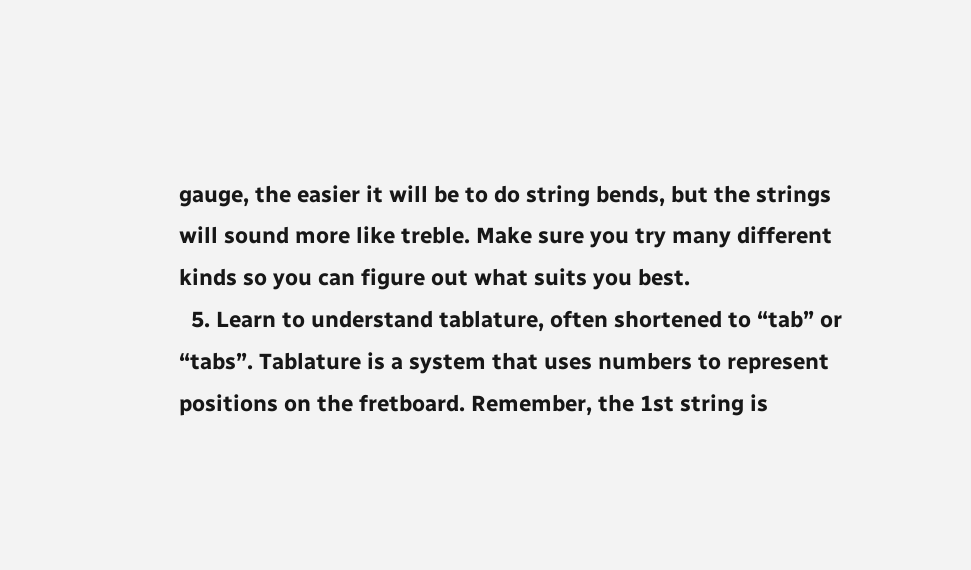gauge, the easier it will be to do string bends, but the strings will sound more like treble. Make sure you try many different kinds so you can figure out what suits you best.
  5. Learn to understand tablature, often shortened to “tab” or “tabs”. Tablature is a system that uses numbers to represent positions on the fretboard. Remember, the 1st string is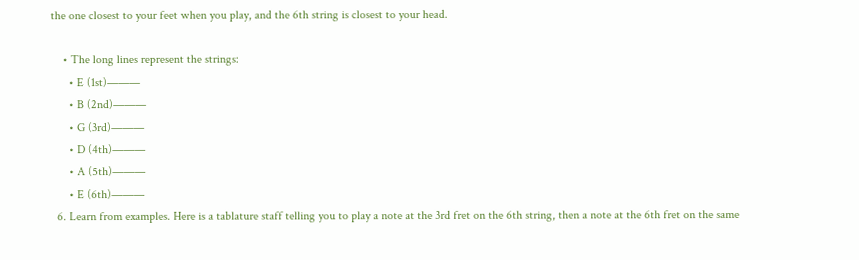the one closest to your feet when you play, and the 6th string is closest to your head.

    • The long lines represent the strings:
      • E (1st)———
      • B (2nd)———
      • G (3rd)———
      • D (4th)———
      • A (5th)———
      • E (6th)———
  6. Learn from examples. Here is a tablature staff telling you to play a note at the 3rd fret on the 6th string, then a note at the 6th fret on the same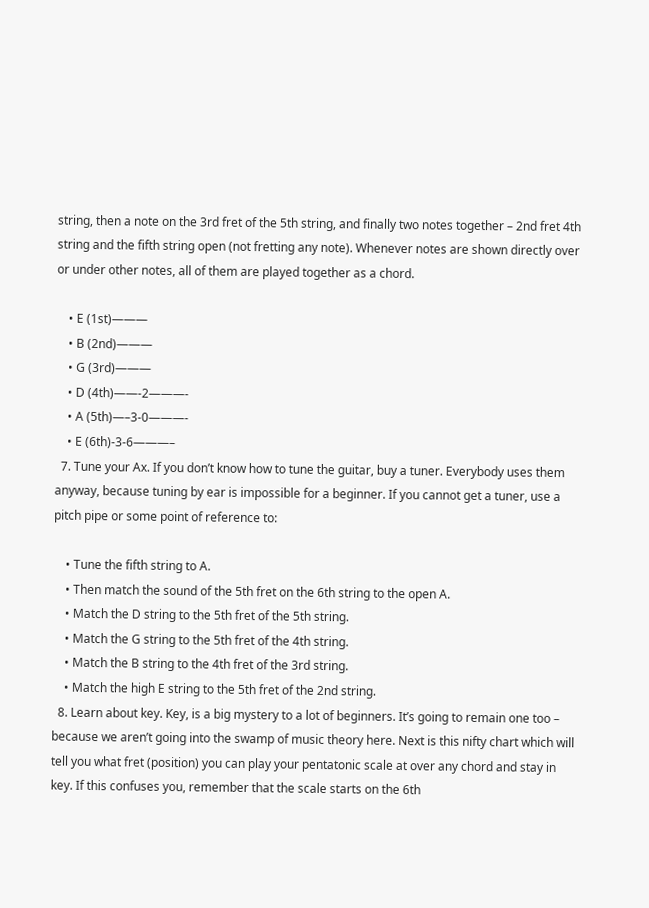string, then a note on the 3rd fret of the 5th string, and finally two notes together – 2nd fret 4th string and the fifth string open (not fretting any note). Whenever notes are shown directly over or under other notes, all of them are played together as a chord.

    • E (1st)———
    • B (2nd)———
    • G (3rd)———
    • D (4th)——-2———-
    • A (5th)—–3-0———-
    • E (6th)-3-6———–
  7. Tune your Ax. If you don’t know how to tune the guitar, buy a tuner. Everybody uses them anyway, because tuning by ear is impossible for a beginner. If you cannot get a tuner, use a pitch pipe or some point of reference to:

    • Tune the fifth string to A.
    • Then match the sound of the 5th fret on the 6th string to the open A.
    • Match the D string to the 5th fret of the 5th string.
    • Match the G string to the 5th fret of the 4th string.
    • Match the B string to the 4th fret of the 3rd string.
    • Match the high E string to the 5th fret of the 2nd string.
  8. Learn about key. Key, is a big mystery to a lot of beginners. It’s going to remain one too – because we aren’t going into the swamp of music theory here. Next is this nifty chart which will tell you what fret (position) you can play your pentatonic scale at over any chord and stay in key. If this confuses you, remember that the scale starts on the 6th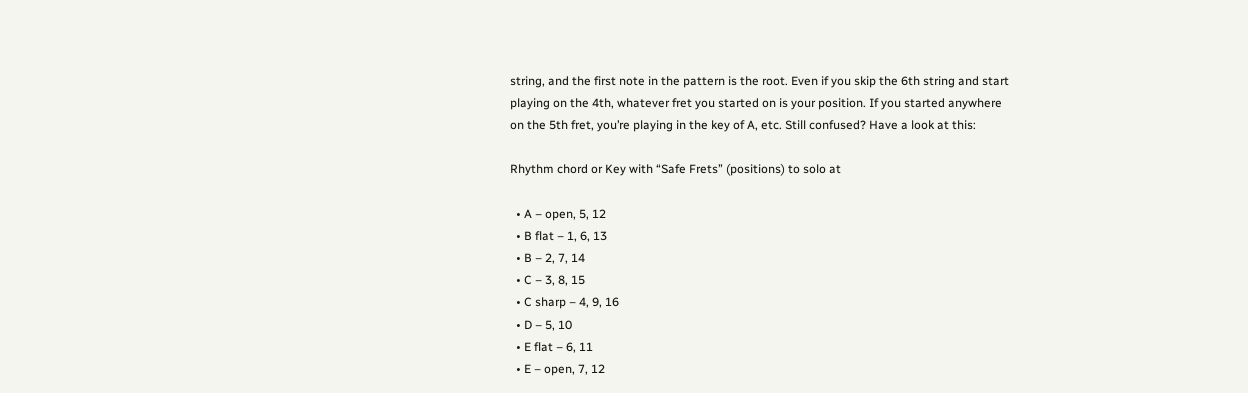string, and the first note in the pattern is the root. Even if you skip the 6th string and start playing on the 4th, whatever fret you started on is your position. If you started anywhere on the 5th fret, you’re playing in the key of A, etc. Still confused? Have a look at this:

Rhythm chord or Key with “Safe Frets” (positions) to solo at

  • A – open, 5, 12
  • B flat – 1, 6, 13
  • B – 2, 7, 14
  • C – 3, 8, 15
  • C sharp – 4, 9, 16
  • D – 5, 10
  • E flat – 6, 11
  • E – open, 7, 12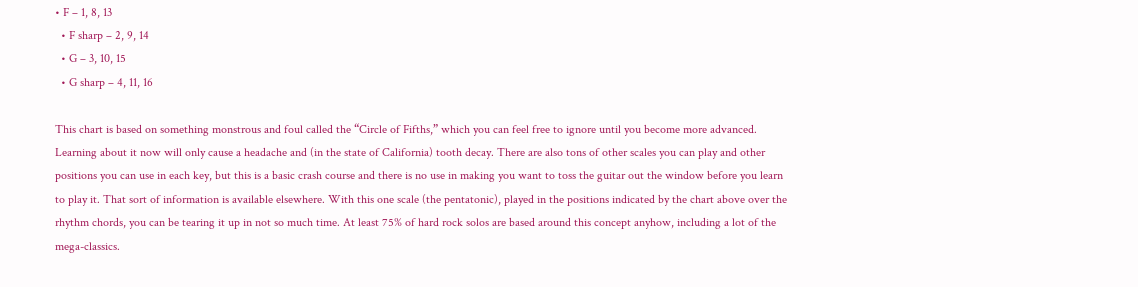• F – 1, 8, 13
  • F sharp – 2, 9, 14
  • G – 3, 10, 15
  • G sharp – 4, 11, 16

This chart is based on something monstrous and foul called the “Circle of Fifths,” which you can feel free to ignore until you become more advanced. Learning about it now will only cause a headache and (in the state of California) tooth decay. There are also tons of other scales you can play and other positions you can use in each key, but this is a basic crash course and there is no use in making you want to toss the guitar out the window before you learn to play it. That sort of information is available elsewhere. With this one scale (the pentatonic), played in the positions indicated by the chart above over the rhythm chords, you can be tearing it up in not so much time. At least 75% of hard rock solos are based around this concept anyhow, including a lot of the mega-classics.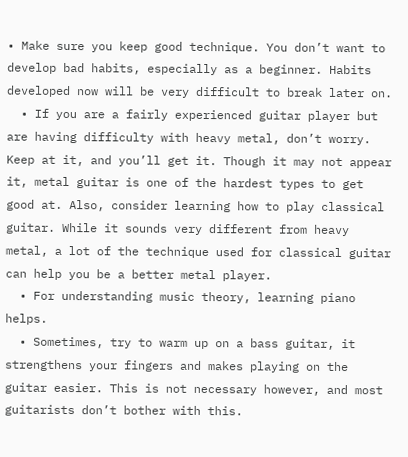• Make sure you keep good technique. You don’t want to develop bad habits, especially as a beginner. Habits developed now will be very difficult to break later on.
  • If you are a fairly experienced guitar player but are having difficulty with heavy metal, don’t worry. Keep at it, and you’ll get it. Though it may not appear it, metal guitar is one of the hardest types to get good at. Also, consider learning how to play classical guitar. While it sounds very different from heavy metal, a lot of the technique used for classical guitar can help you be a better metal player.
  • For understanding music theory, learning piano helps.
  • Sometimes, try to warm up on a bass guitar, it strengthens your fingers and makes playing on the guitar easier. This is not necessary however, and most guitarists don’t bother with this.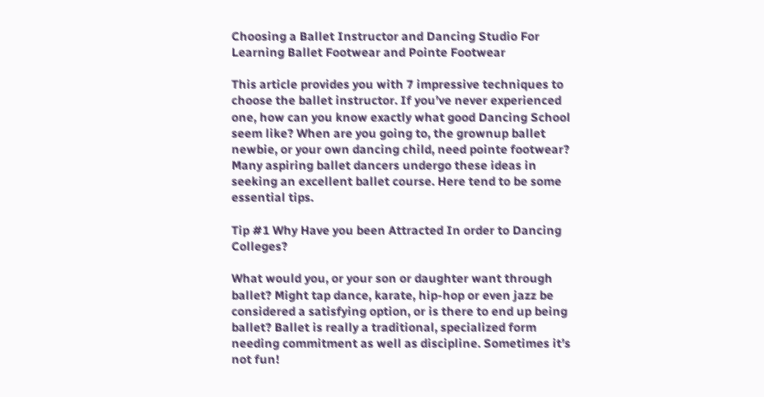Choosing a Ballet Instructor and Dancing Studio For Learning Ballet Footwear and Pointe Footwear

This article provides you with 7 impressive techniques to choose the ballet instructor. If you’ve never experienced one, how can you know exactly what good Dancing School seem like? When are you going to, the grownup ballet newbie, or your own dancing child, need pointe footwear? Many aspiring ballet dancers undergo these ideas in seeking an excellent ballet course. Here tend to be some essential tips.

Tip #1 Why Have you been Attracted In order to Dancing Colleges?

What would you, or your son or daughter want through ballet? Might tap dance, karate, hip-hop or even jazz be considered a satisfying option, or is there to end up being ballet? Ballet is really a traditional, specialized form needing commitment as well as discipline. Sometimes it’s not fun!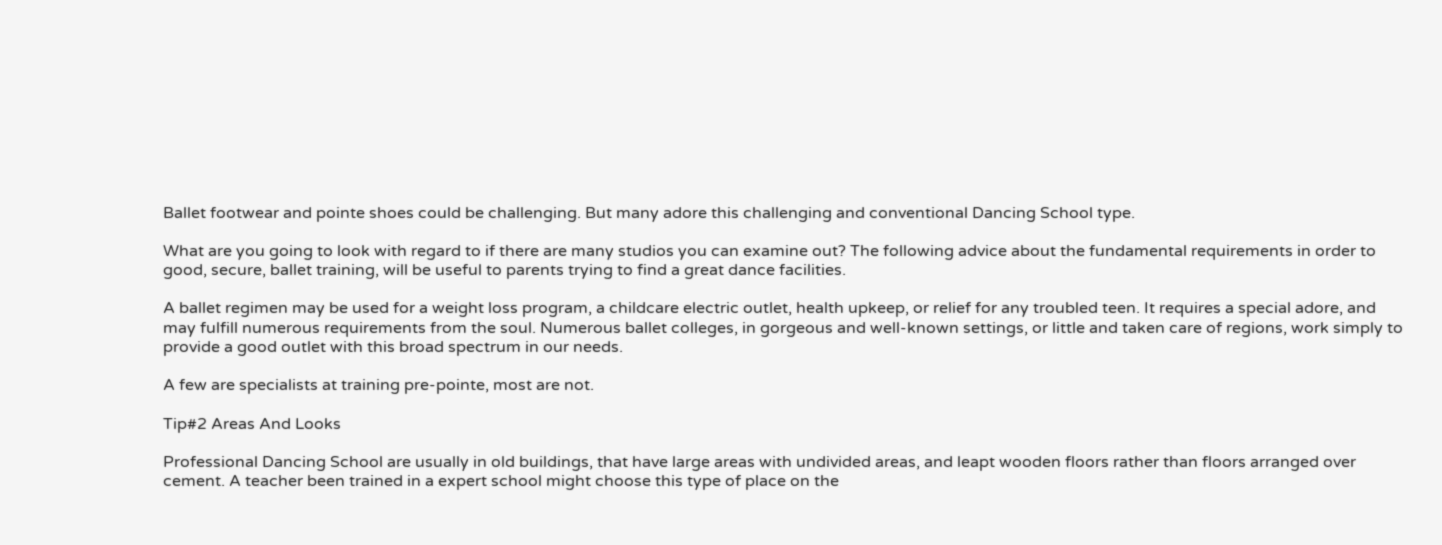Ballet footwear and pointe shoes could be challenging. But many adore this challenging and conventional Dancing School type.

What are you going to look with regard to if there are many studios you can examine out? The following advice about the fundamental requirements in order to good, secure, ballet training, will be useful to parents trying to find a great dance facilities.

A ballet regimen may be used for a weight loss program, a childcare electric outlet, health upkeep, or relief for any troubled teen. It requires a special adore, and may fulfill numerous requirements from the soul. Numerous ballet colleges, in gorgeous and well-known settings, or little and taken care of regions, work simply to provide a good outlet with this broad spectrum in our needs.

A few are specialists at training pre-pointe, most are not.

Tip#2 Areas And Looks

Professional Dancing School are usually in old buildings, that have large areas with undivided areas, and leapt wooden floors rather than floors arranged over cement. A teacher been trained in a expert school might choose this type of place on the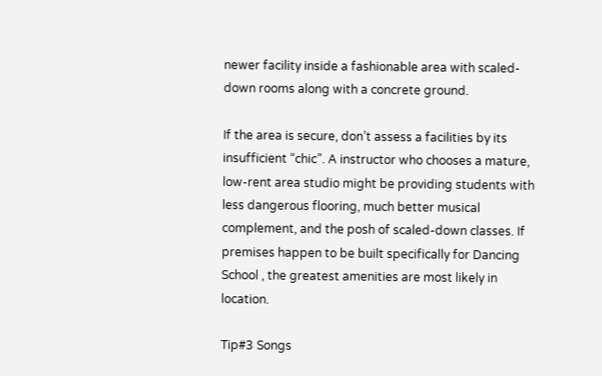newer facility inside a fashionable area with scaled-down rooms along with a concrete ground.

If the area is secure, don’t assess a facilities by its insufficient “chic”. A instructor who chooses a mature, low-rent area studio might be providing students with less dangerous flooring, much better musical complement, and the posh of scaled-down classes. If premises happen to be built specifically for Dancing School , the greatest amenities are most likely in location.

Tip#3 Songs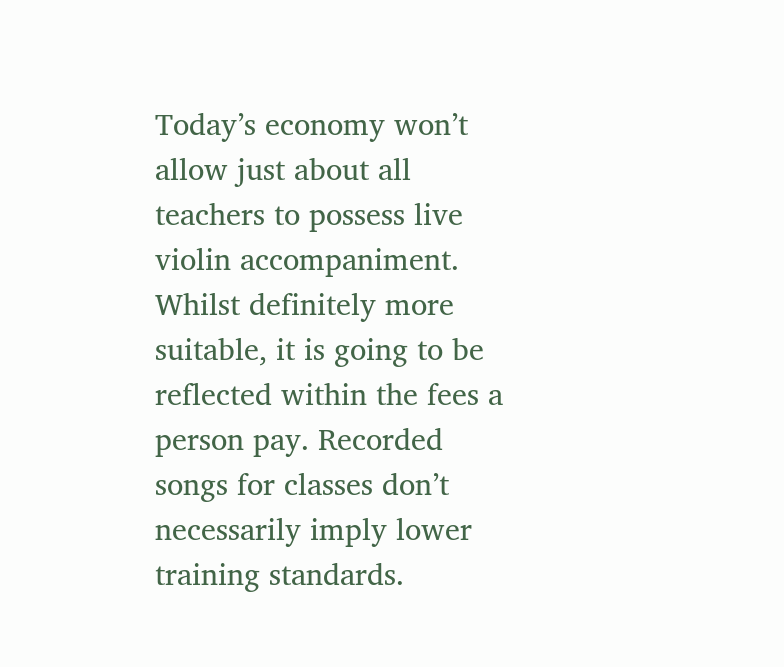Today’s economy won’t allow just about all teachers to possess live violin accompaniment. Whilst definitely more suitable, it is going to be reflected within the fees a person pay. Recorded songs for classes don’t necessarily imply lower training standards.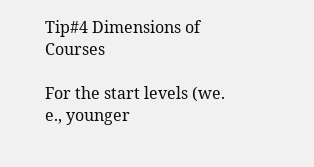Tip#4 Dimensions of Courses

For the start levels (we. e., younger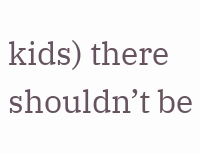kids) there shouldn’t be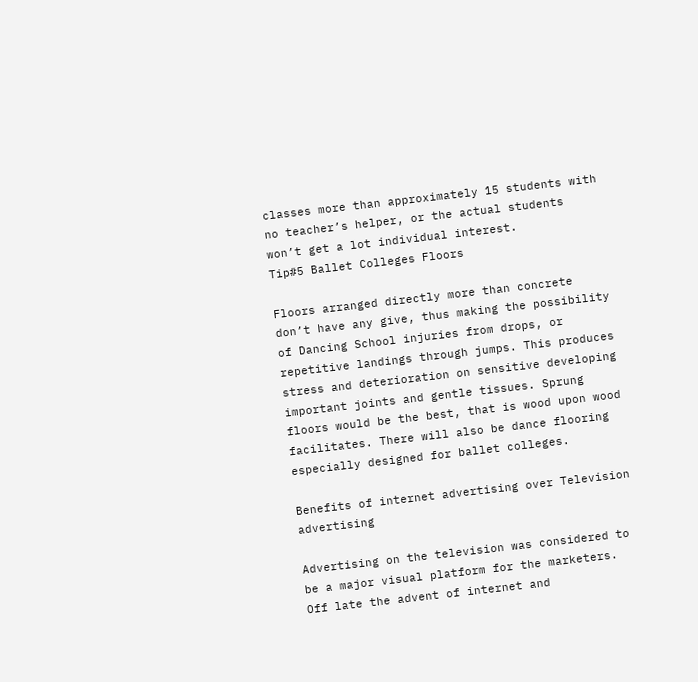classes more than approximately 15 students with no teacher’s helper, or the actual students won’t get a lot individual interest.
Tip#5 Ballet Colleges Floors

Floors arranged directly more than concrete don’t have any give, thus making the possibility of Dancing School injuries from drops, or repetitive landings through jumps. This produces stress and deterioration on sensitive developing important joints and gentle tissues. Sprung floors would be the best, that is wood upon wood facilitates. There will also be dance flooring especially designed for ballet colleges.

Benefits of internet advertising over Television advertising

Advertising on the television was considered to be a major visual platform for the marketers. Off late the advent of internet and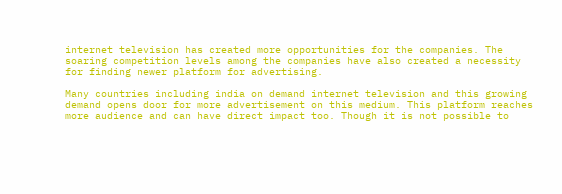internet television has created more opportunities for the companies. The soaring competition levels among the companies have also created a necessity for finding newer platform for advertising.

Many countries including india on demand internet television and this growing demand opens door for more advertisement on this medium. This platform reaches more audience and can have direct impact too. Though it is not possible to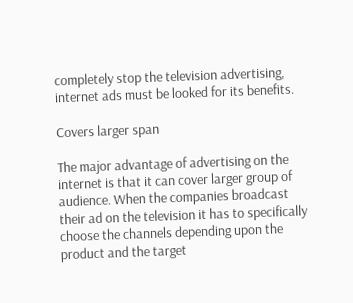completely stop the television advertising, internet ads must be looked for its benefits.

Covers larger span

The major advantage of advertising on the internet is that it can cover larger group of audience. When the companies broadcast their ad on the television it has to specifically choose the channels depending upon the product and the target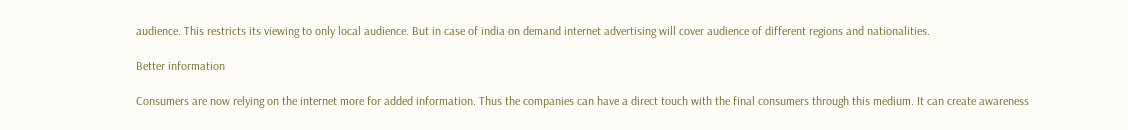audience. This restricts its viewing to only local audience. But in case of india on demand internet advertising will cover audience of different regions and nationalities.

Better information

Consumers are now relying on the internet more for added information. Thus the companies can have a direct touch with the final consumers through this medium. It can create awareness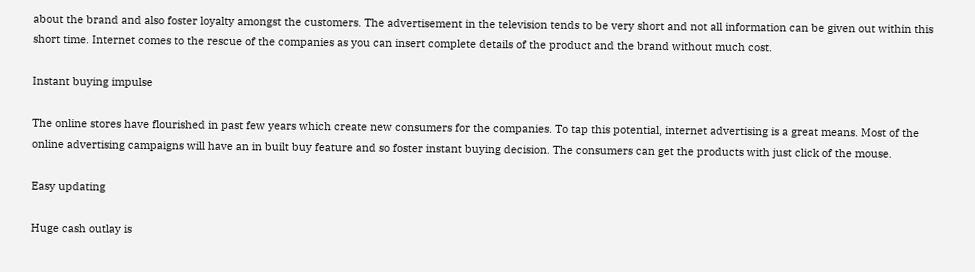about the brand and also foster loyalty amongst the customers. The advertisement in the television tends to be very short and not all information can be given out within this short time. Internet comes to the rescue of the companies as you can insert complete details of the product and the brand without much cost.

Instant buying impulse

The online stores have flourished in past few years which create new consumers for the companies. To tap this potential, internet advertising is a great means. Most of the online advertising campaigns will have an in built buy feature and so foster instant buying decision. The consumers can get the products with just click of the mouse.

Easy updating

Huge cash outlay is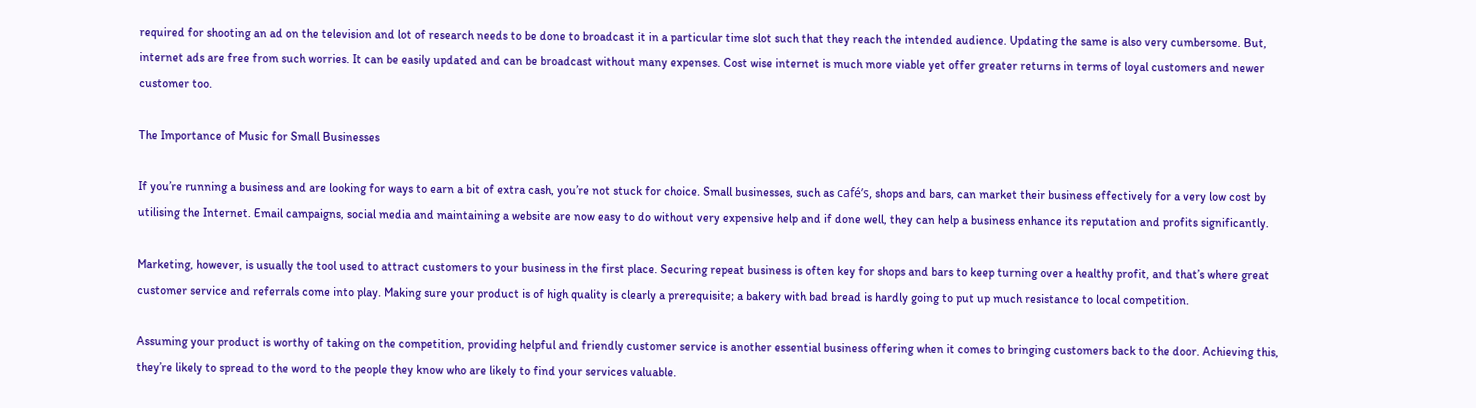required for shooting an ad on the television and lot of research needs to be done to broadcast it in a particular time slot such that they reach the intended audience. Updating the same is also very cumbersome. But, internet ads are free from such worries. It can be easily updated and can be broadcast without many expenses. Cost wise internet is much more viable yet offer greater returns in terms of loyal customers and newer customer too.

The Importance of Music for Small Businesses

If you’re running a business and are looking for ways to earn a bit of extra cash, you’re not stuck for choice. Small businesses, such as café’s, shops and bars, can market their business effectively for a very low cost by utilising the Internet. Email campaigns, social media and maintaining a website are now easy to do without very expensive help and if done well, they can help a business enhance its reputation and profits significantly.

Marketing, however, is usually the tool used to attract customers to your business in the first place. Securing repeat business is often key for shops and bars to keep turning over a healthy profit, and that’s where great customer service and referrals come into play. Making sure your product is of high quality is clearly a prerequisite; a bakery with bad bread is hardly going to put up much resistance to local competition.

Assuming your product is worthy of taking on the competition, providing helpful and friendly customer service is another essential business offering when it comes to bringing customers back to the door. Achieving this, they’re likely to spread to the word to the people they know who are likely to find your services valuable.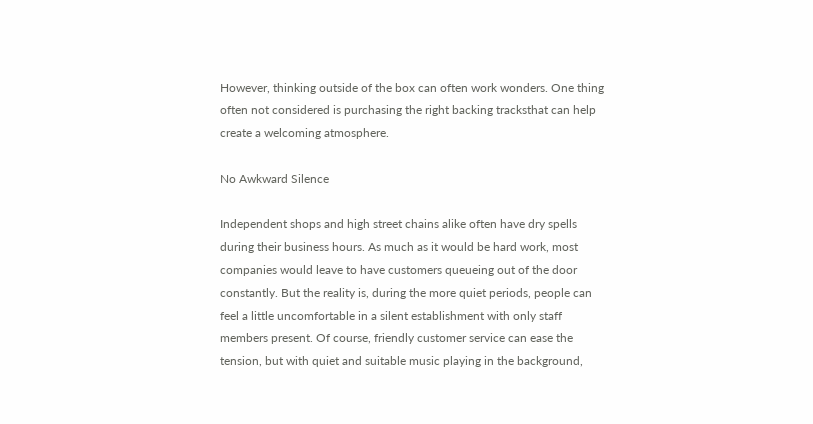However, thinking outside of the box can often work wonders. One thing often not considered is purchasing the right backing tracksthat can help create a welcoming atmosphere.

No Awkward Silence

Independent shops and high street chains alike often have dry spells during their business hours. As much as it would be hard work, most companies would leave to have customers queueing out of the door constantly. But the reality is, during the more quiet periods, people can feel a little uncomfortable in a silent establishment with only staff members present. Of course, friendly customer service can ease the tension, but with quiet and suitable music playing in the background,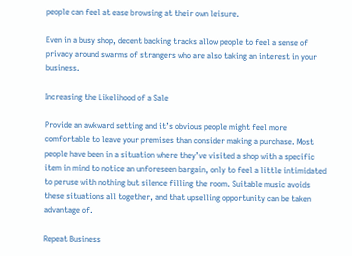people can feel at ease browsing at their own leisure.

Even in a busy shop, decent backing tracks allow people to feel a sense of privacy around swarms of strangers who are also taking an interest in your business.

Increasing the Likelihood of a Sale

Provide an awkward setting and it’s obvious people might feel more comfortable to leave your premises than consider making a purchase. Most people have been in a situation where they’ve visited a shop with a specific item in mind to notice an unforeseen bargain, only to feel a little intimidated to peruse with nothing but silence filling the room. Suitable music avoids these situations all together, and that upselling opportunity can be taken advantage of.

Repeat Business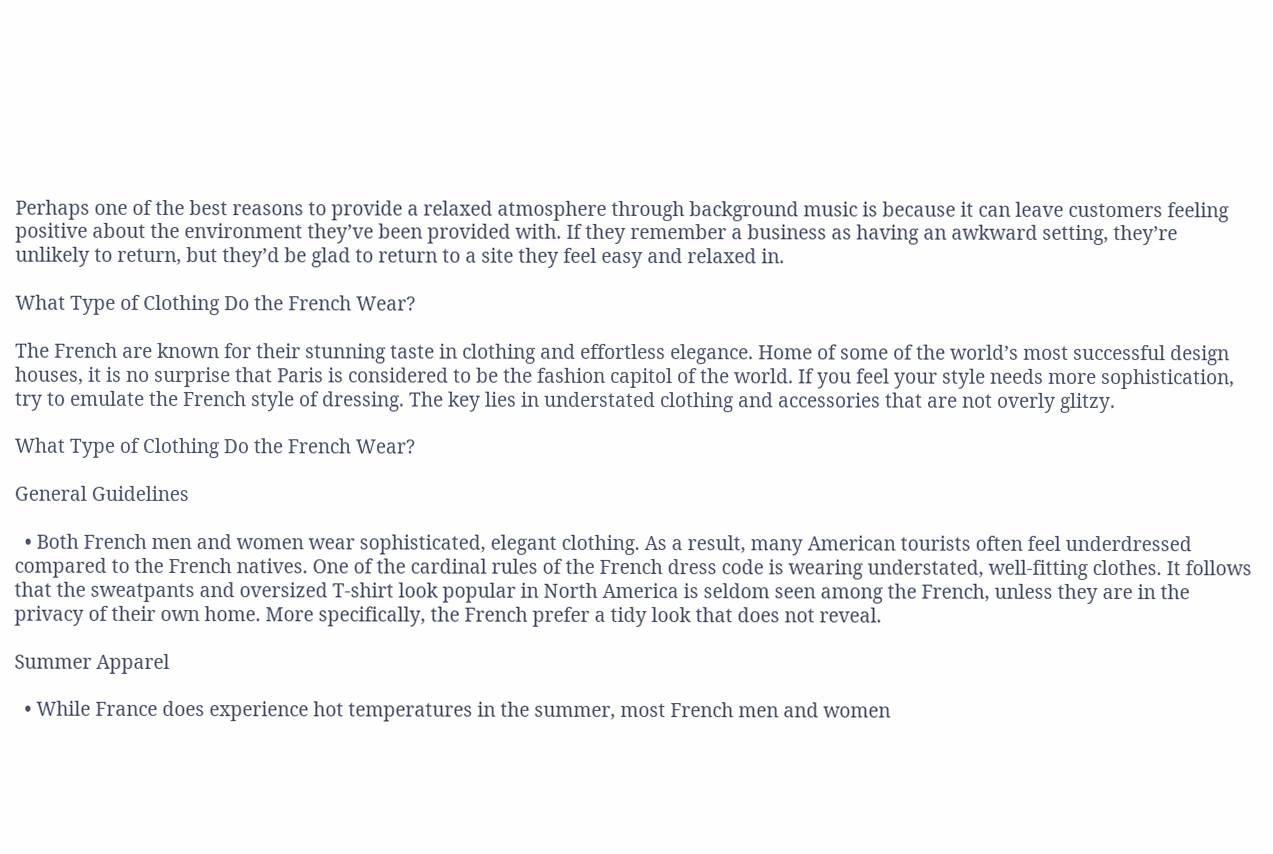Perhaps one of the best reasons to provide a relaxed atmosphere through background music is because it can leave customers feeling positive about the environment they’ve been provided with. If they remember a business as having an awkward setting, they’re unlikely to return, but they’d be glad to return to a site they feel easy and relaxed in.

What Type of Clothing Do the French Wear?

The French are known for their stunning taste in clothing and effortless elegance. Home of some of the world’s most successful design houses, it is no surprise that Paris is considered to be the fashion capitol of the world. If you feel your style needs more sophistication, try to emulate the French style of dressing. The key lies in understated clothing and accessories that are not overly glitzy.

What Type of Clothing Do the French Wear?

General Guidelines

  • Both French men and women wear sophisticated, elegant clothing. As a result, many American tourists often feel underdressed compared to the French natives. One of the cardinal rules of the French dress code is wearing understated, well-fitting clothes. It follows that the sweatpants and oversized T-shirt look popular in North America is seldom seen among the French, unless they are in the privacy of their own home. More specifically, the French prefer a tidy look that does not reveal.

Summer Apparel

  • While France does experience hot temperatures in the summer, most French men and women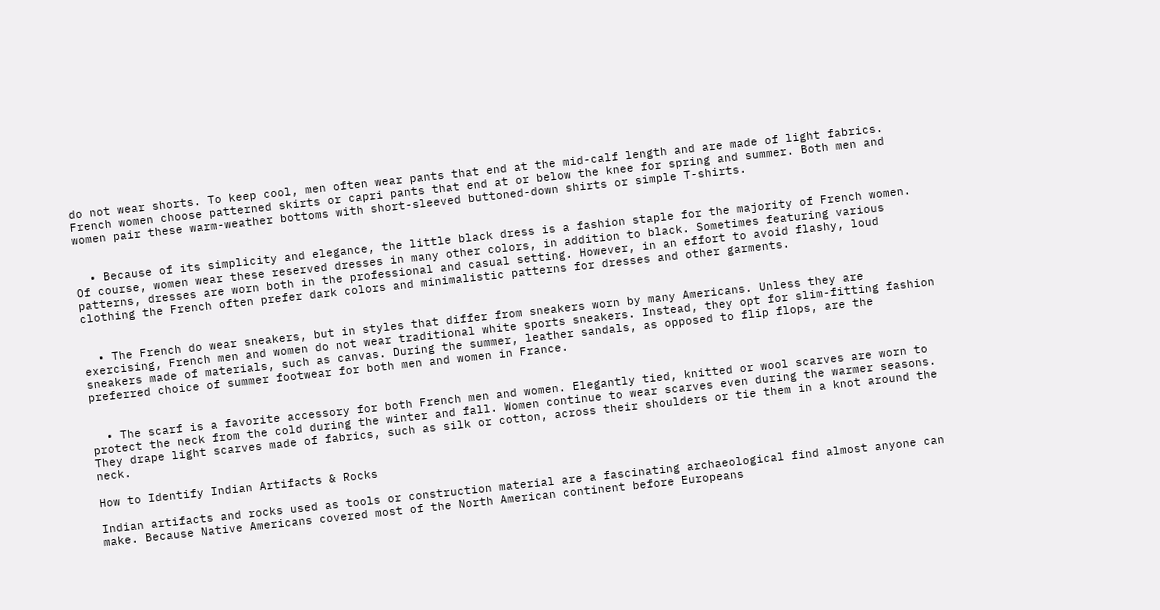do not wear shorts. To keep cool, men often wear pants that end at the mid-calf length and are made of light fabrics. French women choose patterned skirts or capri pants that end at or below the knee for spring and summer. Both men and women pair these warm-weather bottoms with short-sleeved buttoned-down shirts or simple T-shirts.


  • Because of its simplicity and elegance, the little black dress is a fashion staple for the majority of French women. Of course, women wear these reserved dresses in many other colors, in addition to black. Sometimes featuring various patterns, dresses are worn both in the professional and casual setting. However, in an effort to avoid flashy, loud clothing the French often prefer dark colors and minimalistic patterns for dresses and other garments.


  • The French do wear sneakers, but in styles that differ from sneakers worn by many Americans. Unless they are exercising, French men and women do not wear traditional white sports sneakers. Instead, they opt for slim-fitting fashion sneakers made of materials, such as canvas. During the summer, leather sandals, as opposed to flip flops, are the preferred choice of summer footwear for both men and women in France.


  • The scarf is a favorite accessory for both French men and women. Elegantly tied, knitted or wool scarves are worn to protect the neck from the cold during the winter and fall. Women continue to wear scarves even during the warmer seasons. They drape light scarves made of fabrics, such as silk or cotton, across their shoulders or tie them in a knot around the neck.

How to Identify Indian Artifacts & Rocks

Indian artifacts and rocks used as tools or construction material are a fascinating archaeological find almost anyone can make. Because Native Americans covered most of the North American continent before Europeans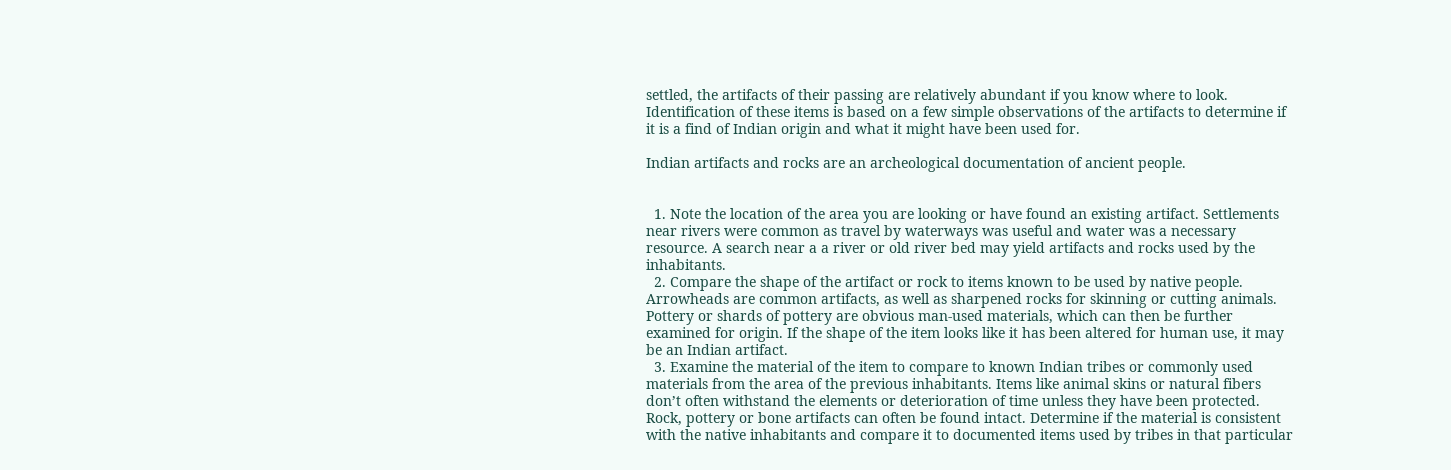settled, the artifacts of their passing are relatively abundant if you know where to look. Identification of these items is based on a few simple observations of the artifacts to determine if it is a find of Indian origin and what it might have been used for.

Indian artifacts and rocks are an archeological documentation of ancient people.


  1. Note the location of the area you are looking or have found an existing artifact. Settlements near rivers were common as travel by waterways was useful and water was a necessary resource. A search near a a river or old river bed may yield artifacts and rocks used by the inhabitants.
  2. Compare the shape of the artifact or rock to items known to be used by native people. Arrowheads are common artifacts, as well as sharpened rocks for skinning or cutting animals. Pottery or shards of pottery are obvious man-used materials, which can then be further examined for origin. If the shape of the item looks like it has been altered for human use, it may be an Indian artifact.
  3. Examine the material of the item to compare to known Indian tribes or commonly used materials from the area of the previous inhabitants. Items like animal skins or natural fibers don’t often withstand the elements or deterioration of time unless they have been protected. Rock, pottery or bone artifacts can often be found intact. Determine if the material is consistent with the native inhabitants and compare it to documented items used by tribes in that particular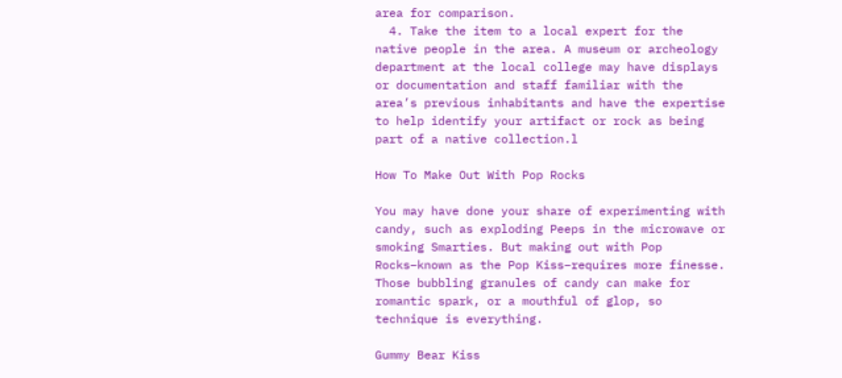area for comparison.
  4. Take the item to a local expert for the native people in the area. A museum or archeology department at the local college may have displays or documentation and staff familiar with the area’s previous inhabitants and have the expertise to help identify your artifact or rock as being part of a native collection.l

How To Make Out With Pop Rocks

You may have done your share of experimenting with candy, such as exploding Peeps in the microwave or smoking Smarties. But making out with Pop Rocks–known as the Pop Kiss–requires more finesse. Those bubbling granules of candy can make for romantic spark, or a mouthful of glop, so technique is everything.

Gummy Bear Kiss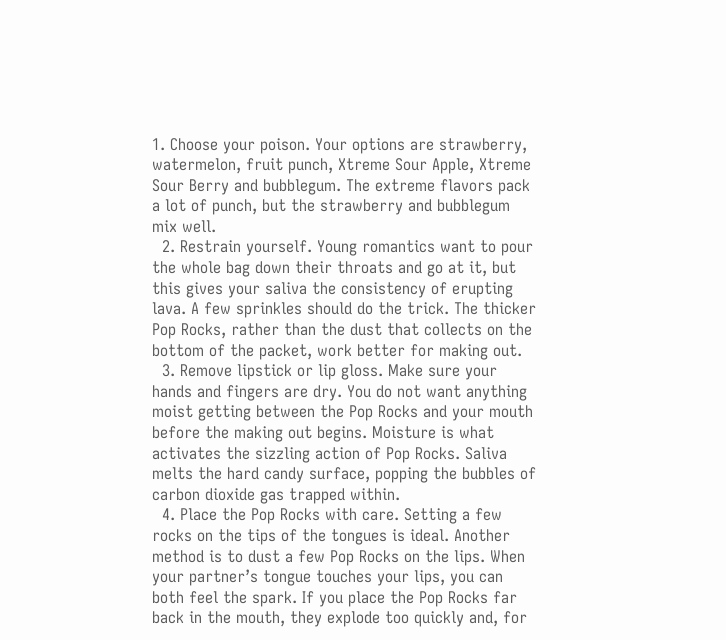1. Choose your poison. Your options are strawberry, watermelon, fruit punch, Xtreme Sour Apple, Xtreme Sour Berry and bubblegum. The extreme flavors pack a lot of punch, but the strawberry and bubblegum mix well.
  2. Restrain yourself. Young romantics want to pour the whole bag down their throats and go at it, but this gives your saliva the consistency of erupting lava. A few sprinkles should do the trick. The thicker Pop Rocks, rather than the dust that collects on the bottom of the packet, work better for making out.
  3. Remove lipstick or lip gloss. Make sure your hands and fingers are dry. You do not want anything moist getting between the Pop Rocks and your mouth before the making out begins. Moisture is what activates the sizzling action of Pop Rocks. Saliva melts the hard candy surface, popping the bubbles of carbon dioxide gas trapped within.
  4. Place the Pop Rocks with care. Setting a few rocks on the tips of the tongues is ideal. Another method is to dust a few Pop Rocks on the lips. When your partner’s tongue touches your lips, you can both feel the spark. If you place the Pop Rocks far back in the mouth, they explode too quickly and, for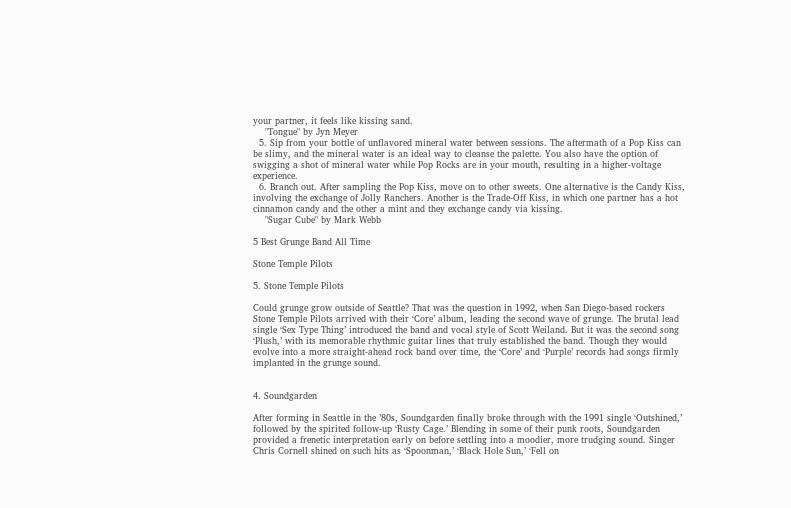your partner, it feels like kissing sand.
    "Tongue" by Jyn Meyer
  5. Sip from your bottle of unflavored mineral water between sessions. The aftermath of a Pop Kiss can be slimy, and the mineral water is an ideal way to cleanse the palette. You also have the option of swigging a shot of mineral water while Pop Rocks are in your mouth, resulting in a higher-voltage experience.
  6. Branch out. After sampling the Pop Kiss, move on to other sweets. One alternative is the Candy Kiss, involving the exchange of Jolly Ranchers. Another is the Trade-Off Kiss, in which one partner has a hot cinnamon candy and the other a mint and they exchange candy via kissing.
    "Sugar Cube" by Mark Webb

5 Best Grunge Band All Time

Stone Temple Pilots

5. Stone Temple Pilots

Could grunge grow outside of Seattle? That was the question in 1992, when San Diego-based rockers Stone Temple Pilots arrived with their ‘Core’ album, leading the second wave of grunge. The brutal lead single ‘Sex Type Thing’ introduced the band and vocal style of Scott Weiland. But it was the second song ‘Plush,’ with its memorable rhythmic guitar lines that truly established the band. Though they would evolve into a more straight-ahead rock band over time, the ‘Core’ and ‘Purple’ records had songs firmly implanted in the grunge sound.


4. Soundgarden

After forming in Seattle in the ’80s, Soundgarden finally broke through with the 1991 single ‘Outshined,’ followed by the spirited follow-up ‘Rusty Cage.’ Blending in some of their punk roots, Soundgarden provided a frenetic interpretation early on before settling into a moodier, more trudging sound. Singer Chris Cornell shined on such hits as ‘Spoonman,’ ‘Black Hole Sun,’ ‘Fell on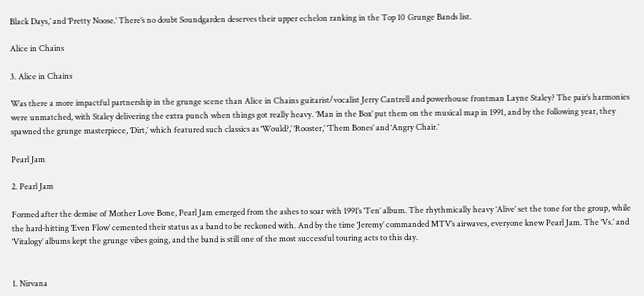Black Days,’ and ‘Pretty Noose.’ There’s no doubt Soundgarden deserves their upper echelon ranking in the Top 10 Grunge Bands list.

Alice in Chains

3. Alice in Chains

Was there a more impactful partnership in the grunge scene than Alice in Chains guitarist/vocalist Jerry Cantrell and powerhouse frontman Layne Staley? The pair’s harmonies were unmatched, with Staley delivering the extra punch when things got really heavy. ‘Man in the Box’ put them on the musical map in 1991, and by the following year, they spawned the grunge masterpiece, ‘Dirt,’ which featured such classics as ‘Would?,’ ‘Rooster,’ ‘Them Bones’ and ‘Angry Chair.’

Pearl Jam

2. Pearl Jam

Formed after the demise of Mother Love Bone, Pearl Jam emerged from the ashes to soar with 1991’s ‘Ten’ album. The rhythmically heavy ‘Alive’ set the tone for the group, while the hard-hitting ‘Even Flow’ cemented their status as a band to be reckoned with. And by the time ‘Jeremy’ commanded MTV’s airwaves, everyone knew Pearl Jam. The ‘Vs.’ and ‘Vitalogy’ albums kept the grunge vibes going, and the band is still one of the most successful touring acts to this day.


1. Nirvana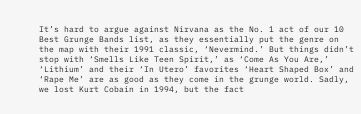It’s hard to argue against Nirvana as the No. 1 act of our 10 Best Grunge Bands list, as they essentially put the genre on the map with their 1991 classic, ‘Nevermind.’ But things didn’t stop with ‘Smells Like Teen Spirit,’ as ‘Come As You Are,’ ‘Lithium’ and their ‘In Utero’ favorites ‘Heart Shaped Box’ and ‘Rape Me’ are as good as they come in the grunge world. Sadly, we lost Kurt Cobain in 1994, but the fact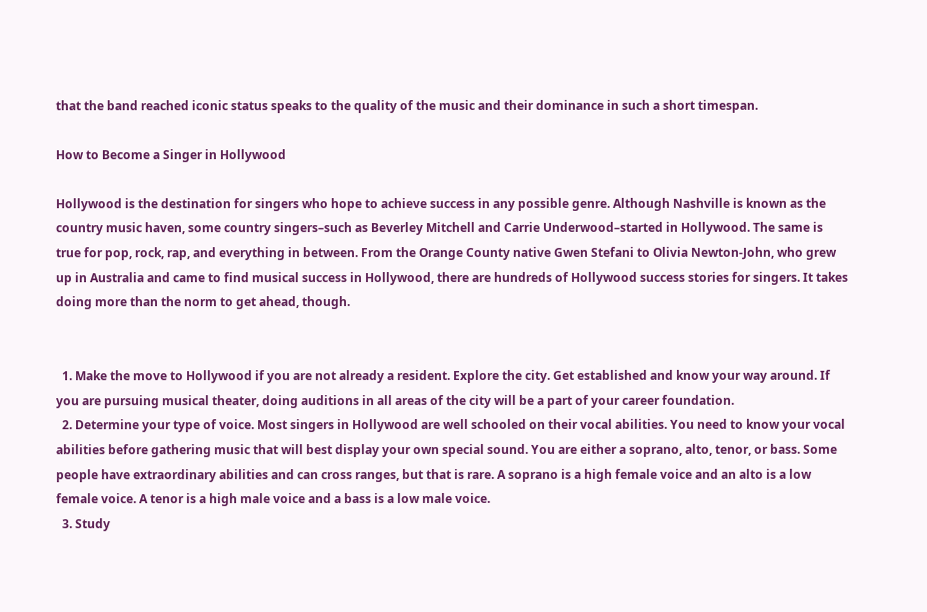that the band reached iconic status speaks to the quality of the music and their dominance in such a short timespan.

How to Become a Singer in Hollywood

Hollywood is the destination for singers who hope to achieve success in any possible genre. Although Nashville is known as the country music haven, some country singers–such as Beverley Mitchell and Carrie Underwood–started in Hollywood. The same is true for pop, rock, rap, and everything in between. From the Orange County native Gwen Stefani to Olivia Newton-John, who grew up in Australia and came to find musical success in Hollywood, there are hundreds of Hollywood success stories for singers. It takes doing more than the norm to get ahead, though.


  1. Make the move to Hollywood if you are not already a resident. Explore the city. Get established and know your way around. If you are pursuing musical theater, doing auditions in all areas of the city will be a part of your career foundation.
  2. Determine your type of voice. Most singers in Hollywood are well schooled on their vocal abilities. You need to know your vocal abilities before gathering music that will best display your own special sound. You are either a soprano, alto, tenor, or bass. Some people have extraordinary abilities and can cross ranges, but that is rare. A soprano is a high female voice and an alto is a low female voice. A tenor is a high male voice and a bass is a low male voice.
  3. Study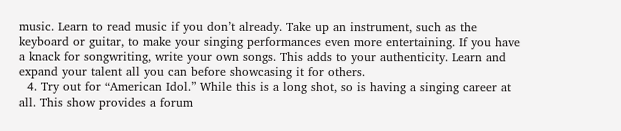music. Learn to read music if you don’t already. Take up an instrument, such as the keyboard or guitar, to make your singing performances even more entertaining. If you have a knack for songwriting, write your own songs. This adds to your authenticity. Learn and expand your talent all you can before showcasing it for others.
  4. Try out for “American Idol.” While this is a long shot, so is having a singing career at all. This show provides a forum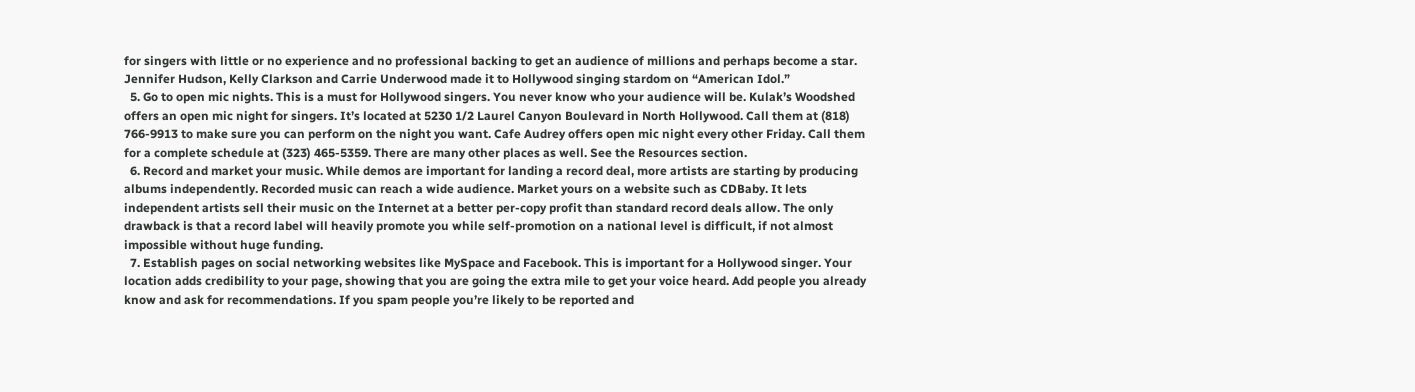for singers with little or no experience and no professional backing to get an audience of millions and perhaps become a star. Jennifer Hudson, Kelly Clarkson and Carrie Underwood made it to Hollywood singing stardom on “American Idol.”
  5. Go to open mic nights. This is a must for Hollywood singers. You never know who your audience will be. Kulak’s Woodshed offers an open mic night for singers. It’s located at 5230 1/2 Laurel Canyon Boulevard in North Hollywood. Call them at (818) 766-9913 to make sure you can perform on the night you want. Cafe Audrey offers open mic night every other Friday. Call them for a complete schedule at (323) 465-5359. There are many other places as well. See the Resources section.
  6. Record and market your music. While demos are important for landing a record deal, more artists are starting by producing albums independently. Recorded music can reach a wide audience. Market yours on a website such as CDBaby. It lets independent artists sell their music on the Internet at a better per-copy profit than standard record deals allow. The only drawback is that a record label will heavily promote you while self-promotion on a national level is difficult, if not almost impossible without huge funding.
  7. Establish pages on social networking websites like MySpace and Facebook. This is important for a Hollywood singer. Your location adds credibility to your page, showing that you are going the extra mile to get your voice heard. Add people you already know and ask for recommendations. If you spam people you’re likely to be reported and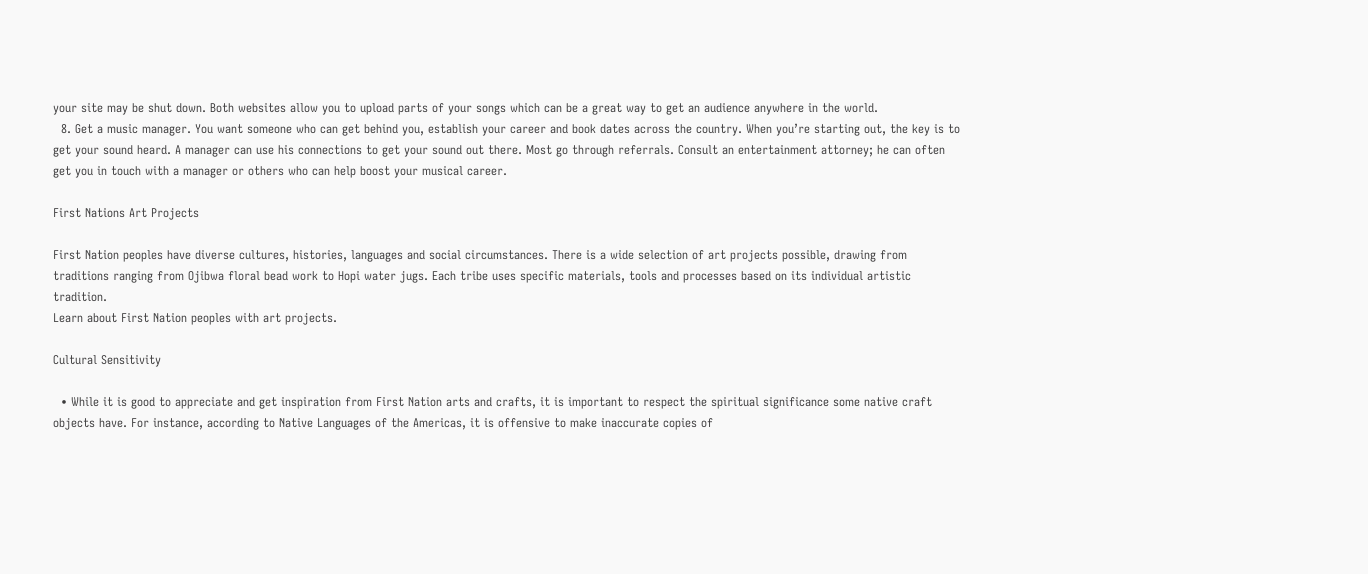your site may be shut down. Both websites allow you to upload parts of your songs which can be a great way to get an audience anywhere in the world.
  8. Get a music manager. You want someone who can get behind you, establish your career and book dates across the country. When you’re starting out, the key is to get your sound heard. A manager can use his connections to get your sound out there. Most go through referrals. Consult an entertainment attorney; he can often get you in touch with a manager or others who can help boost your musical career.

First Nations Art Projects

First Nation peoples have diverse cultures, histories, languages and social circumstances. There is a wide selection of art projects possible, drawing from traditions ranging from Ojibwa floral bead work to Hopi water jugs. Each tribe uses specific materials, tools and processes based on its individual artistic tradition.
Learn about First Nation peoples with art projects.

Cultural Sensitivity

  • While it is good to appreciate and get inspiration from First Nation arts and crafts, it is important to respect the spiritual significance some native craft objects have. For instance, according to Native Languages of the Americas, it is offensive to make inaccurate copies of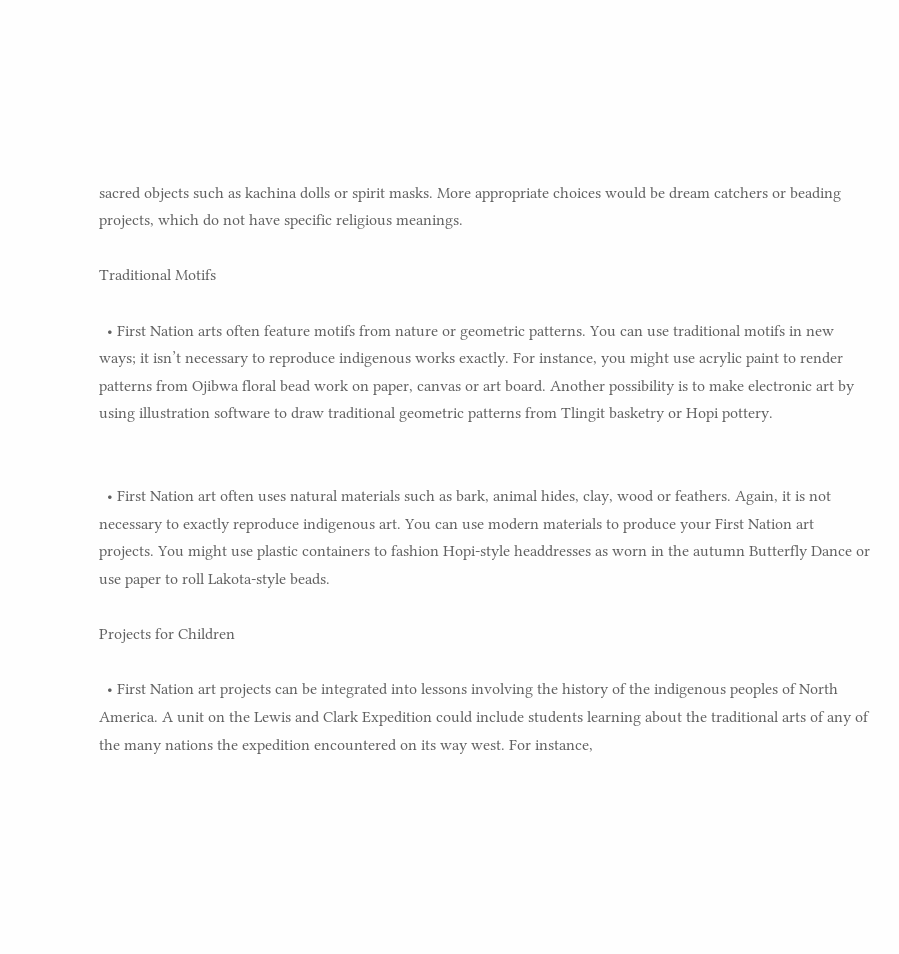sacred objects such as kachina dolls or spirit masks. More appropriate choices would be dream catchers or beading projects, which do not have specific religious meanings.

Traditional Motifs

  • First Nation arts often feature motifs from nature or geometric patterns. You can use traditional motifs in new ways; it isn’t necessary to reproduce indigenous works exactly. For instance, you might use acrylic paint to render patterns from Ojibwa floral bead work on paper, canvas or art board. Another possibility is to make electronic art by using illustration software to draw traditional geometric patterns from Tlingit basketry or Hopi pottery.


  • First Nation art often uses natural materials such as bark, animal hides, clay, wood or feathers. Again, it is not necessary to exactly reproduce indigenous art. You can use modern materials to produce your First Nation art projects. You might use plastic containers to fashion Hopi-style headdresses as worn in the autumn Butterfly Dance or use paper to roll Lakota-style beads.

Projects for Children

  • First Nation art projects can be integrated into lessons involving the history of the indigenous peoples of North America. A unit on the Lewis and Clark Expedition could include students learning about the traditional arts of any of the many nations the expedition encountered on its way west. For instance,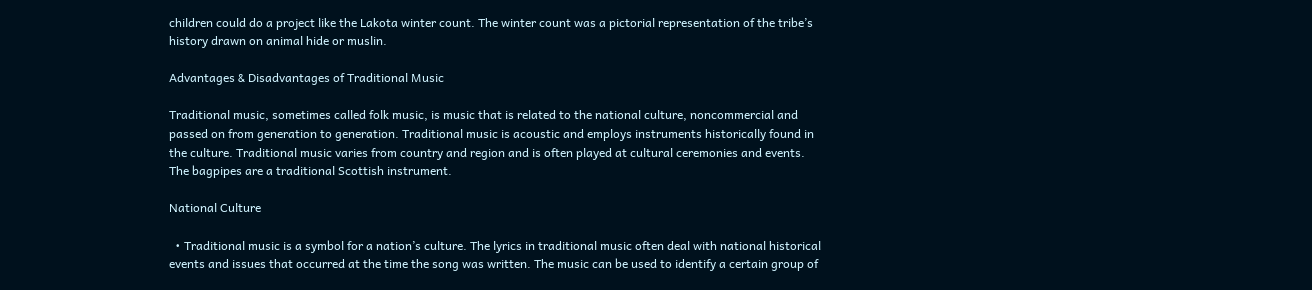children could do a project like the Lakota winter count. The winter count was a pictorial representation of the tribe’s history drawn on animal hide or muslin.

Advantages & Disadvantages of Traditional Music

Traditional music, sometimes called folk music, is music that is related to the national culture, noncommercial and passed on from generation to generation. Traditional music is acoustic and employs instruments historically found in the culture. Traditional music varies from country and region and is often played at cultural ceremonies and events.
The bagpipes are a traditional Scottish instrument.

National Culture

  • Traditional music is a symbol for a nation’s culture. The lyrics in traditional music often deal with national historical events and issues that occurred at the time the song was written. The music can be used to identify a certain group of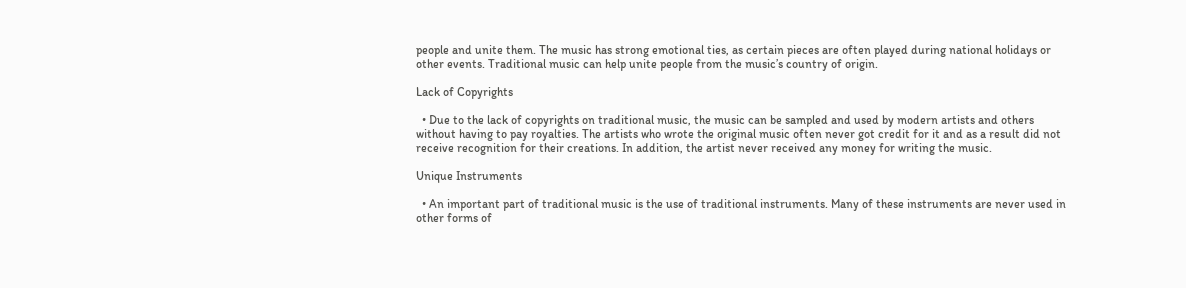people and unite them. The music has strong emotional ties, as certain pieces are often played during national holidays or other events. Traditional music can help unite people from the music’s country of origin.

Lack of Copyrights

  • Due to the lack of copyrights on traditional music, the music can be sampled and used by modern artists and others without having to pay royalties. The artists who wrote the original music often never got credit for it and as a result did not receive recognition for their creations. In addition, the artist never received any money for writing the music.

Unique Instruments

  • An important part of traditional music is the use of traditional instruments. Many of these instruments are never used in other forms of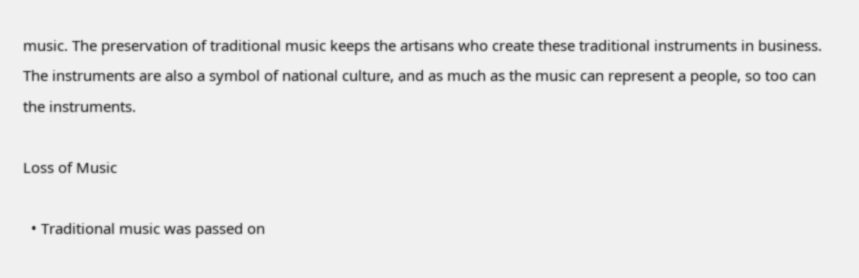music. The preservation of traditional music keeps the artisans who create these traditional instruments in business. The instruments are also a symbol of national culture, and as much as the music can represent a people, so too can the instruments.

Loss of Music

  • Traditional music was passed on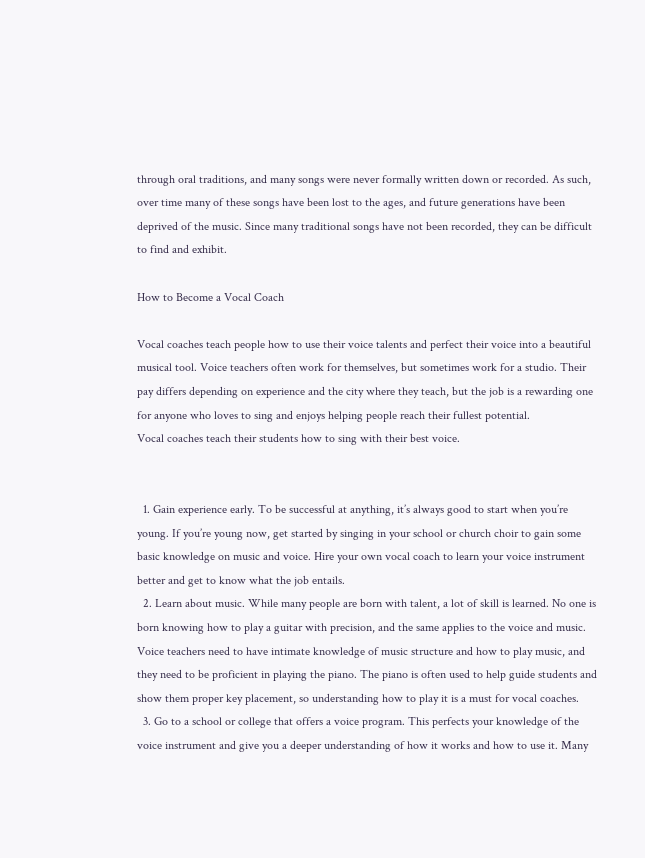through oral traditions, and many songs were never formally written down or recorded. As such, over time many of these songs have been lost to the ages, and future generations have been deprived of the music. Since many traditional songs have not been recorded, they can be difficult to find and exhibit.

How to Become a Vocal Coach

Vocal coaches teach people how to use their voice talents and perfect their voice into a beautiful musical tool. Voice teachers often work for themselves, but sometimes work for a studio. Their pay differs depending on experience and the city where they teach, but the job is a rewarding one for anyone who loves to sing and enjoys helping people reach their fullest potential.
Vocal coaches teach their students how to sing with their best voice.


  1. Gain experience early. To be successful at anything, it’s always good to start when you’re young. If you’re young now, get started by singing in your school or church choir to gain some basic knowledge on music and voice. Hire your own vocal coach to learn your voice instrument better and get to know what the job entails.
  2. Learn about music. While many people are born with talent, a lot of skill is learned. No one is born knowing how to play a guitar with precision, and the same applies to the voice and music. Voice teachers need to have intimate knowledge of music structure and how to play music, and they need to be proficient in playing the piano. The piano is often used to help guide students and show them proper key placement, so understanding how to play it is a must for vocal coaches.
  3. Go to a school or college that offers a voice program. This perfects your knowledge of the voice instrument and give you a deeper understanding of how it works and how to use it. Many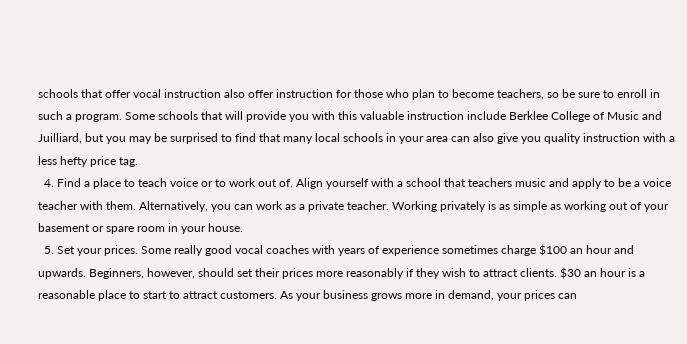schools that offer vocal instruction also offer instruction for those who plan to become teachers, so be sure to enroll in such a program. Some schools that will provide you with this valuable instruction include Berklee College of Music and Juilliard, but you may be surprised to find that many local schools in your area can also give you quality instruction with a less hefty price tag.
  4. Find a place to teach voice or to work out of. Align yourself with a school that teachers music and apply to be a voice teacher with them. Alternatively, you can work as a private teacher. Working privately is as simple as working out of your basement or spare room in your house.
  5. Set your prices. Some really good vocal coaches with years of experience sometimes charge $100 an hour and upwards. Beginners, however, should set their prices more reasonably if they wish to attract clients. $30 an hour is a reasonable place to start to attract customers. As your business grows more in demand, your prices can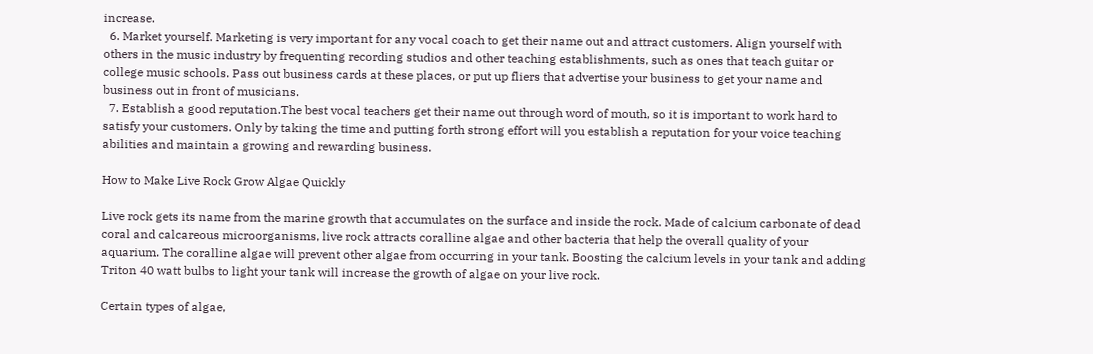increase.
  6. Market yourself. Marketing is very important for any vocal coach to get their name out and attract customers. Align yourself with others in the music industry by frequenting recording studios and other teaching establishments, such as ones that teach guitar or college music schools. Pass out business cards at these places, or put up fliers that advertise your business to get your name and business out in front of musicians.
  7. Establish a good reputation.The best vocal teachers get their name out through word of mouth, so it is important to work hard to satisfy your customers. Only by taking the time and putting forth strong effort will you establish a reputation for your voice teaching abilities and maintain a growing and rewarding business.

How to Make Live Rock Grow Algae Quickly

Live rock gets its name from the marine growth that accumulates on the surface and inside the rock. Made of calcium carbonate of dead coral and calcareous microorganisms, live rock attracts coralline algae and other bacteria that help the overall quality of your aquarium. The coralline algae will prevent other algae from occurring in your tank. Boosting the calcium levels in your tank and adding Triton 40 watt bulbs to light your tank will increase the growth of algae on your live rock.

Certain types of algae,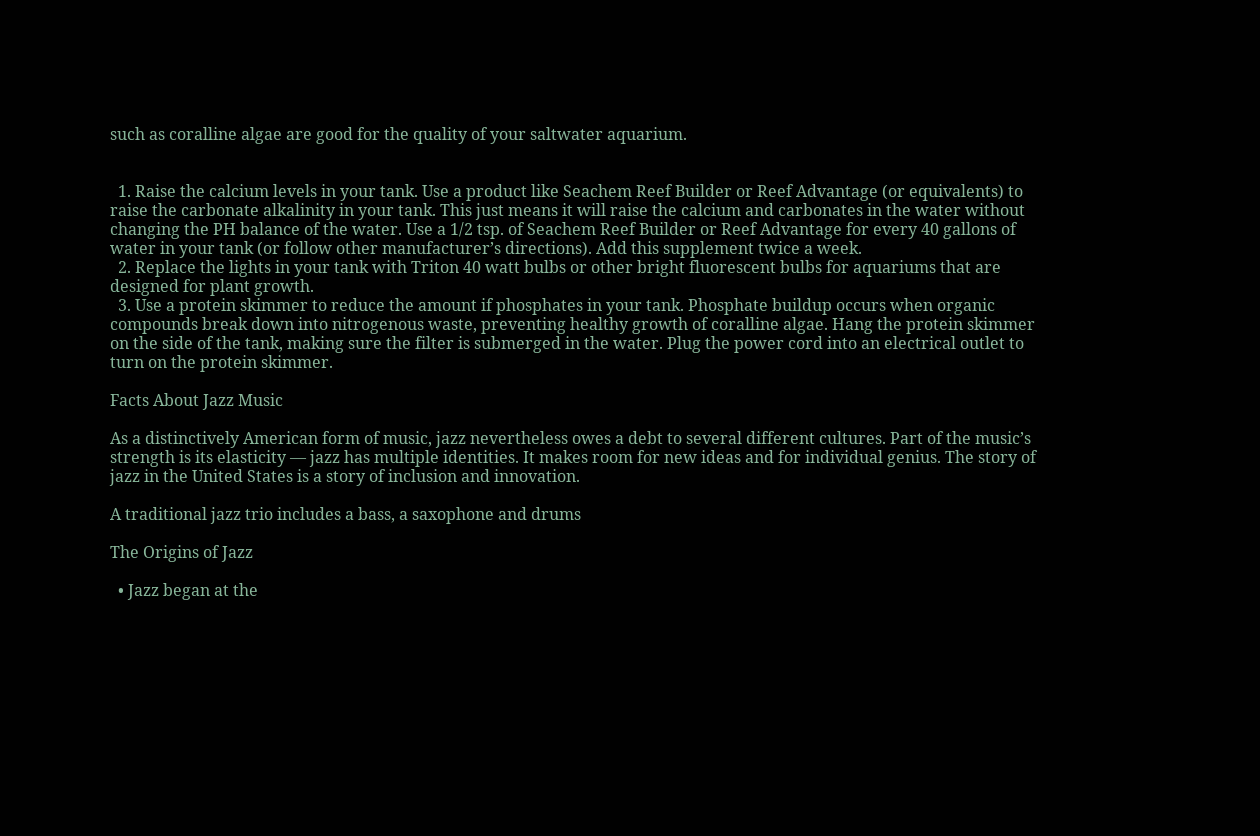such as coralline algae are good for the quality of your saltwater aquarium.


  1. Raise the calcium levels in your tank. Use a product like Seachem Reef Builder or Reef Advantage (or equivalents) to raise the carbonate alkalinity in your tank. This just means it will raise the calcium and carbonates in the water without changing the PH balance of the water. Use a 1/2 tsp. of Seachem Reef Builder or Reef Advantage for every 40 gallons of water in your tank (or follow other manufacturer’s directions). Add this supplement twice a week.
  2. Replace the lights in your tank with Triton 40 watt bulbs or other bright fluorescent bulbs for aquariums that are designed for plant growth.
  3. Use a protein skimmer to reduce the amount if phosphates in your tank. Phosphate buildup occurs when organic compounds break down into nitrogenous waste, preventing healthy growth of coralline algae. Hang the protein skimmer on the side of the tank, making sure the filter is submerged in the water. Plug the power cord into an electrical outlet to turn on the protein skimmer.

Facts About Jazz Music

As a distinctively American form of music, jazz nevertheless owes a debt to several different cultures. Part of the music’s strength is its elasticity — jazz has multiple identities. It makes room for new ideas and for individual genius. The story of jazz in the United States is a story of inclusion and innovation.

A traditional jazz trio includes a bass, a saxophone and drums

The Origins of Jazz

  • Jazz began at the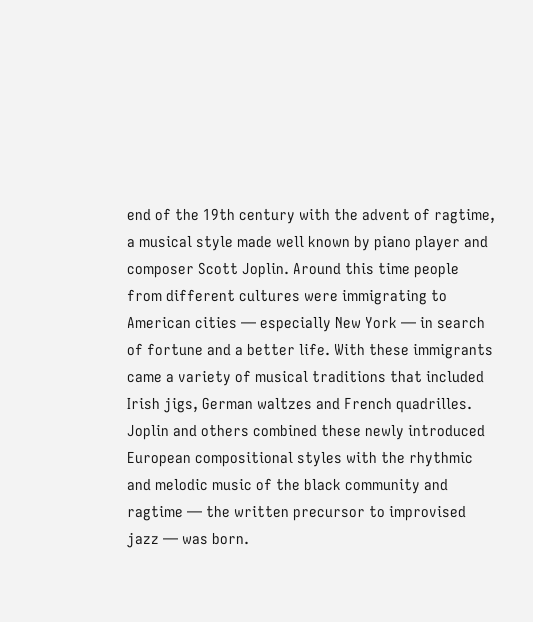end of the 19th century with the advent of ragtime, a musical style made well known by piano player and composer Scott Joplin. Around this time people from different cultures were immigrating to American cities — especially New York — in search of fortune and a better life. With these immigrants came a variety of musical traditions that included Irish jigs, German waltzes and French quadrilles. Joplin and others combined these newly introduced European compositional styles with the rhythmic and melodic music of the black community and ragtime — the written precursor to improvised jazz — was born.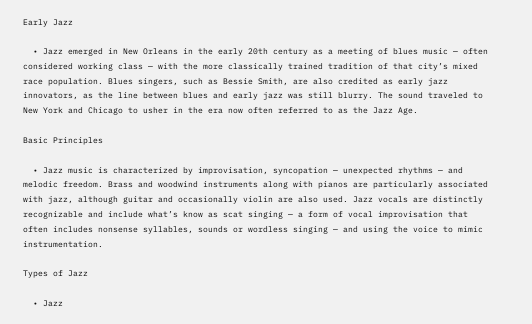Early Jazz

  • Jazz emerged in New Orleans in the early 20th century as a meeting of blues music — often considered working class — with the more classically trained tradition of that city’s mixed race population. Blues singers, such as Bessie Smith, are also credited as early jazz innovators, as the line between blues and early jazz was still blurry. The sound traveled to New York and Chicago to usher in the era now often referred to as the Jazz Age.

Basic Principles

  • Jazz music is characterized by improvisation, syncopation — unexpected rhythms — and melodic freedom. Brass and woodwind instruments along with pianos are particularly associated with jazz, although guitar and occasionally violin are also used. Jazz vocals are distinctly recognizable and include what’s know as scat singing — a form of vocal improvisation that often includes nonsense syllables, sounds or wordless singing — and using the voice to mimic instrumentation.

Types of Jazz

  • Jazz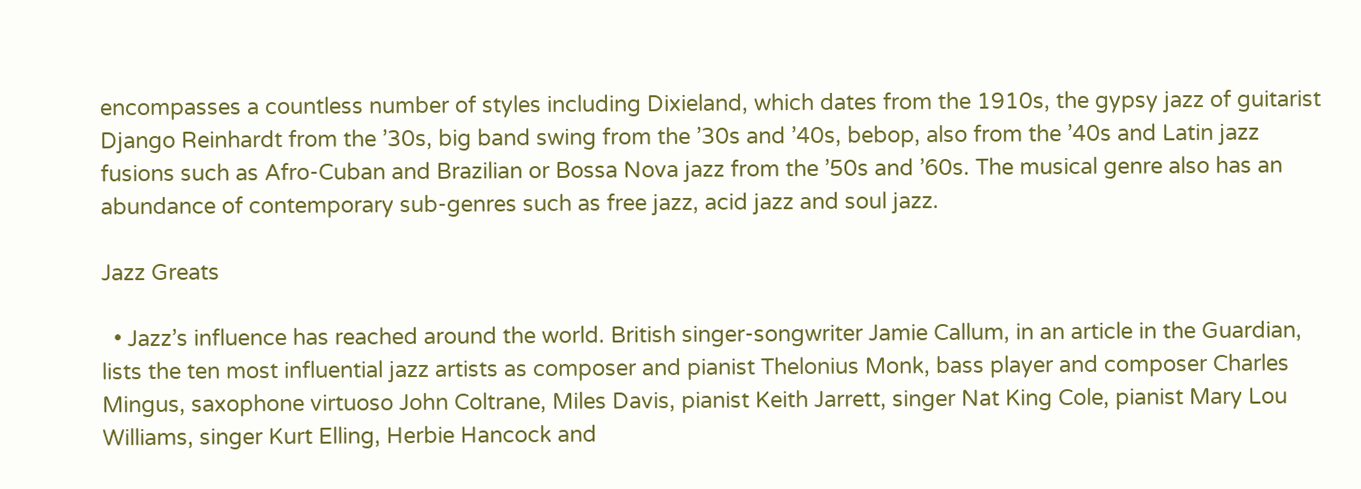encompasses a countless number of styles including Dixieland, which dates from the 1910s, the gypsy jazz of guitarist Django Reinhardt from the ’30s, big band swing from the ’30s and ’40s, bebop, also from the ’40s and Latin jazz fusions such as Afro-Cuban and Brazilian or Bossa Nova jazz from the ’50s and ’60s. The musical genre also has an abundance of contemporary sub-genres such as free jazz, acid jazz and soul jazz.

Jazz Greats

  • Jazz’s influence has reached around the world. British singer-songwriter Jamie Callum, in an article in the Guardian, lists the ten most influential jazz artists as composer and pianist Thelonius Monk, bass player and composer Charles Mingus, saxophone virtuoso John Coltrane, Miles Davis, pianist Keith Jarrett, singer Nat King Cole, pianist Mary Lou Williams, singer Kurt Elling, Herbie Hancock and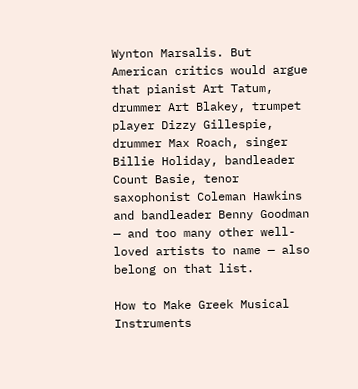Wynton Marsalis. But American critics would argue that pianist Art Tatum, drummer Art Blakey, trumpet player Dizzy Gillespie, drummer Max Roach, singer Billie Holiday, bandleader Count Basie, tenor saxophonist Coleman Hawkins and bandleader Benny Goodman — and too many other well-loved artists to name — also belong on that list.

How to Make Greek Musical Instruments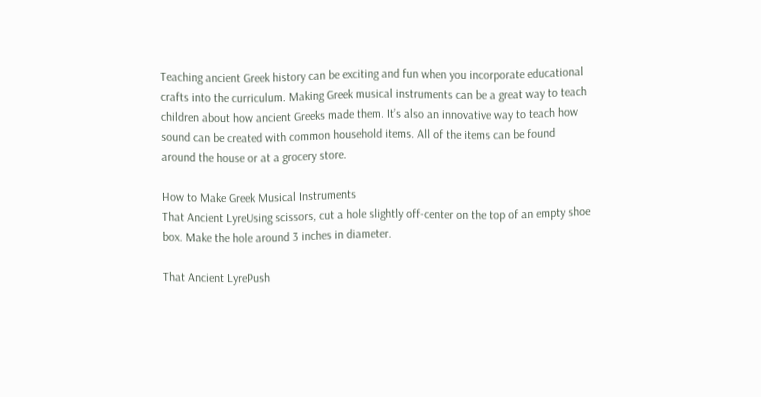Teaching ancient Greek history can be exciting and fun when you incorporate educational crafts into the curriculum. Making Greek musical instruments can be a great way to teach children about how ancient Greeks made them. It’s also an innovative way to teach how sound can be created with common household items. All of the items can be found around the house or at a grocery store.

How to Make Greek Musical Instruments
That Ancient LyreUsing scissors, cut a hole slightly off-center on the top of an empty shoe box. Make the hole around 3 inches in diameter.

That Ancient LyrePush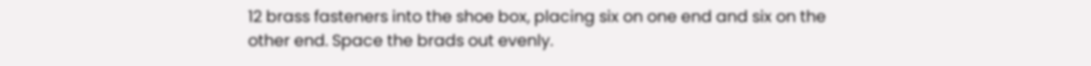12 brass fasteners into the shoe box, placing six on one end and six on the other end. Space the brads out evenly.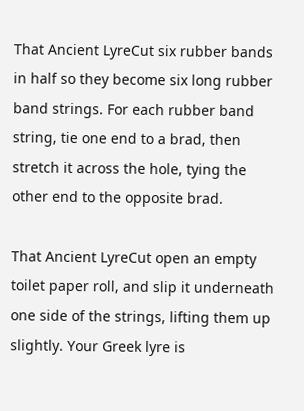That Ancient LyreCut six rubber bands in half so they become six long rubber band strings. For each rubber band string, tie one end to a brad, then stretch it across the hole, tying the other end to the opposite brad.

That Ancient LyreCut open an empty toilet paper roll, and slip it underneath one side of the strings, lifting them up slightly. Your Greek lyre is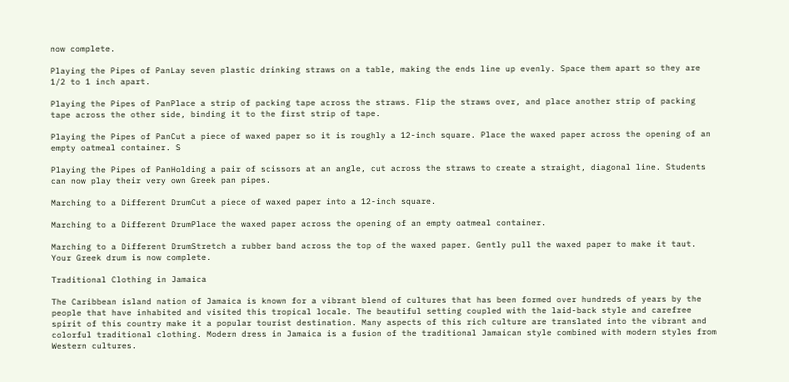now complete.

Playing the Pipes of PanLay seven plastic drinking straws on a table, making the ends line up evenly. Space them apart so they are 1/2 to 1 inch apart.

Playing the Pipes of PanPlace a strip of packing tape across the straws. Flip the straws over, and place another strip of packing tape across the other side, binding it to the first strip of tape.

Playing the Pipes of PanCut a piece of waxed paper so it is roughly a 12-inch square. Place the waxed paper across the opening of an empty oatmeal container. S

Playing the Pipes of PanHolding a pair of scissors at an angle, cut across the straws to create a straight, diagonal line. Students can now play their very own Greek pan pipes.

Marching to a Different DrumCut a piece of waxed paper into a 12-inch square.

Marching to a Different DrumPlace the waxed paper across the opening of an empty oatmeal container.

Marching to a Different DrumStretch a rubber band across the top of the waxed paper. Gently pull the waxed paper to make it taut. Your Greek drum is now complete.

Traditional Clothing in Jamaica

The Caribbean island nation of Jamaica is known for a vibrant blend of cultures that has been formed over hundreds of years by the people that have inhabited and visited this tropical locale. The beautiful setting coupled with the laid-back style and carefree spirit of this country make it a popular tourist destination. Many aspects of this rich culture are translated into the vibrant and colorful traditional clothing. Modern dress in Jamaica is a fusion of the traditional Jamaican style combined with modern styles from Western cultures.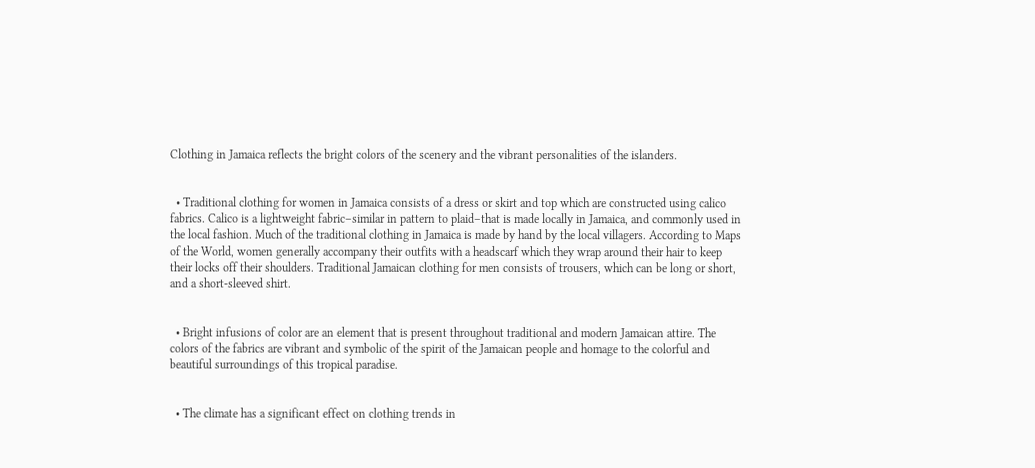Clothing in Jamaica reflects the bright colors of the scenery and the vibrant personalities of the islanders.


  • Traditional clothing for women in Jamaica consists of a dress or skirt and top which are constructed using calico fabrics. Calico is a lightweight fabric–similar in pattern to plaid–that is made locally in Jamaica, and commonly used in the local fashion. Much of the traditional clothing in Jamaica is made by hand by the local villagers. According to Maps of the World, women generally accompany their outfits with a headscarf which they wrap around their hair to keep their locks off their shoulders. Traditional Jamaican clothing for men consists of trousers, which can be long or short, and a short-sleeved shirt.


  • Bright infusions of color are an element that is present throughout traditional and modern Jamaican attire. The colors of the fabrics are vibrant and symbolic of the spirit of the Jamaican people and homage to the colorful and beautiful surroundings of this tropical paradise.


  • The climate has a significant effect on clothing trends in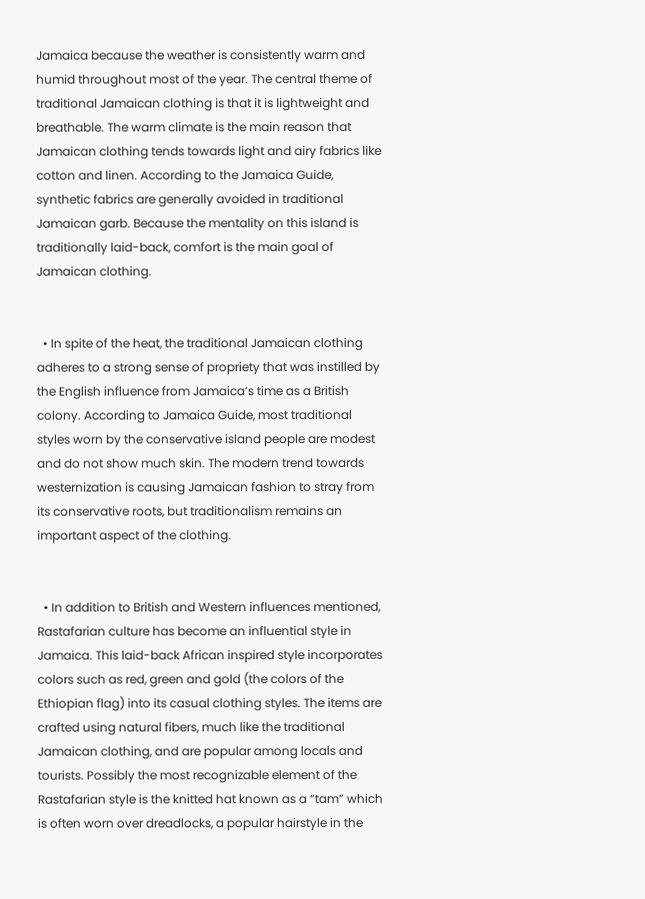Jamaica because the weather is consistently warm and humid throughout most of the year. The central theme of traditional Jamaican clothing is that it is lightweight and breathable. The warm climate is the main reason that Jamaican clothing tends towards light and airy fabrics like cotton and linen. According to the Jamaica Guide, synthetic fabrics are generally avoided in traditional Jamaican garb. Because the mentality on this island is traditionally laid-back, comfort is the main goal of Jamaican clothing.


  • In spite of the heat, the traditional Jamaican clothing adheres to a strong sense of propriety that was instilled by the English influence from Jamaica’s time as a British colony. According to Jamaica Guide, most traditional styles worn by the conservative island people are modest and do not show much skin. The modern trend towards westernization is causing Jamaican fashion to stray from its conservative roots, but traditionalism remains an important aspect of the clothing.


  • In addition to British and Western influences mentioned, Rastafarian culture has become an influential style in Jamaica. This laid-back African inspired style incorporates colors such as red, green and gold (the colors of the Ethiopian flag) into its casual clothing styles. The items are crafted using natural fibers, much like the traditional Jamaican clothing, and are popular among locals and tourists. Possibly the most recognizable element of the Rastafarian style is the knitted hat known as a “tam” which is often worn over dreadlocks, a popular hairstyle in the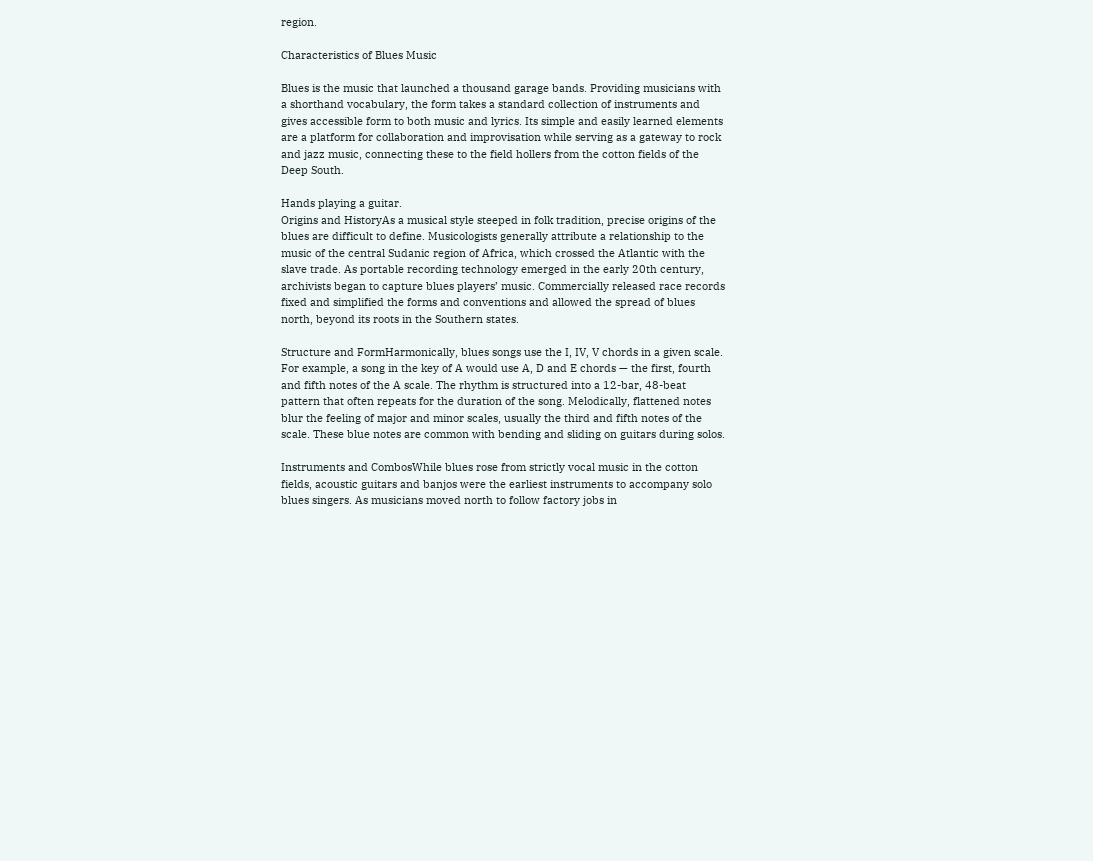region.

Characteristics of Blues Music

Blues is the music that launched a thousand garage bands. Providing musicians with a shorthand vocabulary, the form takes a standard collection of instruments and gives accessible form to both music and lyrics. Its simple and easily learned elements are a platform for collaboration and improvisation while serving as a gateway to rock and jazz music, connecting these to the field hollers from the cotton fields of the Deep South.

Hands playing a guitar.
Origins and HistoryAs a musical style steeped in folk tradition, precise origins of the blues are difficult to define. Musicologists generally attribute a relationship to the music of the central Sudanic region of Africa, which crossed the Atlantic with the slave trade. As portable recording technology emerged in the early 20th century, archivists began to capture blues players’ music. Commercially released race records fixed and simplified the forms and conventions and allowed the spread of blues north, beyond its roots in the Southern states.

Structure and FormHarmonically, blues songs use the I, IV, V chords in a given scale. For example, a song in the key of A would use A, D and E chords — the first, fourth and fifth notes of the A scale. The rhythm is structured into a 12-bar, 48-beat pattern that often repeats for the duration of the song. Melodically, flattened notes blur the feeling of major and minor scales, usually the third and fifth notes of the scale. These blue notes are common with bending and sliding on guitars during solos.

Instruments and CombosWhile blues rose from strictly vocal music in the cotton fields, acoustic guitars and banjos were the earliest instruments to accompany solo blues singers. As musicians moved north to follow factory jobs in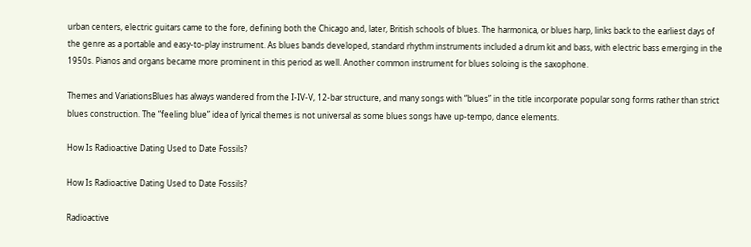urban centers, electric guitars came to the fore, defining both the Chicago and, later, British schools of blues. The harmonica, or blues harp, links back to the earliest days of the genre as a portable and easy-to-play instrument. As blues bands developed, standard rhythm instruments included a drum kit and bass, with electric bass emerging in the 1950s. Pianos and organs became more prominent in this period as well. Another common instrument for blues soloing is the saxophone.

Themes and VariationsBlues has always wandered from the I-IV-V, 12-bar structure, and many songs with “blues” in the title incorporate popular song forms rather than strict blues construction. The “feeling blue” idea of lyrical themes is not universal as some blues songs have up-tempo, dance elements.

How Is Radioactive Dating Used to Date Fossils?

How Is Radioactive Dating Used to Date Fossils?

Radioactive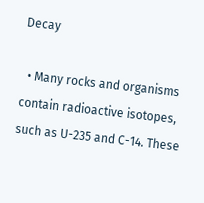Decay

  • Many rocks and organisms contain radioactive isotopes, such as U-235 and C-14. These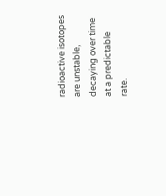radioactive isotopes are unstable, decaying over time at a predictable rate.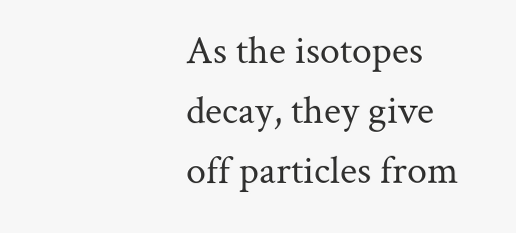As the isotopes decay, they give off particles from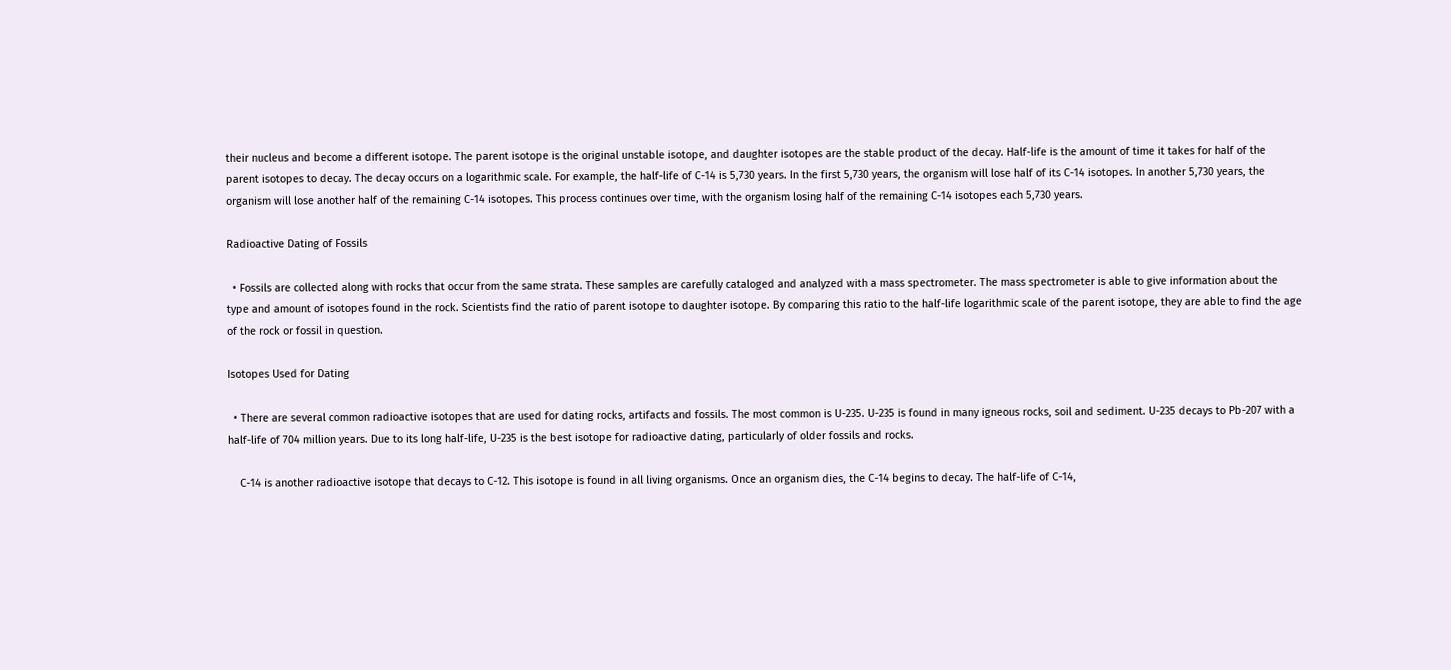their nucleus and become a different isotope. The parent isotope is the original unstable isotope, and daughter isotopes are the stable product of the decay. Half-life is the amount of time it takes for half of the parent isotopes to decay. The decay occurs on a logarithmic scale. For example, the half-life of C-14 is 5,730 years. In the first 5,730 years, the organism will lose half of its C-14 isotopes. In another 5,730 years, the organism will lose another half of the remaining C-14 isotopes. This process continues over time, with the organism losing half of the remaining C-14 isotopes each 5,730 years.

Radioactive Dating of Fossils

  • Fossils are collected along with rocks that occur from the same strata. These samples are carefully cataloged and analyzed with a mass spectrometer. The mass spectrometer is able to give information about the type and amount of isotopes found in the rock. Scientists find the ratio of parent isotope to daughter isotope. By comparing this ratio to the half-life logarithmic scale of the parent isotope, they are able to find the age of the rock or fossil in question.

Isotopes Used for Dating

  • There are several common radioactive isotopes that are used for dating rocks, artifacts and fossils. The most common is U-235. U-235 is found in many igneous rocks, soil and sediment. U-235 decays to Pb-207 with a half-life of 704 million years. Due to its long half-life, U-235 is the best isotope for radioactive dating, particularly of older fossils and rocks.

    C-14 is another radioactive isotope that decays to C-12. This isotope is found in all living organisms. Once an organism dies, the C-14 begins to decay. The half-life of C-14,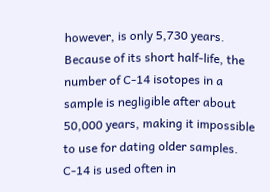however, is only 5,730 years. Because of its short half-life, the number of C-14 isotopes in a sample is negligible after about 50,000 years, making it impossible to use for dating older samples. C-14 is used often in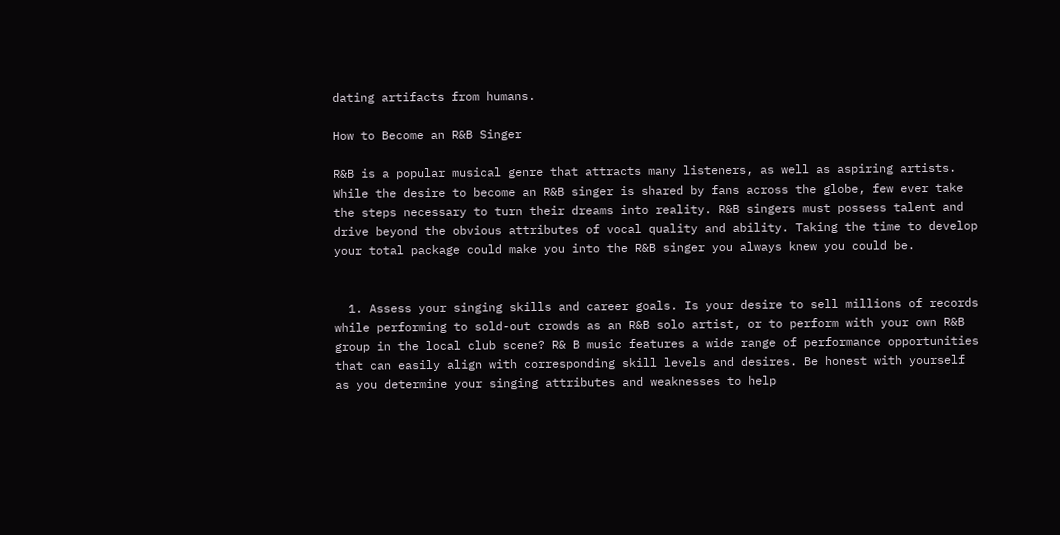dating artifacts from humans.

How to Become an R&B Singer

R&B is a popular musical genre that attracts many listeners, as well as aspiring artists. While the desire to become an R&B singer is shared by fans across the globe, few ever take the steps necessary to turn their dreams into reality. R&B singers must possess talent and drive beyond the obvious attributes of vocal quality and ability. Taking the time to develop your total package could make you into the R&B singer you always knew you could be.


  1. Assess your singing skills and career goals. Is your desire to sell millions of records while performing to sold-out crowds as an R&B solo artist, or to perform with your own R&B group in the local club scene? R& B music features a wide range of performance opportunities that can easily align with corresponding skill levels and desires. Be honest with yourself as you determine your singing attributes and weaknesses to help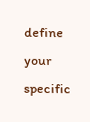define your specific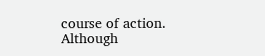course of action. Although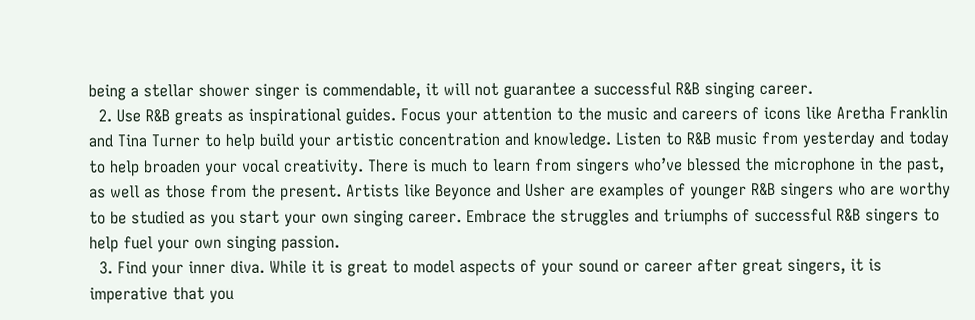being a stellar shower singer is commendable, it will not guarantee a successful R&B singing career.
  2. Use R&B greats as inspirational guides. Focus your attention to the music and careers of icons like Aretha Franklin and Tina Turner to help build your artistic concentration and knowledge. Listen to R&B music from yesterday and today to help broaden your vocal creativity. There is much to learn from singers who’ve blessed the microphone in the past, as well as those from the present. Artists like Beyonce and Usher are examples of younger R&B singers who are worthy to be studied as you start your own singing career. Embrace the struggles and triumphs of successful R&B singers to help fuel your own singing passion.
  3. Find your inner diva. While it is great to model aspects of your sound or career after great singers, it is imperative that you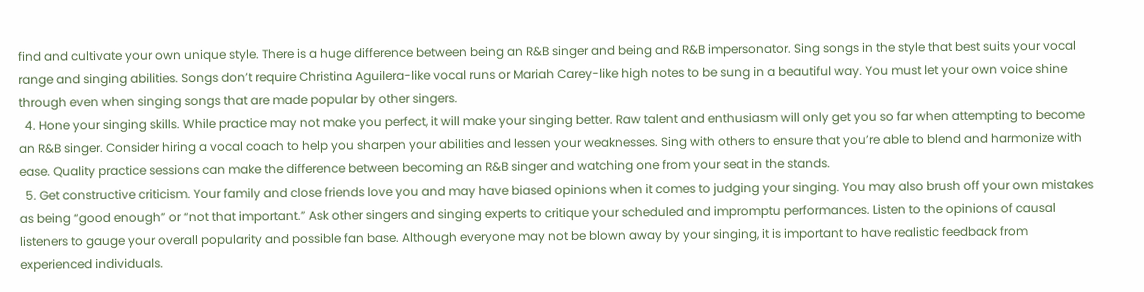find and cultivate your own unique style. There is a huge difference between being an R&B singer and being and R&B impersonator. Sing songs in the style that best suits your vocal range and singing abilities. Songs don’t require Christina Aguilera-like vocal runs or Mariah Carey-like high notes to be sung in a beautiful way. You must let your own voice shine through even when singing songs that are made popular by other singers.
  4. Hone your singing skills. While practice may not make you perfect, it will make your singing better. Raw talent and enthusiasm will only get you so far when attempting to become an R&B singer. Consider hiring a vocal coach to help you sharpen your abilities and lessen your weaknesses. Sing with others to ensure that you’re able to blend and harmonize with ease. Quality practice sessions can make the difference between becoming an R&B singer and watching one from your seat in the stands.
  5. Get constructive criticism. Your family and close friends love you and may have biased opinions when it comes to judging your singing. You may also brush off your own mistakes as being “good enough” or “not that important.” Ask other singers and singing experts to critique your scheduled and impromptu performances. Listen to the opinions of causal listeners to gauge your overall popularity and possible fan base. Although everyone may not be blown away by your singing, it is important to have realistic feedback from experienced individuals.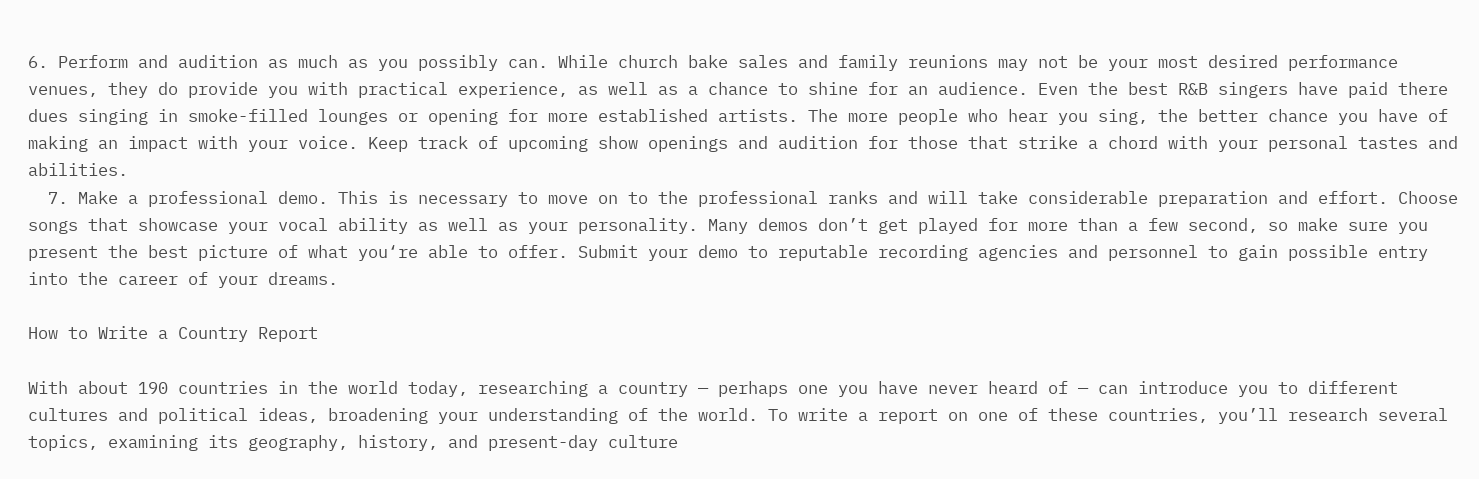6. Perform and audition as much as you possibly can. While church bake sales and family reunions may not be your most desired performance venues, they do provide you with practical experience, as well as a chance to shine for an audience. Even the best R&B singers have paid there dues singing in smoke-filled lounges or opening for more established artists. The more people who hear you sing, the better chance you have of making an impact with your voice. Keep track of upcoming show openings and audition for those that strike a chord with your personal tastes and abilities.
  7. Make a professional demo. This is necessary to move on to the professional ranks and will take considerable preparation and effort. Choose songs that showcase your vocal ability as well as your personality. Many demos don’t get played for more than a few second, so make sure you present the best picture of what you‘re able to offer. Submit your demo to reputable recording agencies and personnel to gain possible entry into the career of your dreams.

How to Write a Country Report

With about 190 countries in the world today, researching a country — perhaps one you have never heard of — can introduce you to different cultures and political ideas, broadening your understanding of the world. To write a report on one of these countries, you’ll research several topics, examining its geography, history, and present-day culture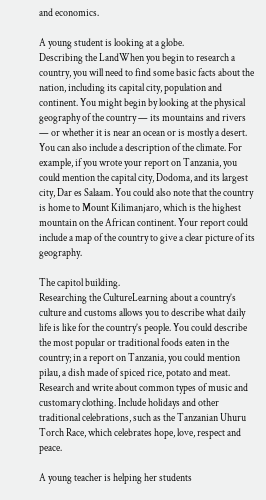and economics.

A young student is looking at a globe.
Describing the LandWhen you begin to research a country, you will need to find some basic facts about the nation, including its capital city, population and continent. You might begin by looking at the physical geography of the country — its mountains and rivers — or whether it is near an ocean or is mostly a desert. You can also include a description of the climate. For example, if you wrote your report on Tanzania, you could mention the capital city, Dodoma, and its largest city, Dar es Salaam. You could also note that the country is home to Mount Kilimanjaro, which is the highest mountain on the African continent. Your report could include a map of the country to give a clear picture of its geography.

The capitol building.
Researching the CultureLearning about a country’s culture and customs allows you to describe what daily life is like for the country’s people. You could describe the most popular or traditional foods eaten in the country; in a report on Tanzania, you could mention pilau, a dish made of spiced rice, potato and meat. Research and write about common types of music and customary clothing. Include holidays and other traditional celebrations, such as the Tanzanian Uhuru Torch Race, which celebrates hope, love, respect and peace.

A young teacher is helping her students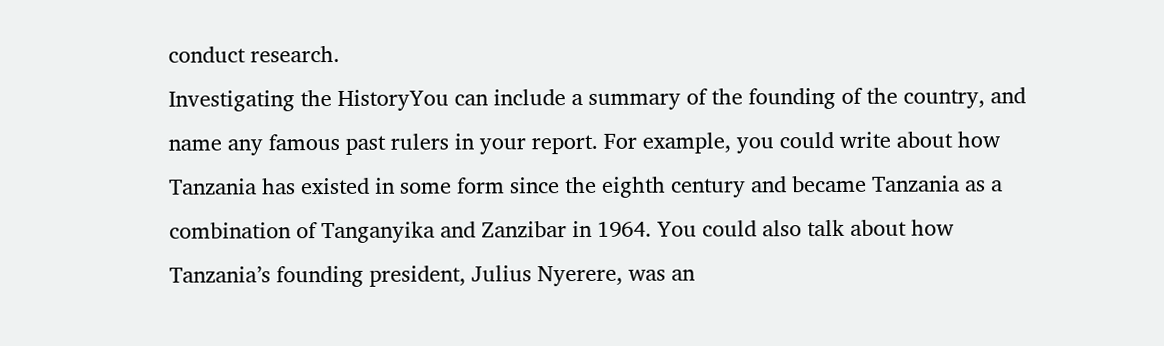conduct research.
Investigating the HistoryYou can include a summary of the founding of the country, and name any famous past rulers in your report. For example, you could write about how Tanzania has existed in some form since the eighth century and became Tanzania as a combination of Tanganyika and Zanzibar in 1964. You could also talk about how Tanzania’s founding president, Julius Nyerere, was an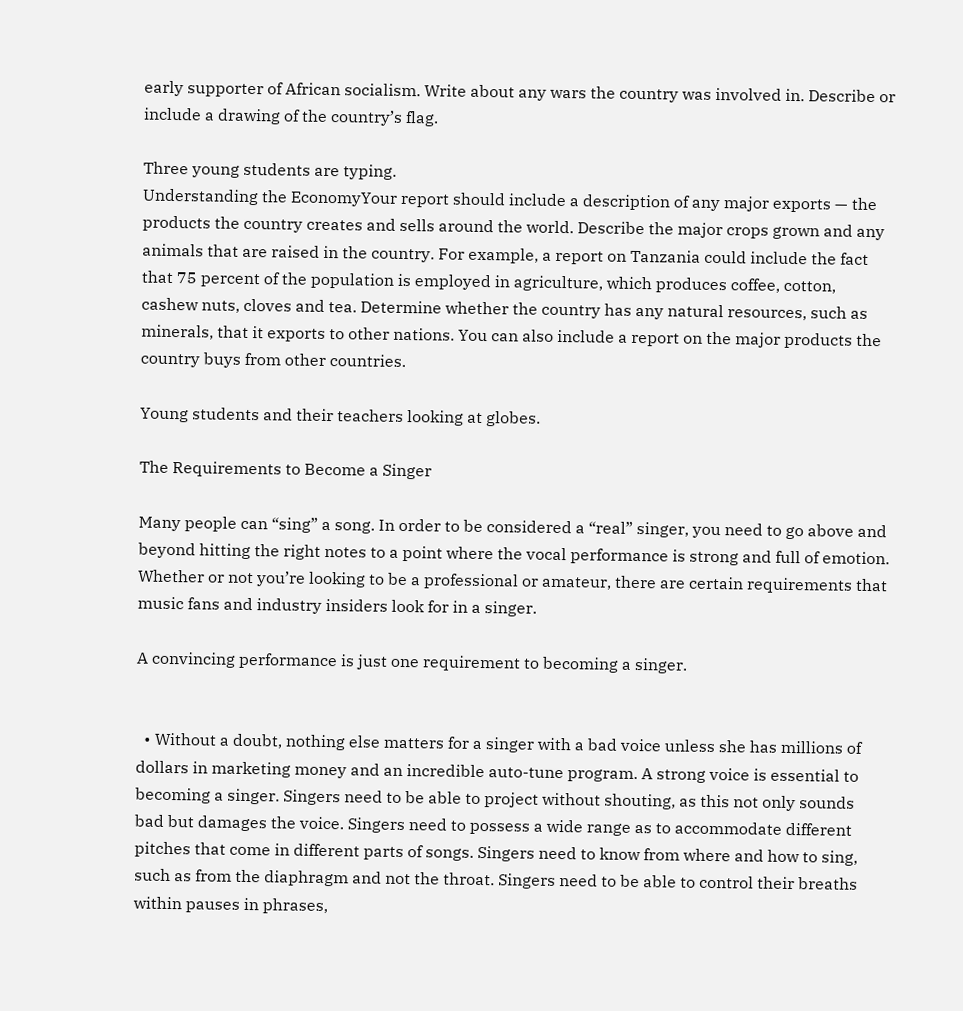early supporter of African socialism. Write about any wars the country was involved in. Describe or include a drawing of the country’s flag.

Three young students are typing.
Understanding the EconomyYour report should include a description of any major exports — the products the country creates and sells around the world. Describe the major crops grown and any animals that are raised in the country. For example, a report on Tanzania could include the fact that 75 percent of the population is employed in agriculture, which produces coffee, cotton, cashew nuts, cloves and tea. Determine whether the country has any natural resources, such as minerals, that it exports to other nations. You can also include a report on the major products the country buys from other countries.

Young students and their teachers looking at globes.

The Requirements to Become a Singer

Many people can “sing” a song. In order to be considered a “real” singer, you need to go above and beyond hitting the right notes to a point where the vocal performance is strong and full of emotion. Whether or not you’re looking to be a professional or amateur, there are certain requirements that music fans and industry insiders look for in a singer.

A convincing performance is just one requirement to becoming a singer.


  • Without a doubt, nothing else matters for a singer with a bad voice unless she has millions of dollars in marketing money and an incredible auto-tune program. A strong voice is essential to becoming a singer. Singers need to be able to project without shouting, as this not only sounds bad but damages the voice. Singers need to possess a wide range as to accommodate different pitches that come in different parts of songs. Singers need to know from where and how to sing, such as from the diaphragm and not the throat. Singers need to be able to control their breaths within pauses in phrases,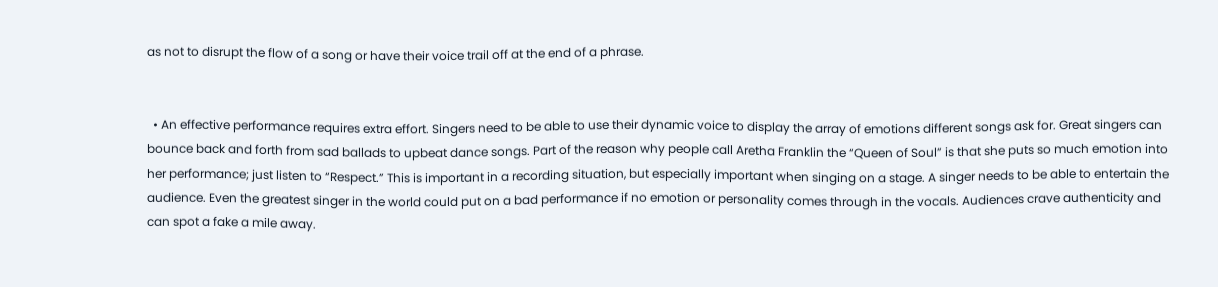as not to disrupt the flow of a song or have their voice trail off at the end of a phrase.


  • An effective performance requires extra effort. Singers need to be able to use their dynamic voice to display the array of emotions different songs ask for. Great singers can bounce back and forth from sad ballads to upbeat dance songs. Part of the reason why people call Aretha Franklin the “Queen of Soul” is that she puts so much emotion into her performance; just listen to “Respect.” This is important in a recording situation, but especially important when singing on a stage. A singer needs to be able to entertain the audience. Even the greatest singer in the world could put on a bad performance if no emotion or personality comes through in the vocals. Audiences crave authenticity and can spot a fake a mile away.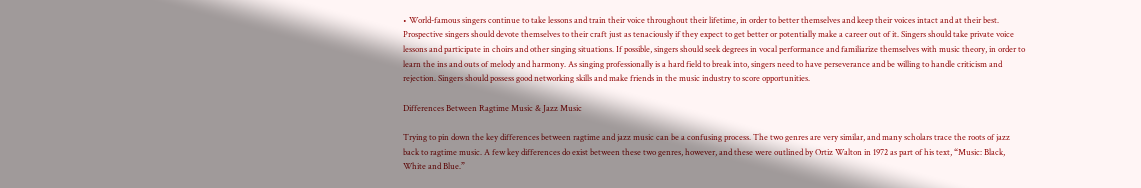• World-famous singers continue to take lessons and train their voice throughout their lifetime, in order to better themselves and keep their voices intact and at their best. Prospective singers should devote themselves to their craft just as tenaciously if they expect to get better or potentially make a career out of it. Singers should take private voice lessons and participate in choirs and other singing situations. If possible, singers should seek degrees in vocal performance and familiarize themselves with music theory, in order to learn the ins and outs of melody and harmony. As singing professionally is a hard field to break into, singers need to have perseverance and be willing to handle criticism and rejection. Singers should possess good networking skills and make friends in the music industry to score opportunities.

Differences Between Ragtime Music & Jazz Music

Trying to pin down the key differences between ragtime and jazz music can be a confusing process. The two genres are very similar, and many scholars trace the roots of jazz back to ragtime music. A few key differences do exist between these two genres, however, and these were outlined by Ortiz Walton in 1972 as part of his text, “Music: Black, White and Blue.”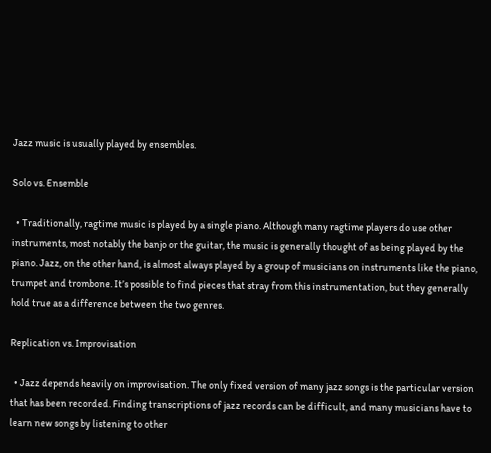Jazz music is usually played by ensembles.

Solo vs. Ensemble

  • Traditionally, ragtime music is played by a single piano. Although many ragtime players do use other instruments, most notably the banjo or the guitar, the music is generally thought of as being played by the piano. Jazz, on the other hand, is almost always played by a group of musicians on instruments like the piano, trumpet and trombone. It’s possible to find pieces that stray from this instrumentation, but they generally hold true as a difference between the two genres.

Replication vs. Improvisation

  • Jazz depends heavily on improvisation. The only fixed version of many jazz songs is the particular version that has been recorded. Finding transcriptions of jazz records can be difficult, and many musicians have to learn new songs by listening to other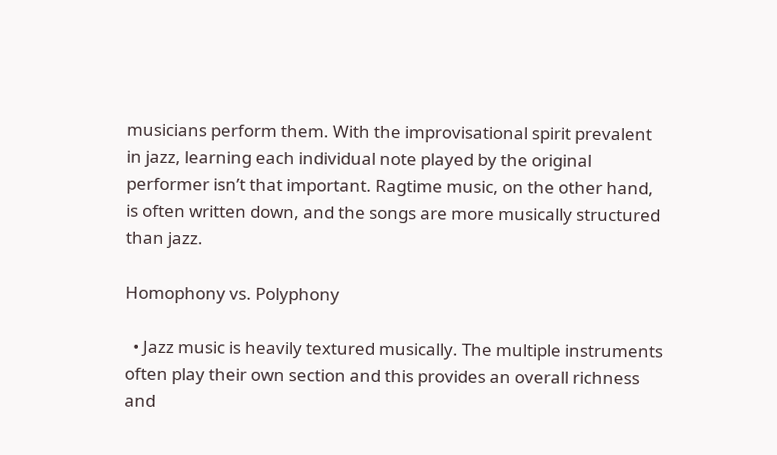musicians perform them. With the improvisational spirit prevalent in jazz, learning each individual note played by the original performer isn’t that important. Ragtime music, on the other hand, is often written down, and the songs are more musically structured than jazz.

Homophony vs. Polyphony

  • Jazz music is heavily textured musically. The multiple instruments often play their own section and this provides an overall richness and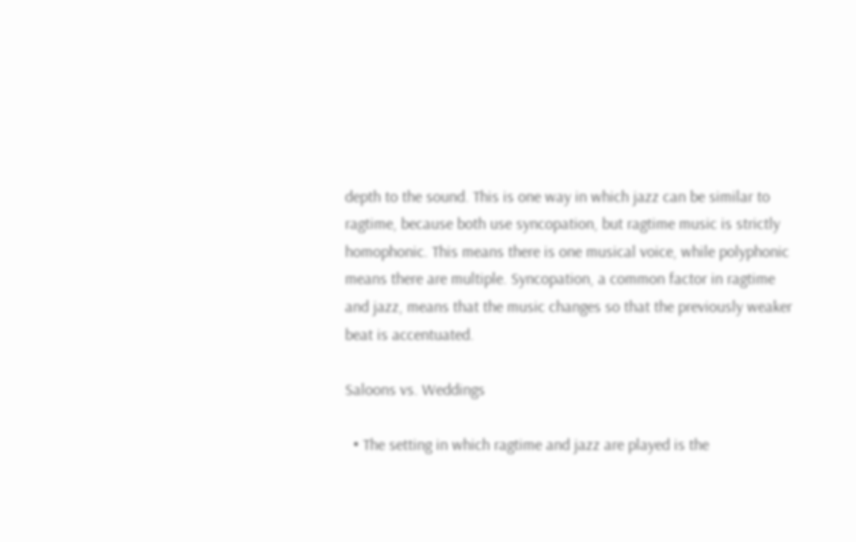depth to the sound. This is one way in which jazz can be similar to ragtime, because both use syncopation, but ragtime music is strictly homophonic. This means there is one musical voice, while polyphonic means there are multiple. Syncopation, a common factor in ragtime and jazz, means that the music changes so that the previously weaker beat is accentuated.

Saloons vs. Weddings

  • The setting in which ragtime and jazz are played is the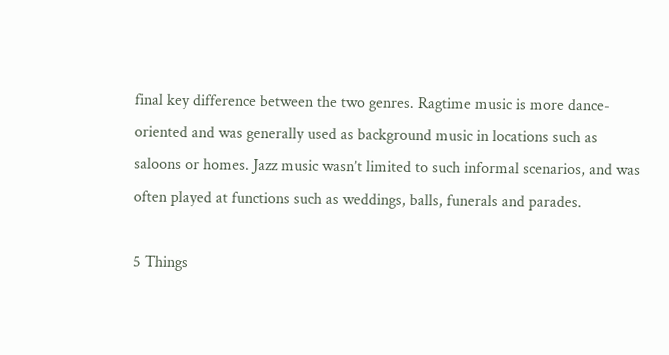final key difference between the two genres. Ragtime music is more dance-oriented and was generally used as background music in locations such as saloons or homes. Jazz music wasn’t limited to such informal scenarios, and was often played at functions such as weddings, balls, funerals and parades.

5 Things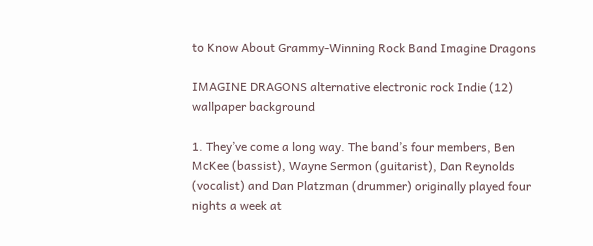to Know About Grammy-Winning Rock Band Imagine Dragons

IMAGINE DRAGONS alternative electronic rock Indie (12) wallpaper background

1. They’ve come a long way. The band’s four members, Ben McKee (bassist), Wayne Sermon (guitarist), Dan Reynolds (vocalist) and Dan Platzman (drummer) originally played four nights a week at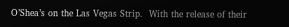O’Shea’s on the Las Vegas Strip.  With the release of their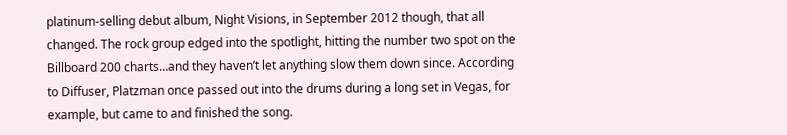platinum-selling debut album, Night Visions, in September 2012 though, that all changed. The rock group edged into the spotlight, hitting the number two spot on the Billboard 200 charts…and they haven’t let anything slow them down since. According to Diffuser, Platzman once passed out into the drums during a long set in Vegas, for example, but came to and finished the song.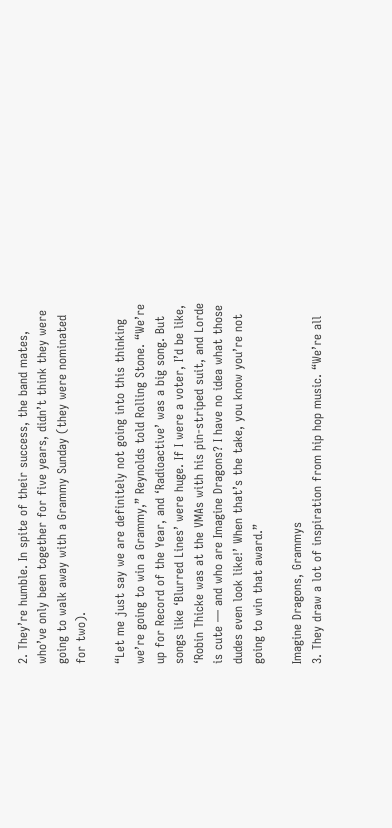2. They’re humble. In spite of their success, the band mates, who’ve only been together for five years, didn’t think they were going to walk away with a Grammy Sunday (they were nominated for two).

“Let me just say we are definitely not going into this thinking we’re going to win a Grammy,” Reynolds told Rolling Stone. “We’re up for Record of the Year, and ‘Radioactive’ was a big song. But songs like ‘Blurred Lines’ were huge. If I were a voter, I’d be like, ‘Robin Thicke was at the VMAs with his pin-striped suit, and Lorde is cute — and who are Imagine Dragons? I have no idea what those dudes even look like!’ When that’s the take, you know you’re not going to win that award.”

Imagine Dragons, Grammys
3. They draw a lot of inspiration from hip hop music. “We’re all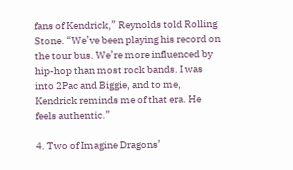fans of Kendrick,” Reynolds told Rolling Stone. “We’ve been playing his record on the tour bus. We’re more influenced by hip-hop than most rock bands. I was into 2Pac and Biggie, and to me, Kendrick reminds me of that era. He feels authentic.”

4. Two of Imagine Dragons’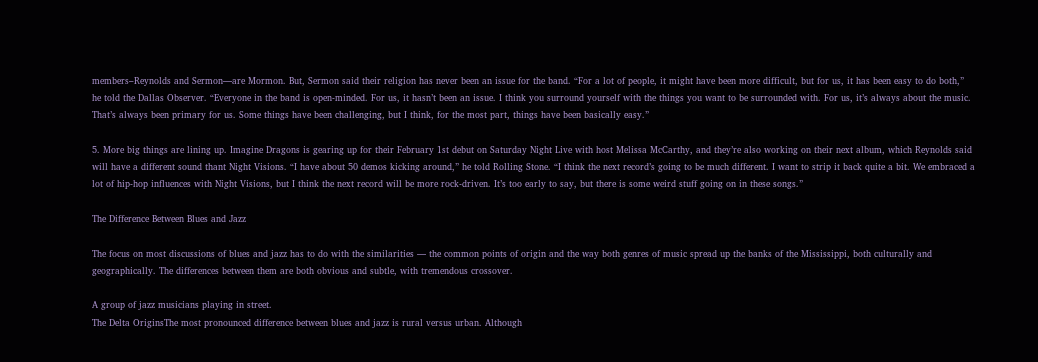members–Reynolds and Sermon—are Mormon. But, Sermon said their religion has never been an issue for the band. “For a lot of people, it might have been more difficult, but for us, it has been easy to do both,” he told the Dallas Observer. “Everyone in the band is open-minded. For us, it hasn’t been an issue. I think you surround yourself with the things you want to be surrounded with. For us, it’s always about the music. That’s always been primary for us. Some things have been challenging, but I think, for the most part, things have been basically easy.”

5. More big things are lining up. Imagine Dragons is gearing up for their February 1st debut on Saturday Night Live with host Melissa McCarthy, and they’re also working on their next album, which Reynolds said will have a different sound thant Night Visions. “I have about 50 demos kicking around,” he told Rolling Stone. “I think the next record’s going to be much different. I want to strip it back quite a bit. We embraced a lot of hip-hop influences with Night Visions, but I think the next record will be more rock-driven. It’s too early to say, but there is some weird stuff going on in these songs.”

The Difference Between Blues and Jazz

The focus on most discussions of blues and jazz has to do with the similarities — the common points of origin and the way both genres of music spread up the banks of the Mississippi, both culturally and geographically. The differences between them are both obvious and subtle, with tremendous crossover.

A group of jazz musicians playing in street.
The Delta OriginsThe most pronounced difference between blues and jazz is rural versus urban. Although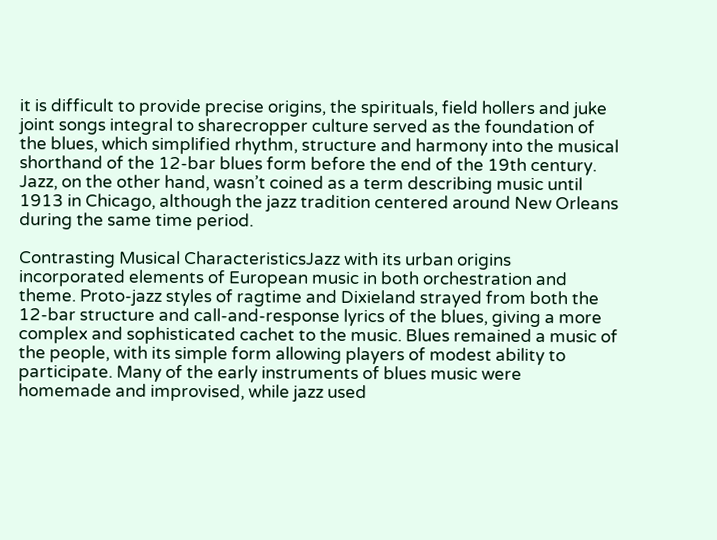it is difficult to provide precise origins, the spirituals, field hollers and juke joint songs integral to sharecropper culture served as the foundation of the blues, which simplified rhythm, structure and harmony into the musical shorthand of the 12-bar blues form before the end of the 19th century. Jazz, on the other hand, wasn’t coined as a term describing music until 1913 in Chicago, although the jazz tradition centered around New Orleans during the same time period.

Contrasting Musical CharacteristicsJazz with its urban origins incorporated elements of European music in both orchestration and theme. Proto-jazz styles of ragtime and Dixieland strayed from both the 12-bar structure and call-and-response lyrics of the blues, giving a more complex and sophisticated cachet to the music. Blues remained a music of the people, with its simple form allowing players of modest ability to participate. Many of the early instruments of blues music were homemade and improvised, while jazz used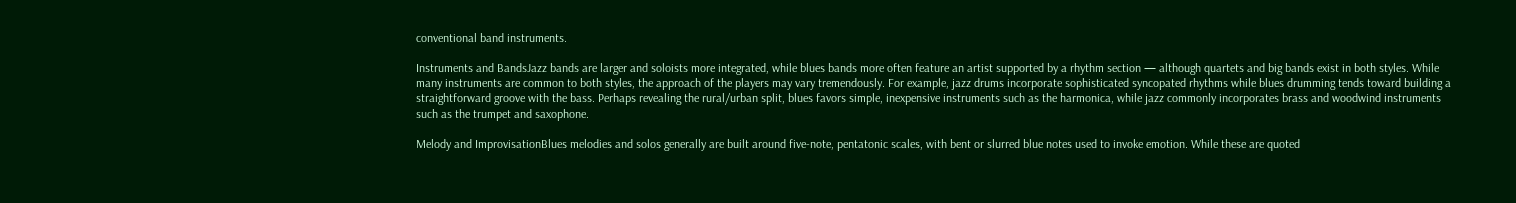conventional band instruments.

Instruments and BandsJazz bands are larger and soloists more integrated, while blues bands more often feature an artist supported by a rhythm section — although quartets and big bands exist in both styles. While many instruments are common to both styles, the approach of the players may vary tremendously. For example, jazz drums incorporate sophisticated syncopated rhythms while blues drumming tends toward building a straightforward groove with the bass. Perhaps revealing the rural/urban split, blues favors simple, inexpensive instruments such as the harmonica, while jazz commonly incorporates brass and woodwind instruments such as the trumpet and saxophone.

Melody and ImprovisationBlues melodies and solos generally are built around five-note, pentatonic scales, with bent or slurred blue notes used to invoke emotion. While these are quoted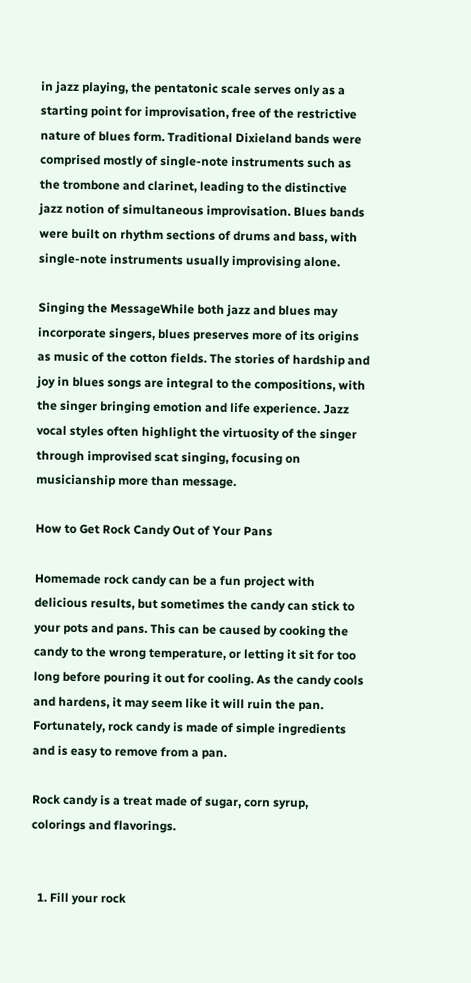in jazz playing, the pentatonic scale serves only as a starting point for improvisation, free of the restrictive nature of blues form. Traditional Dixieland bands were comprised mostly of single-note instruments such as the trombone and clarinet, leading to the distinctive jazz notion of simultaneous improvisation. Blues bands were built on rhythm sections of drums and bass, with single-note instruments usually improvising alone.

Singing the MessageWhile both jazz and blues may incorporate singers, blues preserves more of its origins as music of the cotton fields. The stories of hardship and joy in blues songs are integral to the compositions, with the singer bringing emotion and life experience. Jazz vocal styles often highlight the virtuosity of the singer through improvised scat singing, focusing on musicianship more than message.

How to Get Rock Candy Out of Your Pans

Homemade rock candy can be a fun project with delicious results, but sometimes the candy can stick to your pots and pans. This can be caused by cooking the candy to the wrong temperature, or letting it sit for too long before pouring it out for cooling. As the candy cools and hardens, it may seem like it will ruin the pan. Fortunately, rock candy is made of simple ingredients and is easy to remove from a pan.

Rock candy is a treat made of sugar, corn syrup, colorings and flavorings.


  1. Fill your rock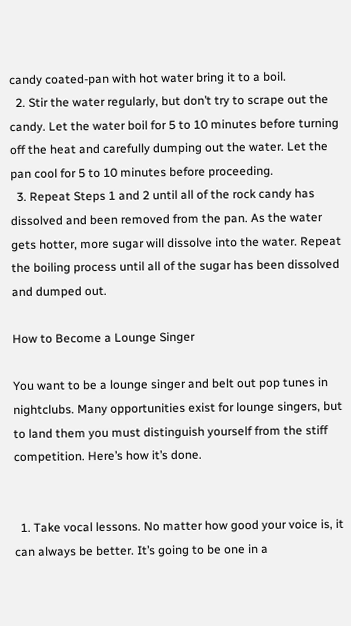candy coated-pan with hot water bring it to a boil.
  2. Stir the water regularly, but don’t try to scrape out the candy. Let the water boil for 5 to 10 minutes before turning off the heat and carefully dumping out the water. Let the pan cool for 5 to 10 minutes before proceeding.
  3. Repeat Steps 1 and 2 until all of the rock candy has dissolved and been removed from the pan. As the water gets hotter, more sugar will dissolve into the water. Repeat the boiling process until all of the sugar has been dissolved and dumped out.

How to Become a Lounge Singer

You want to be a lounge singer and belt out pop tunes in nightclubs. Many opportunities exist for lounge singers, but to land them you must distinguish yourself from the stiff competition. Here’s how it’s done.


  1. Take vocal lessons. No matter how good your voice is, it can always be better. It’s going to be one in a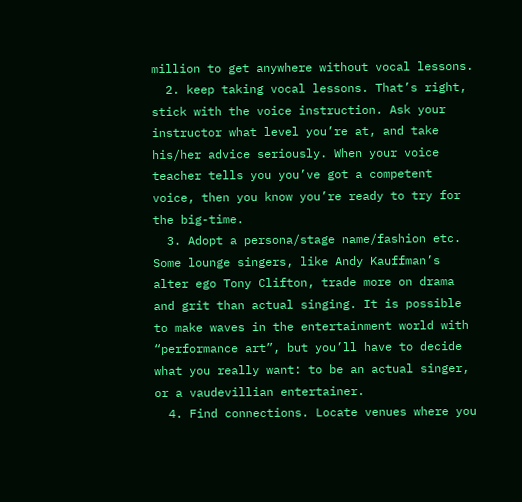million to get anywhere without vocal lessons.
  2. keep taking vocal lessons. That’s right, stick with the voice instruction. Ask your instructor what level you’re at, and take his/her advice seriously. When your voice teacher tells you you’ve got a competent voice, then you know you’re ready to try for the big-time.
  3. Adopt a persona/stage name/fashion etc. Some lounge singers, like Andy Kauffman’s alter ego Tony Clifton, trade more on drama and grit than actual singing. It is possible to make waves in the entertainment world with “performance art”, but you’ll have to decide what you really want: to be an actual singer, or a vaudevillian entertainer.
  4. Find connections. Locate venues where you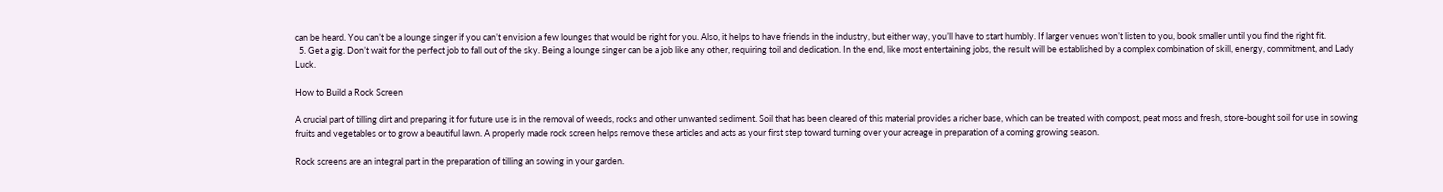can be heard. You can’t be a lounge singer if you can’t envision a few lounges that would be right for you. Also, it helps to have friends in the industry, but either way, you’ll have to start humbly. If larger venues won’t listen to you, book smaller until you find the right fit.
  5. Get a gig. Don’t wait for the perfect job to fall out of the sky. Being a lounge singer can be a job like any other, requiring toil and dedication. In the end, like most entertaining jobs, the result will be established by a complex combination of skill, energy, commitment, and Lady Luck.

How to Build a Rock Screen

A crucial part of tilling dirt and preparing it for future use is in the removal of weeds, rocks and other unwanted sediment. Soil that has been cleared of this material provides a richer base, which can be treated with compost, peat moss and fresh, store-bought soil for use in sowing fruits and vegetables or to grow a beautiful lawn. A properly made rock screen helps remove these articles and acts as your first step toward turning over your acreage in preparation of a coming growing season.

Rock screens are an integral part in the preparation of tilling an sowing in your garden.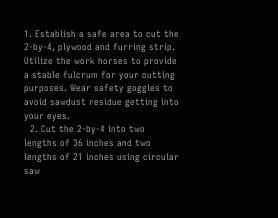1. Establish a safe area to cut the 2-by-4, plywood and furring strip. Utilize the work horses to provide a stable fulcrum for your cutting purposes. Wear safety goggles to avoid sawdust residue getting into your eyes.
  2. Cut the 2-by-4 into two lengths of 36 inches and two lengths of 21 inches using circular saw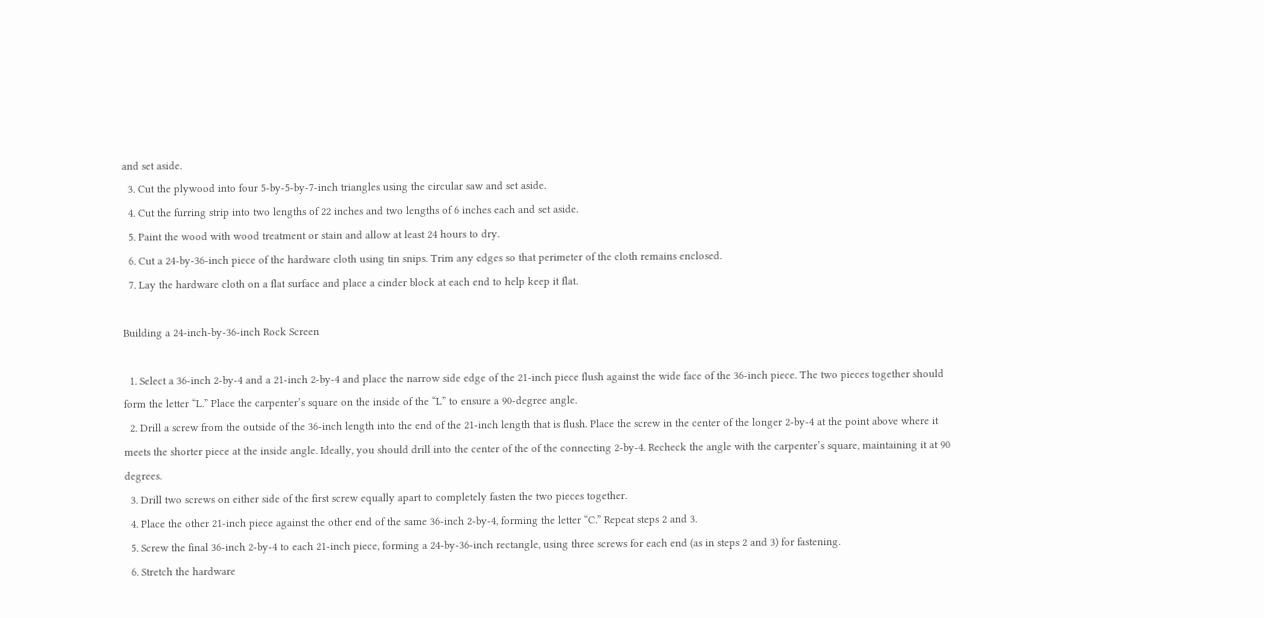and set aside.
  3. Cut the plywood into four 5-by-5-by-7-inch triangles using the circular saw and set aside.
  4. Cut the furring strip into two lengths of 22 inches and two lengths of 6 inches each and set aside.
  5. Paint the wood with wood treatment or stain and allow at least 24 hours to dry.
  6. Cut a 24-by-36-inch piece of the hardware cloth using tin snips. Trim any edges so that perimeter of the cloth remains enclosed.
  7. Lay the hardware cloth on a flat surface and place a cinder block at each end to help keep it flat.

Building a 24-inch-by-36-inch Rock Screen

  1. Select a 36-inch 2-by-4 and a 21-inch 2-by-4 and place the narrow side edge of the 21-inch piece flush against the wide face of the 36-inch piece. The two pieces together should form the letter “L.” Place the carpenter’s square on the inside of the “L” to ensure a 90-degree angle.
  2. Drill a screw from the outside of the 36-inch length into the end of the 21-inch length that is flush. Place the screw in the center of the longer 2-by-4 at the point above where it meets the shorter piece at the inside angle. Ideally, you should drill into the center of the of the connecting 2-by-4. Recheck the angle with the carpenter’s square, maintaining it at 90 degrees.
  3. Drill two screws on either side of the first screw equally apart to completely fasten the two pieces together.
  4. Place the other 21-inch piece against the other end of the same 36-inch 2-by-4, forming the letter “C.” Repeat steps 2 and 3.
  5. Screw the final 36-inch 2-by-4 to each 21-inch piece, forming a 24-by-36-inch rectangle, using three screws for each end (as in steps 2 and 3) for fastening.
  6. Stretch the hardware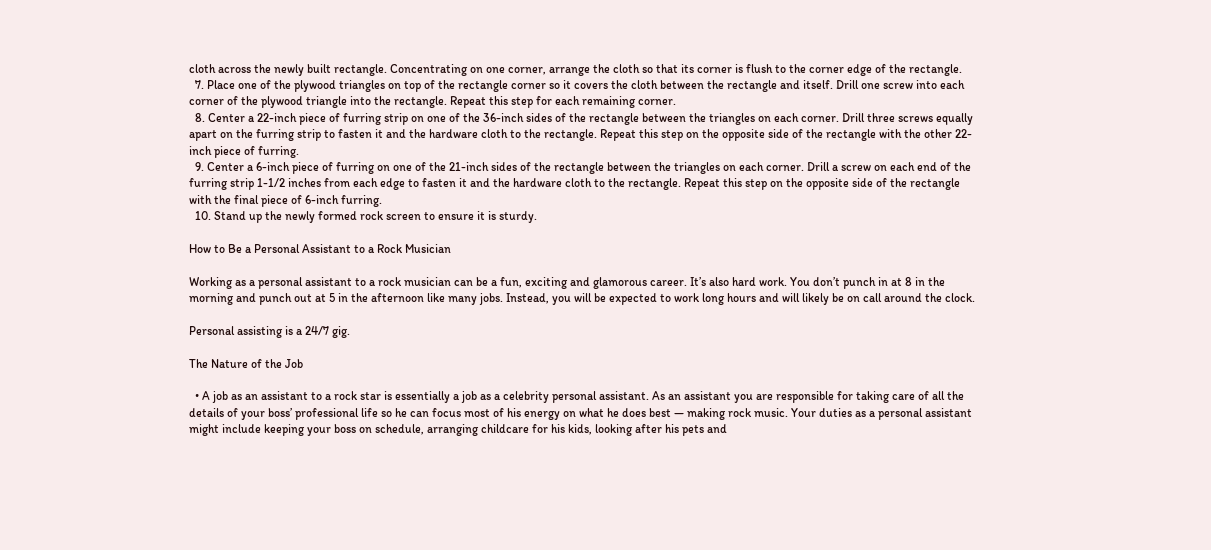cloth across the newly built rectangle. Concentrating on one corner, arrange the cloth so that its corner is flush to the corner edge of the rectangle.
  7. Place one of the plywood triangles on top of the rectangle corner so it covers the cloth between the rectangle and itself. Drill one screw into each corner of the plywood triangle into the rectangle. Repeat this step for each remaining corner.
  8. Center a 22-inch piece of furring strip on one of the 36-inch sides of the rectangle between the triangles on each corner. Drill three screws equally apart on the furring strip to fasten it and the hardware cloth to the rectangle. Repeat this step on the opposite side of the rectangle with the other 22-inch piece of furring.
  9. Center a 6-inch piece of furring on one of the 21-inch sides of the rectangle between the triangles on each corner. Drill a screw on each end of the furring strip 1-1/2 inches from each edge to fasten it and the hardware cloth to the rectangle. Repeat this step on the opposite side of the rectangle with the final piece of 6-inch furring.
  10. Stand up the newly formed rock screen to ensure it is sturdy.

How to Be a Personal Assistant to a Rock Musician

Working as a personal assistant to a rock musician can be a fun, exciting and glamorous career. It’s also hard work. You don’t punch in at 8 in the morning and punch out at 5 in the afternoon like many jobs. Instead, you will be expected to work long hours and will likely be on call around the clock.

Personal assisting is a 24/7 gig.

The Nature of the Job

  • A job as an assistant to a rock star is essentially a job as a celebrity personal assistant. As an assistant you are responsible for taking care of all the details of your boss’ professional life so he can focus most of his energy on what he does best — making rock music. Your duties as a personal assistant might include keeping your boss on schedule, arranging childcare for his kids, looking after his pets and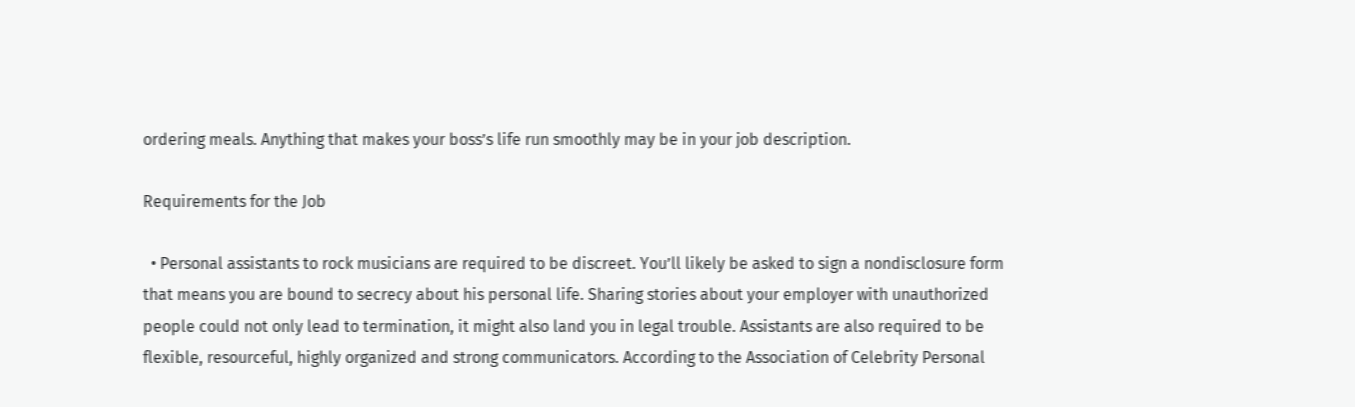ordering meals. Anything that makes your boss’s life run smoothly may be in your job description.

Requirements for the Job

  • Personal assistants to rock musicians are required to be discreet. You’ll likely be asked to sign a nondisclosure form that means you are bound to secrecy about his personal life. Sharing stories about your employer with unauthorized people could not only lead to termination, it might also land you in legal trouble. Assistants are also required to be flexible, resourceful, highly organized and strong communicators. According to the Association of Celebrity Personal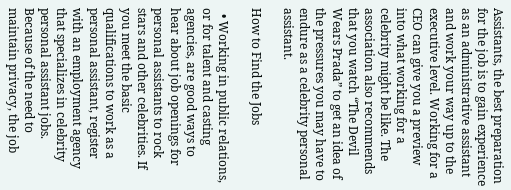Assistants, the best preparation for the job is to gain experience as an administrative assistant and work your way up to the executive level. Working for a CEO can give you a preview into what working for a celebrity might be like. The association also recommends that you watch “The Devil Wears Prada” to get an idea of the pressures you may have to endure as a celebrity personal assistant.

How to Find the Jobs

  • Working in public relations, or for talent and casting agencies, are good ways to hear about job openings for personal assistants to rock stars and other celebrities. If you meet the basic qualifications to work as a personal assistant, register with an employment agency that specializes in celebrity personal assistant jobs. Because of the need to maintain privacy, the job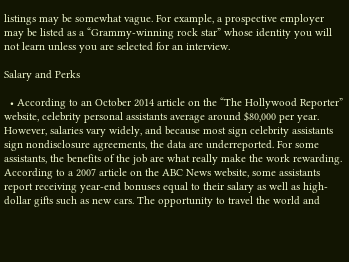listings may be somewhat vague. For example, a prospective employer may be listed as a “Grammy-winning rock star” whose identity you will not learn unless you are selected for an interview.

Salary and Perks

  • According to an October 2014 article on the “The Hollywood Reporter” website, celebrity personal assistants average around $80,000 per year. However, salaries vary widely, and because most sign celebrity assistants sign nondisclosure agreements, the data are underreported. For some assistants, the benefits of the job are what really make the work rewarding. According to a 2007 article on the ABC News website, some assistants report receiving year-end bonuses equal to their salary as well as high-dollar gifts such as new cars. The opportunity to travel the world and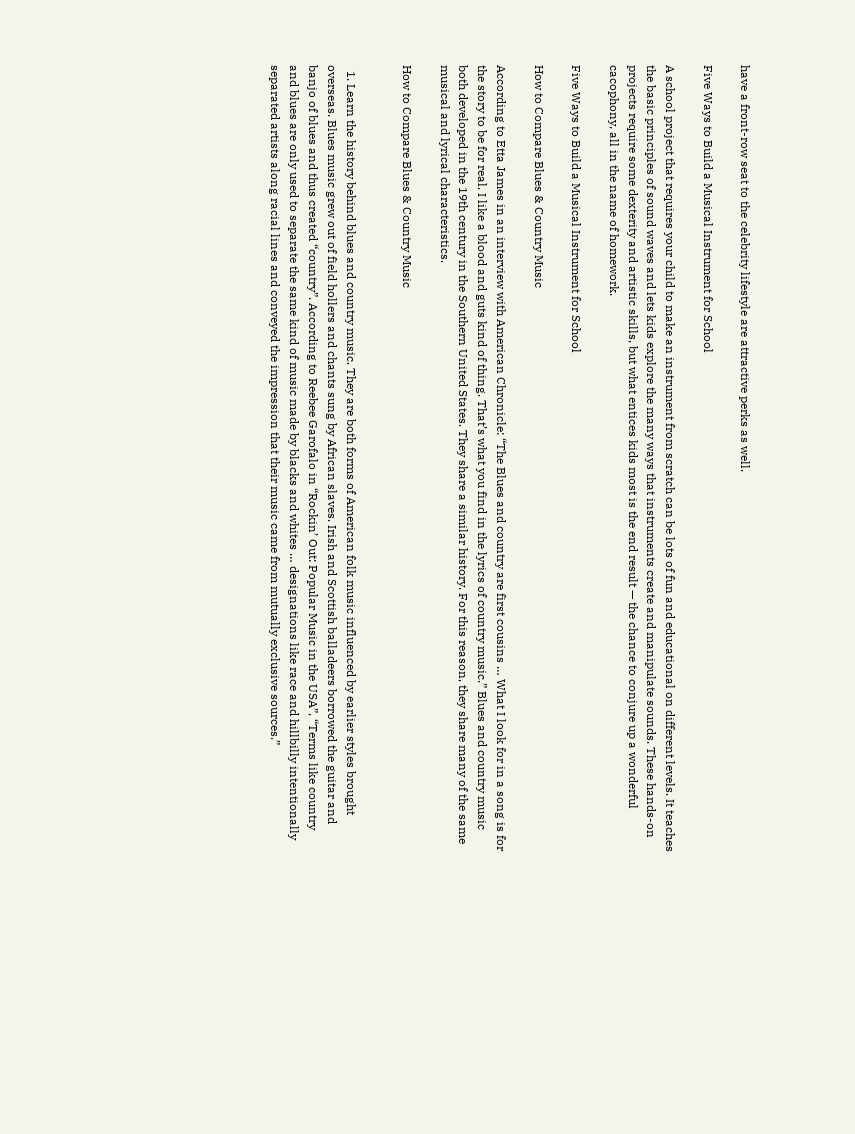have a front-row seat to the celebrity lifestyle are attractive perks as well.

Five Ways to Build a Musical Instrument for School

A school project that requires your child to make an instrument from scratch can be lots of fun and educational on different levels. It teaches the basic principles of sound waves and lets kids explore the many ways that instruments create and manipulate sounds. These hands-on projects require some dexterity and artistic skills, but what entices kids most is the end result — the chance to conjure up a wonderful cacophony, all in the name of homework.

Five Ways to Build a Musical Instrument for School

How to Compare Blues & Country Music

According to Etta James in an interview with American Chronicle: “The Blues and country are first cousins … What I look for in a song is for the story to be for real. I like a blood and guts kind of thing. That’s what you find in the lyrics of country music.” Blues and country music both developed in the 19th century in the Southern United States. They share a similar history. For this reason, they share many of the same musical and lyrical characteristics.

How to Compare Blues & Country Music


  1. Learn the history behind blues and country music. They are both forms of American folk music influenced by earlier styles brought overseas. Blues music grew out of field hollers and chants sung by African slaves. Irish and Scottish balladeers borrowed the guitar and banjo of blues and thus created “country”. According to Reebee Garofalo in “Rockin’ Out: Popular Music in the USA”, “Terms like country and blues are only used to separate the same kind of music made by blacks and whites … designations like race and hillbilly intentionally separated artists along racial lines and conveyed the impression that their music came from mutually exclusive sources.”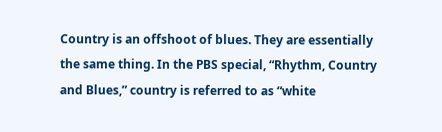Country is an offshoot of blues. They are essentially the same thing. In the PBS special, “Rhythm, Country and Blues,” country is referred to as “white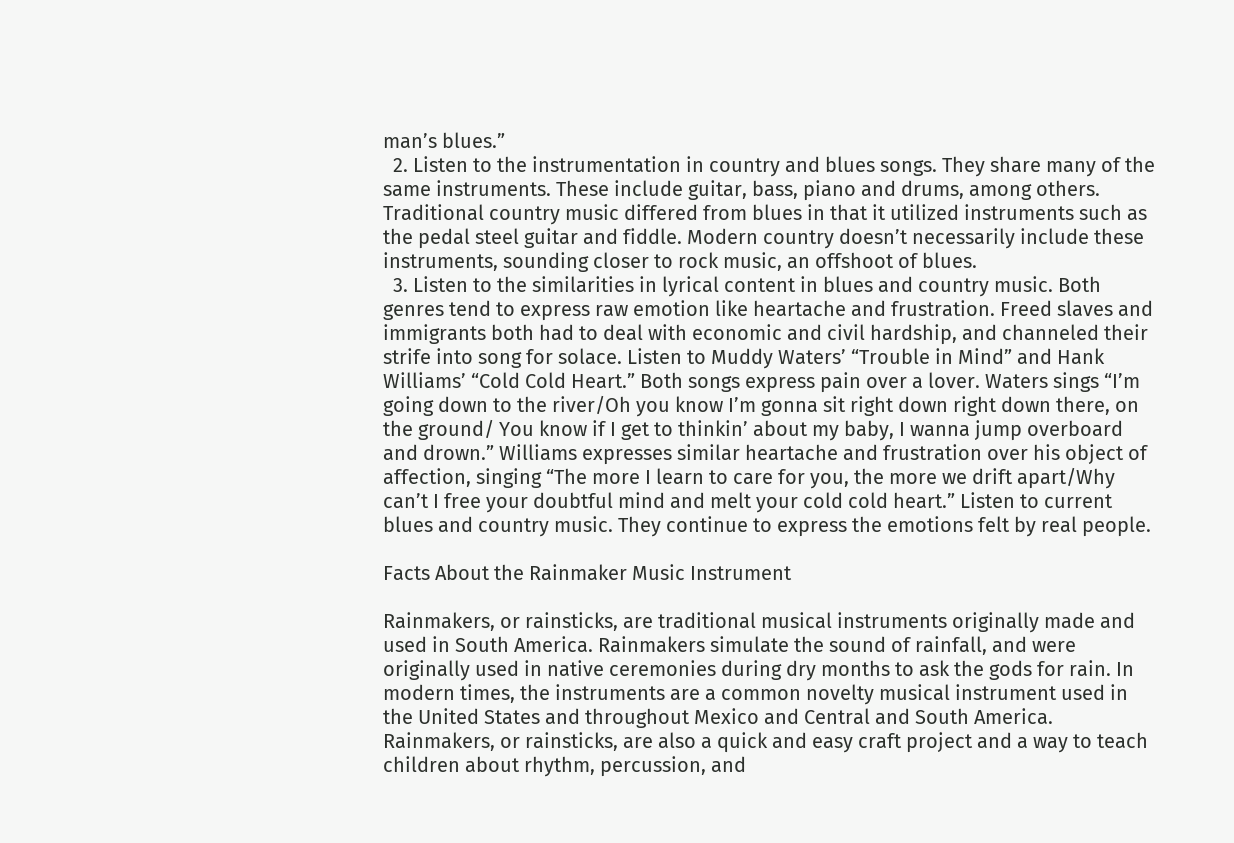man’s blues.”
  2. Listen to the instrumentation in country and blues songs. They share many of the same instruments. These include guitar, bass, piano and drums, among others. Traditional country music differed from blues in that it utilized instruments such as the pedal steel guitar and fiddle. Modern country doesn’t necessarily include these instruments, sounding closer to rock music, an offshoot of blues.
  3. Listen to the similarities in lyrical content in blues and country music. Both genres tend to express raw emotion like heartache and frustration. Freed slaves and immigrants both had to deal with economic and civil hardship, and channeled their strife into song for solace. Listen to Muddy Waters’ “Trouble in Mind” and Hank Williams’ “Cold Cold Heart.” Both songs express pain over a lover. Waters sings “I’m going down to the river/Oh you know I’m gonna sit right down right down there, on the ground/ You know if I get to thinkin’ about my baby, I wanna jump overboard and drown.” Williams expresses similar heartache and frustration over his object of affection, singing “The more I learn to care for you, the more we drift apart/Why can’t I free your doubtful mind and melt your cold cold heart.” Listen to current blues and country music. They continue to express the emotions felt by real people.

Facts About the Rainmaker Music Instrument

Rainmakers, or rainsticks, are traditional musical instruments originally made and used in South America. Rainmakers simulate the sound of rainfall, and were originally used in native ceremonies during dry months to ask the gods for rain. In modern times, the instruments are a common novelty musical instrument used in the United States and throughout Mexico and Central and South America. Rainmakers, or rainsticks, are also a quick and easy craft project and a way to teach children about rhythm, percussion, and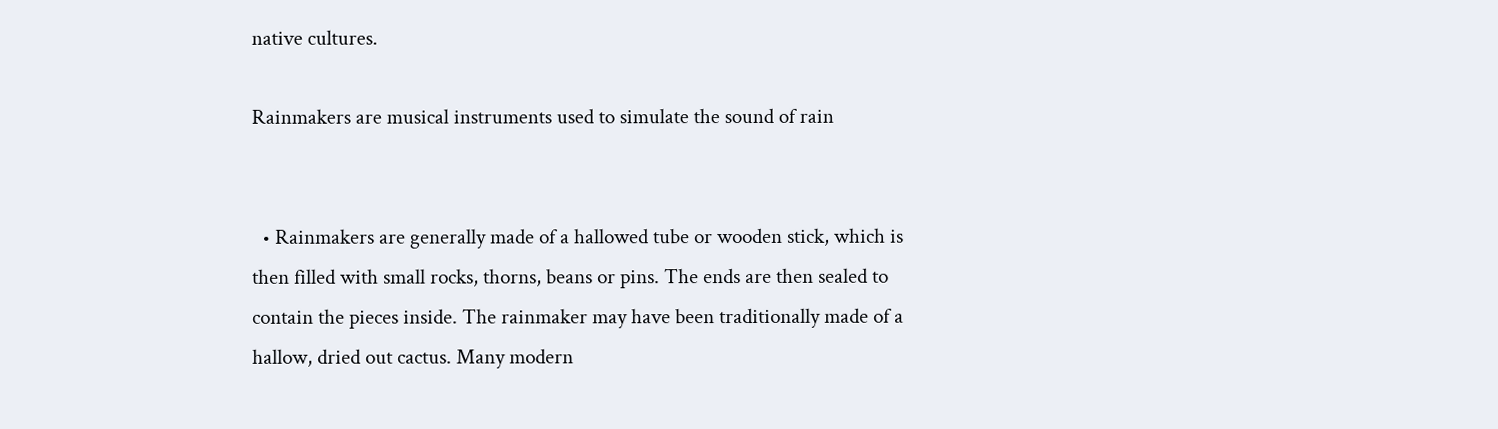native cultures.

Rainmakers are musical instruments used to simulate the sound of rain


  • Rainmakers are generally made of a hallowed tube or wooden stick, which is then filled with small rocks, thorns, beans or pins. The ends are then sealed to contain the pieces inside. The rainmaker may have been traditionally made of a hallow, dried out cactus. Many modern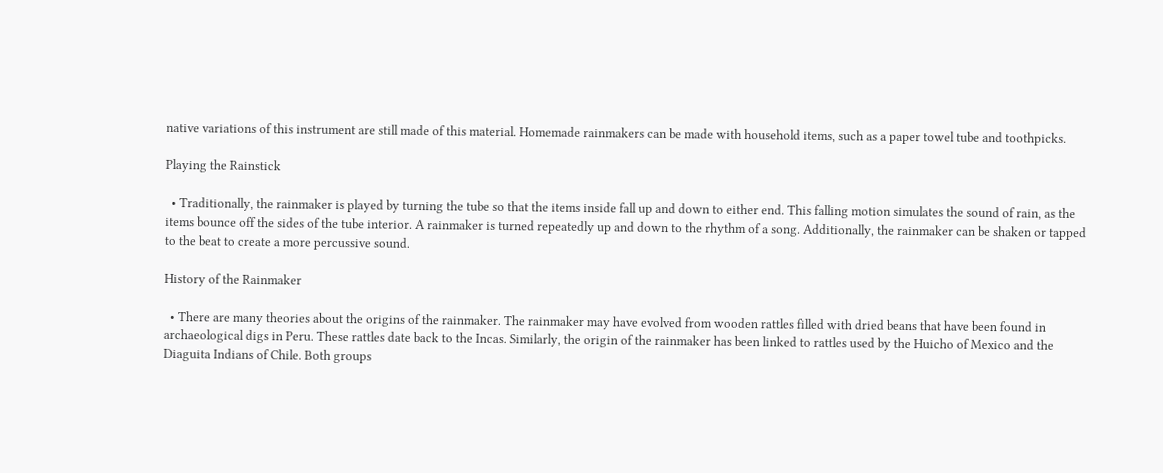native variations of this instrument are still made of this material. Homemade rainmakers can be made with household items, such as a paper towel tube and toothpicks.

Playing the Rainstick

  • Traditionally, the rainmaker is played by turning the tube so that the items inside fall up and down to either end. This falling motion simulates the sound of rain, as the items bounce off the sides of the tube interior. A rainmaker is turned repeatedly up and down to the rhythm of a song. Additionally, the rainmaker can be shaken or tapped to the beat to create a more percussive sound.

History of the Rainmaker

  • There are many theories about the origins of the rainmaker. The rainmaker may have evolved from wooden rattles filled with dried beans that have been found in archaeological digs in Peru. These rattles date back to the Incas. Similarly, the origin of the rainmaker has been linked to rattles used by the Huicho of Mexico and the Diaguita Indians of Chile. Both groups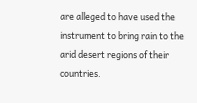are alleged to have used the instrument to bring rain to the arid desert regions of their countries.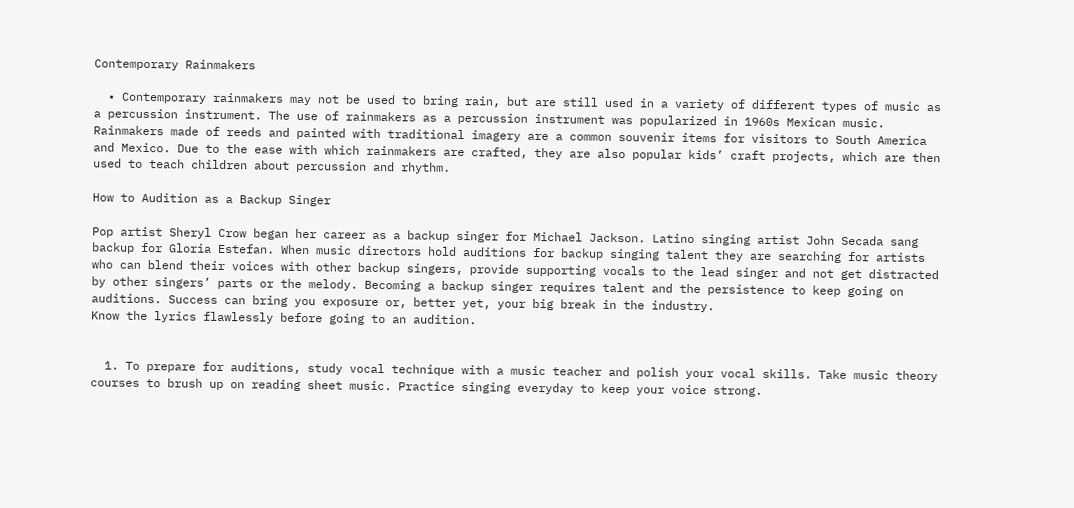Contemporary Rainmakers

  • Contemporary rainmakers may not be used to bring rain, but are still used in a variety of different types of music as a percussion instrument. The use of rainmakers as a percussion instrument was popularized in 1960s Mexican music. Rainmakers made of reeds and painted with traditional imagery are a common souvenir items for visitors to South America and Mexico. Due to the ease with which rainmakers are crafted, they are also popular kids’ craft projects, which are then used to teach children about percussion and rhythm.

How to Audition as a Backup Singer

Pop artist Sheryl Crow began her career as a backup singer for Michael Jackson. Latino singing artist John Secada sang backup for Gloria Estefan. When music directors hold auditions for backup singing talent they are searching for artists who can blend their voices with other backup singers, provide supporting vocals to the lead singer and not get distracted by other singers’ parts or the melody. Becoming a backup singer requires talent and the persistence to keep going on auditions. Success can bring you exposure or, better yet, your big break in the industry.
Know the lyrics flawlessly before going to an audition.


  1. To prepare for auditions, study vocal technique with a music teacher and polish your vocal skills. Take music theory courses to brush up on reading sheet music. Practice singing everyday to keep your voice strong.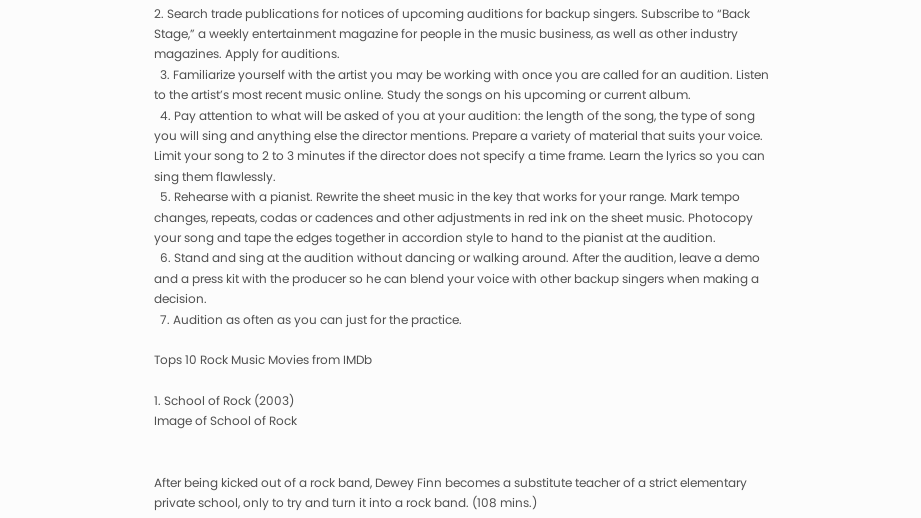2. Search trade publications for notices of upcoming auditions for backup singers. Subscribe to “Back Stage,” a weekly entertainment magazine for people in the music business, as well as other industry magazines. Apply for auditions.
  3. Familiarize yourself with the artist you may be working with once you are called for an audition. Listen to the artist’s most recent music online. Study the songs on his upcoming or current album.
  4. Pay attention to what will be asked of you at your audition: the length of the song, the type of song you will sing and anything else the director mentions. Prepare a variety of material that suits your voice. Limit your song to 2 to 3 minutes if the director does not specify a time frame. Learn the lyrics so you can sing them flawlessly.
  5. Rehearse with a pianist. Rewrite the sheet music in the key that works for your range. Mark tempo changes, repeats, codas or cadences and other adjustments in red ink on the sheet music. Photocopy your song and tape the edges together in accordion style to hand to the pianist at the audition.
  6. Stand and sing at the audition without dancing or walking around. After the audition, leave a demo and a press kit with the producer so he can blend your voice with other backup singers when making a decision.
  7. Audition as often as you can just for the practice.

Tops 10 Rock Music Movies from IMDb

1. School of Rock (2003)
Image of School of Rock


After being kicked out of a rock band, Dewey Finn becomes a substitute teacher of a strict elementary private school, only to try and turn it into a rock band. (108 mins.)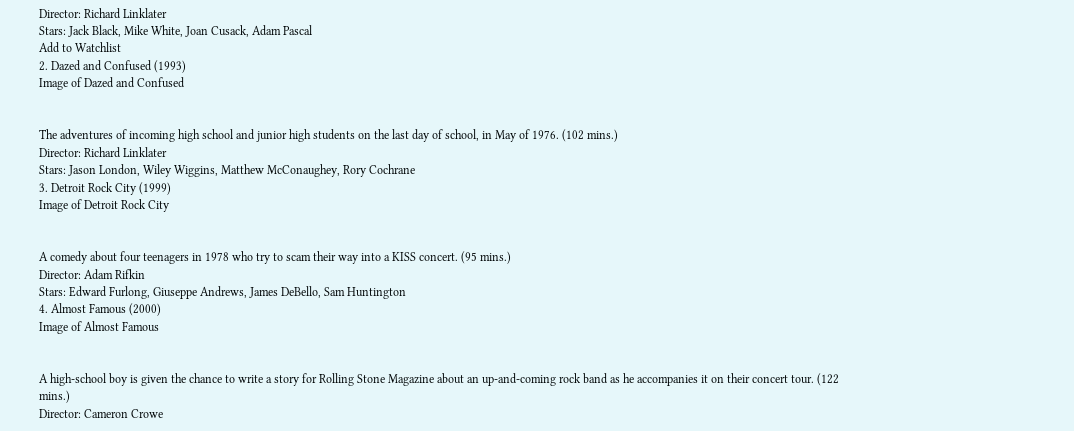Director: Richard Linklater
Stars: Jack Black, Mike White, Joan Cusack, Adam Pascal
Add to Watchlist
2. Dazed and Confused (1993)
Image of Dazed and Confused


The adventures of incoming high school and junior high students on the last day of school, in May of 1976. (102 mins.)
Director: Richard Linklater
Stars: Jason London, Wiley Wiggins, Matthew McConaughey, Rory Cochrane
3. Detroit Rock City (1999)
Image of Detroit Rock City


A comedy about four teenagers in 1978 who try to scam their way into a KISS concert. (95 mins.)
Director: Adam Rifkin
Stars: Edward Furlong, Giuseppe Andrews, James DeBello, Sam Huntington
4. Almost Famous (2000)
Image of Almost Famous


A high-school boy is given the chance to write a story for Rolling Stone Magazine about an up-and-coming rock band as he accompanies it on their concert tour. (122 mins.)
Director: Cameron Crowe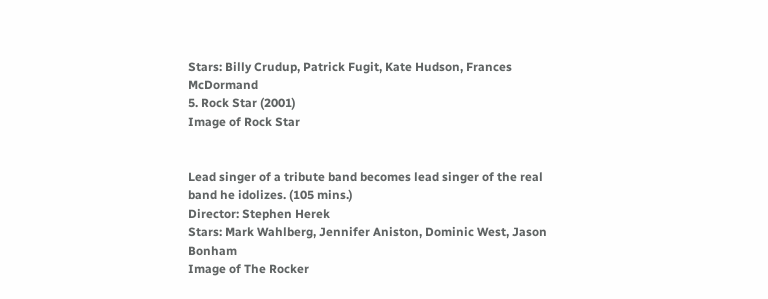Stars: Billy Crudup, Patrick Fugit, Kate Hudson, Frances McDormand
5. Rock Star (2001)
Image of Rock Star


Lead singer of a tribute band becomes lead singer of the real band he idolizes. (105 mins.)
Director: Stephen Herek
Stars: Mark Wahlberg, Jennifer Aniston, Dominic West, Jason Bonham
Image of The Rocker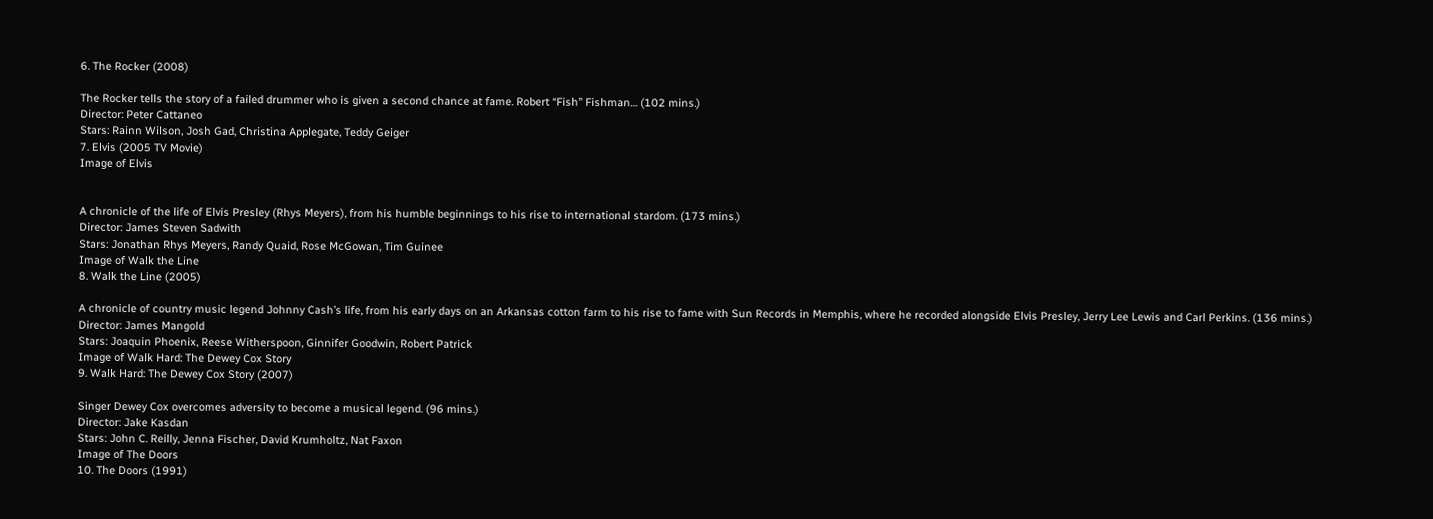6. The Rocker (2008)

The Rocker tells the story of a failed drummer who is given a second chance at fame. Robert “Fish” Fishman… (102 mins.)
Director: Peter Cattaneo
Stars: Rainn Wilson, Josh Gad, Christina Applegate, Teddy Geiger
7. Elvis (2005 TV Movie)
Image of Elvis


A chronicle of the life of Elvis Presley (Rhys Meyers), from his humble beginnings to his rise to international stardom. (173 mins.)
Director: James Steven Sadwith
Stars: Jonathan Rhys Meyers, Randy Quaid, Rose McGowan, Tim Guinee
Image of Walk the Line
8. Walk the Line (2005)

A chronicle of country music legend Johnny Cash’s life, from his early days on an Arkansas cotton farm to his rise to fame with Sun Records in Memphis, where he recorded alongside Elvis Presley, Jerry Lee Lewis and Carl Perkins. (136 mins.)
Director: James Mangold
Stars: Joaquin Phoenix, Reese Witherspoon, Ginnifer Goodwin, Robert Patrick
Image of Walk Hard: The Dewey Cox Story
9. Walk Hard: The Dewey Cox Story (2007)

Singer Dewey Cox overcomes adversity to become a musical legend. (96 mins.)
Director: Jake Kasdan
Stars: John C. Reilly, Jenna Fischer, David Krumholtz, Nat Faxon
Image of The Doors
10. The Doors (1991)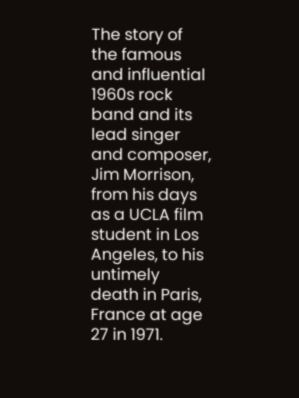The story of the famous and influential 1960s rock band and its lead singer and composer, Jim Morrison, from his days as a UCLA film student in Los Angeles, to his untimely death in Paris, France at age 27 in 1971.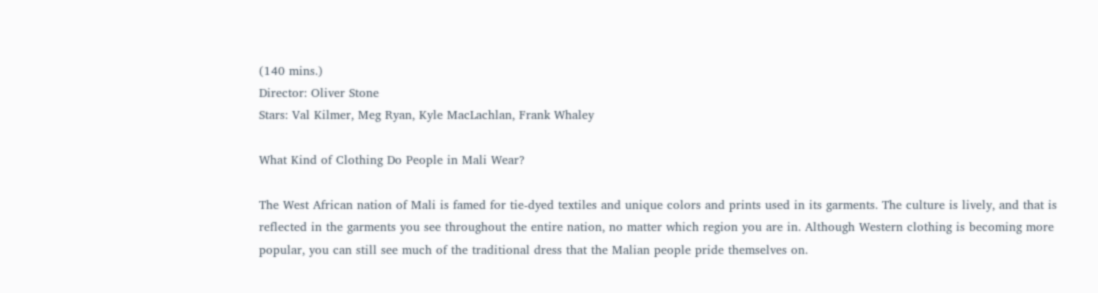(140 mins.)
Director: Oliver Stone
Stars: Val Kilmer, Meg Ryan, Kyle MacLachlan, Frank Whaley

What Kind of Clothing Do People in Mali Wear?

The West African nation of Mali is famed for tie-dyed textiles and unique colors and prints used in its garments. The culture is lively, and that is reflected in the garments you see throughout the entire nation, no matter which region you are in. Although Western clothing is becoming more popular, you can still see much of the traditional dress that the Malian people pride themselves on.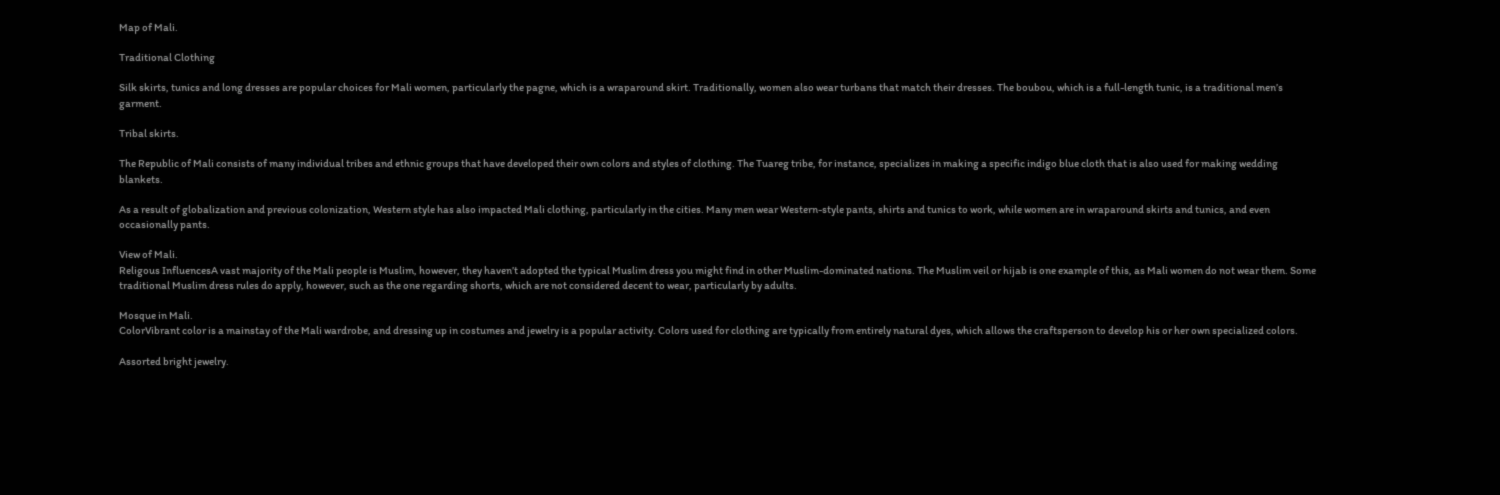Map of Mali.

Traditional Clothing

Silk skirts, tunics and long dresses are popular choices for Mali women, particularly the pagne, which is a wraparound skirt. Traditionally, women also wear turbans that match their dresses. The boubou, which is a full-length tunic, is a traditional men’s garment.

Tribal skirts.

The Republic of Mali consists of many individual tribes and ethnic groups that have developed their own colors and styles of clothing. The Tuareg tribe, for instance, specializes in making a specific indigo blue cloth that is also used for making wedding blankets.

As a result of globalization and previous colonization, Western style has also impacted Mali clothing, particularly in the cities. Many men wear Western-style pants, shirts and tunics to work, while women are in wraparound skirts and tunics, and even occasionally pants.

View of Mali.
Religous InfluencesA vast majority of the Mali people is Muslim, however, they haven’t adopted the typical Muslim dress you might find in other Muslim-dominated nations. The Muslim veil or hijab is one example of this, as Mali women do not wear them. Some traditional Muslim dress rules do apply, however, such as the one regarding shorts, which are not considered decent to wear, particularly by adults.

Mosque in Mali.
ColorVibrant color is a mainstay of the Mali wardrobe, and dressing up in costumes and jewelry is a popular activity. Colors used for clothing are typically from entirely natural dyes, which allows the craftsperson to develop his or her own specialized colors.

Assorted bright jewelry.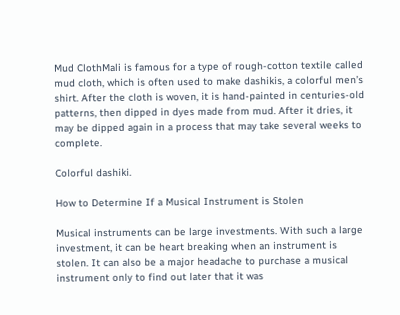Mud ClothMali is famous for a type of rough-cotton textile called mud cloth, which is often used to make dashikis, a colorful men’s shirt. After the cloth is woven, it is hand-painted in centuries-old patterns, then dipped in dyes made from mud. After it dries, it may be dipped again in a process that may take several weeks to complete.

Colorful dashiki.

How to Determine If a Musical Instrument is Stolen

Musical instruments can be large investments. With such a large investment, it can be heart breaking when an instrument is stolen. It can also be a major headache to purchase a musical instrument only to find out later that it was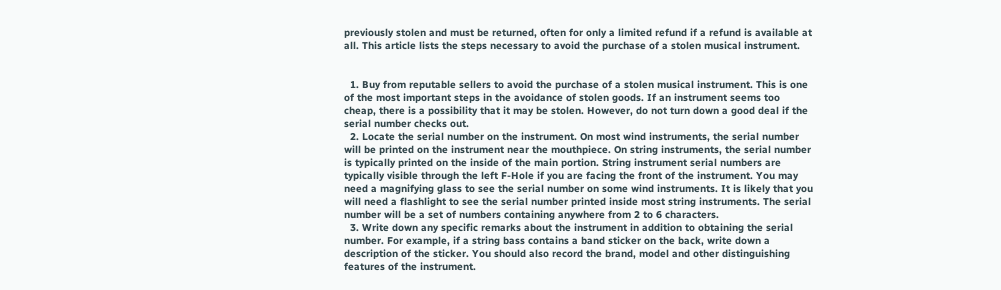previously stolen and must be returned, often for only a limited refund if a refund is available at all. This article lists the steps necessary to avoid the purchase of a stolen musical instrument.


  1. Buy from reputable sellers to avoid the purchase of a stolen musical instrument. This is one of the most important steps in the avoidance of stolen goods. If an instrument seems too cheap, there is a possibility that it may be stolen. However, do not turn down a good deal if the serial number checks out.
  2. Locate the serial number on the instrument. On most wind instruments, the serial number will be printed on the instrument near the mouthpiece. On string instruments, the serial number is typically printed on the inside of the main portion. String instrument serial numbers are typically visible through the left F-Hole if you are facing the front of the instrument. You may need a magnifying glass to see the serial number on some wind instruments. It is likely that you will need a flashlight to see the serial number printed inside most string instruments. The serial number will be a set of numbers containing anywhere from 2 to 6 characters.
  3. Write down any specific remarks about the instrument in addition to obtaining the serial number. For example, if a string bass contains a band sticker on the back, write down a description of the sticker. You should also record the brand, model and other distinguishing features of the instrument.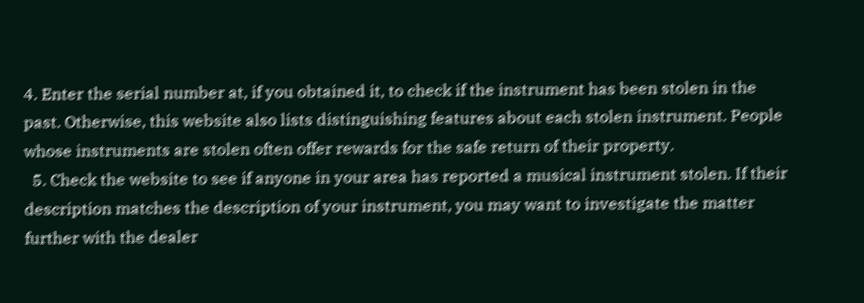4. Enter the serial number at, if you obtained it, to check if the instrument has been stolen in the past. Otherwise, this website also lists distinguishing features about each stolen instrument. People whose instruments are stolen often offer rewards for the safe return of their property.
  5. Check the website to see if anyone in your area has reported a musical instrument stolen. If their description matches the description of your instrument, you may want to investigate the matter further with the dealer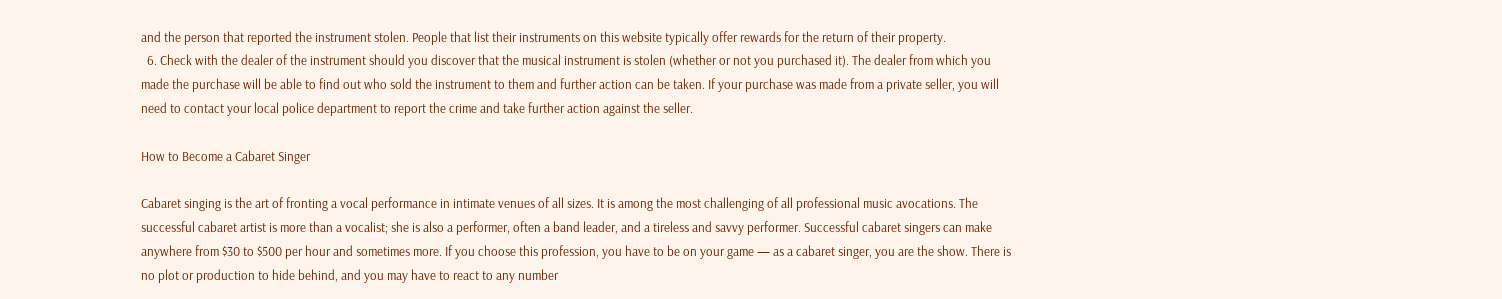and the person that reported the instrument stolen. People that list their instruments on this website typically offer rewards for the return of their property.
  6. Check with the dealer of the instrument should you discover that the musical instrument is stolen (whether or not you purchased it). The dealer from which you made the purchase will be able to find out who sold the instrument to them and further action can be taken. If your purchase was made from a private seller, you will need to contact your local police department to report the crime and take further action against the seller.

How to Become a Cabaret Singer

Cabaret singing is the art of fronting a vocal performance in intimate venues of all sizes. It is among the most challenging of all professional music avocations. The successful cabaret artist is more than a vocalist; she is also a performer, often a band leader, and a tireless and savvy performer. Successful cabaret singers can make anywhere from $30 to $500 per hour and sometimes more. If you choose this profession, you have to be on your game — as a cabaret singer, you are the show. There is no plot or production to hide behind, and you may have to react to any number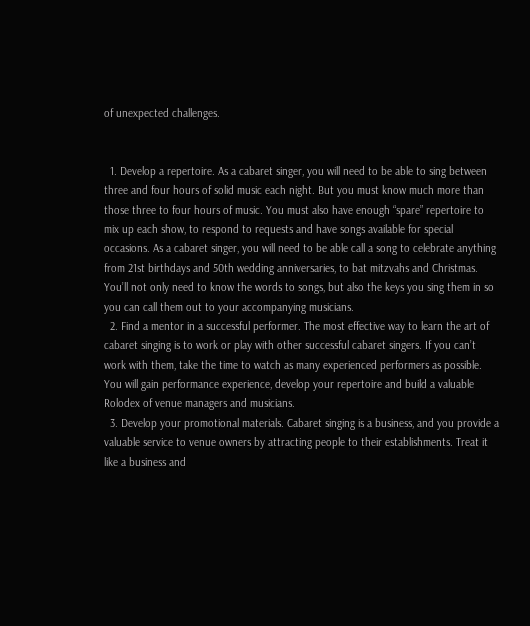of unexpected challenges.


  1. Develop a repertoire. As a cabaret singer, you will need to be able to sing between three and four hours of solid music each night. But you must know much more than those three to four hours of music. You must also have enough “spare” repertoire to mix up each show, to respond to requests and have songs available for special occasions. As a cabaret singer, you will need to be able call a song to celebrate anything from 21st birthdays and 50th wedding anniversaries, to bat mitzvahs and Christmas. You’ll not only need to know the words to songs, but also the keys you sing them in so you can call them out to your accompanying musicians.
  2. Find a mentor in a successful performer. The most effective way to learn the art of cabaret singing is to work or play with other successful cabaret singers. If you can’t work with them, take the time to watch as many experienced performers as possible. You will gain performance experience, develop your repertoire and build a valuable Rolodex of venue managers and musicians.
  3. Develop your promotional materials. Cabaret singing is a business, and you provide a valuable service to venue owners by attracting people to their establishments. Treat it like a business and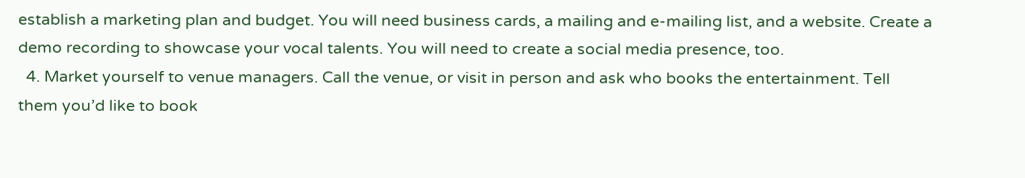establish a marketing plan and budget. You will need business cards, a mailing and e-mailing list, and a website. Create a demo recording to showcase your vocal talents. You will need to create a social media presence, too.
  4. Market yourself to venue managers. Call the venue, or visit in person and ask who books the entertainment. Tell them you’d like to book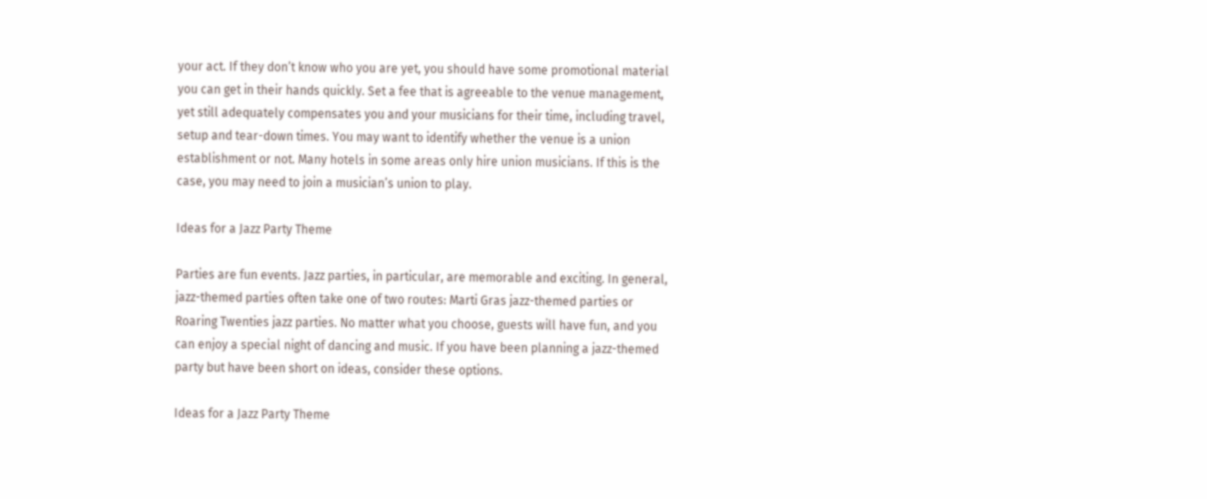your act. If they don’t know who you are yet, you should have some promotional material you can get in their hands quickly. Set a fee that is agreeable to the venue management, yet still adequately compensates you and your musicians for their time, including travel, setup and tear-down times. You may want to identify whether the venue is a union establishment or not. Many hotels in some areas only hire union musicians. If this is the case, you may need to join a musician’s union to play.

Ideas for a Jazz Party Theme

Parties are fun events. Jazz parties, in particular, are memorable and exciting. In general, jazz-themed parties often take one of two routes: Marti Gras jazz-themed parties or Roaring Twenties jazz parties. No matter what you choose, guests will have fun, and you can enjoy a special night of dancing and music. If you have been planning a jazz-themed party but have been short on ideas, consider these options.

Ideas for a Jazz Party Theme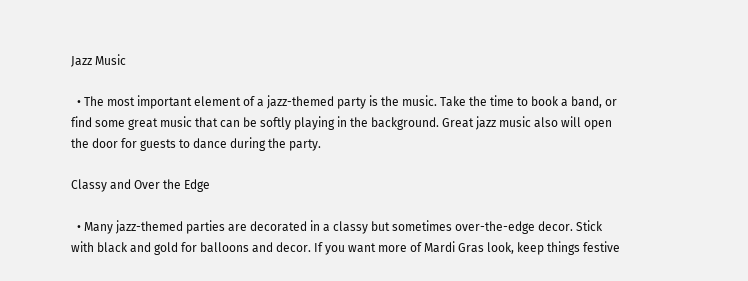Jazz Music

  • The most important element of a jazz-themed party is the music. Take the time to book a band, or find some great music that can be softly playing in the background. Great jazz music also will open the door for guests to dance during the party.

Classy and Over the Edge

  • Many jazz-themed parties are decorated in a classy but sometimes over-the-edge decor. Stick with black and gold for balloons and decor. If you want more of Mardi Gras look, keep things festive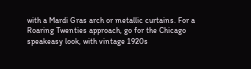with a Mardi Gras arch or metallic curtains. For a Roaring Twenties approach, go for the Chicago speakeasy look, with vintage 1920s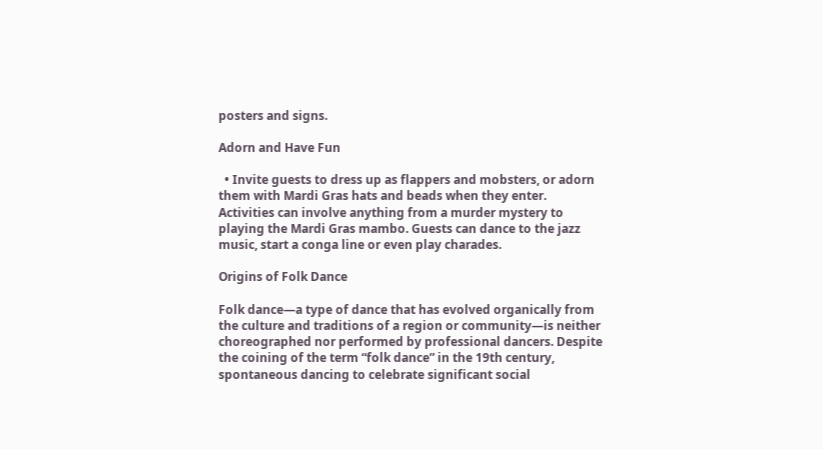posters and signs.

Adorn and Have Fun

  • Invite guests to dress up as flappers and mobsters, or adorn them with Mardi Gras hats and beads when they enter. Activities can involve anything from a murder mystery to playing the Mardi Gras mambo. Guests can dance to the jazz music, start a conga line or even play charades.

Origins of Folk Dance

Folk dance—a type of dance that has evolved organically from the culture and traditions of a region or community—is neither choreographed nor performed by professional dancers. Despite the coining of the term “folk dance” in the 19th century, spontaneous dancing to celebrate significant social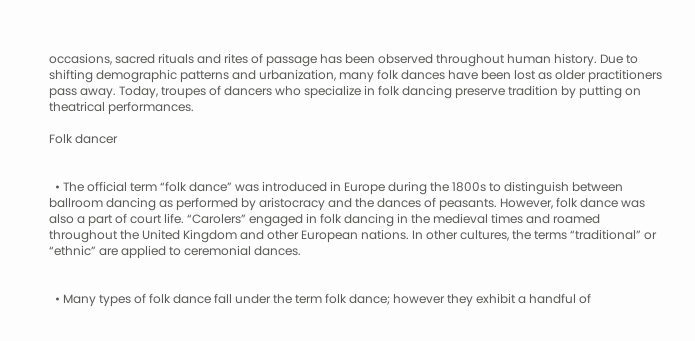occasions, sacred rituals and rites of passage has been observed throughout human history. Due to shifting demographic patterns and urbanization, many folk dances have been lost as older practitioners pass away. Today, troupes of dancers who specialize in folk dancing preserve tradition by putting on theatrical performances.

Folk dancer


  • The official term “folk dance” was introduced in Europe during the 1800s to distinguish between ballroom dancing as performed by aristocracy and the dances of peasants. However, folk dance was also a part of court life. “Carolers” engaged in folk dancing in the medieval times and roamed throughout the United Kingdom and other European nations. In other cultures, the terms “traditional” or “ethnic” are applied to ceremonial dances.


  • Many types of folk dance fall under the term folk dance; however they exhibit a handful of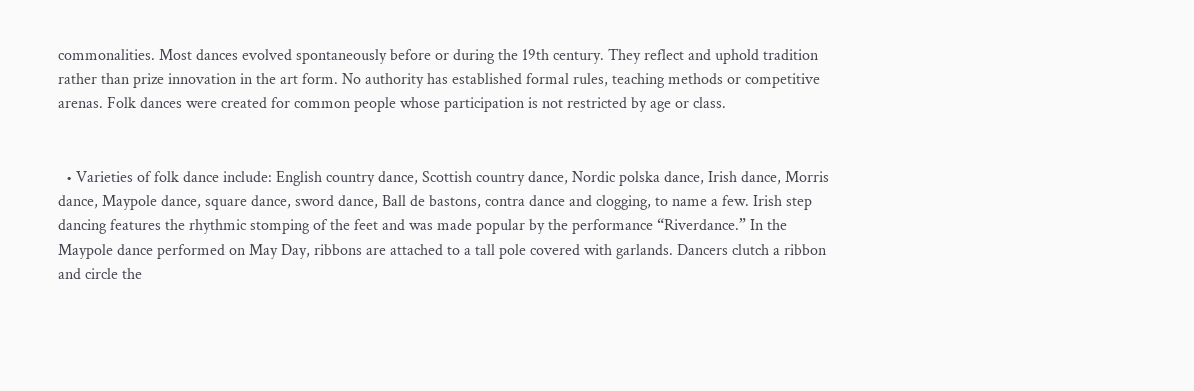commonalities. Most dances evolved spontaneously before or during the 19th century. They reflect and uphold tradition rather than prize innovation in the art form. No authority has established formal rules, teaching methods or competitive arenas. Folk dances were created for common people whose participation is not restricted by age or class.


  • Varieties of folk dance include: English country dance, Scottish country dance, Nordic polska dance, Irish dance, Morris dance, Maypole dance, square dance, sword dance, Ball de bastons, contra dance and clogging, to name a few. Irish step dancing features the rhythmic stomping of the feet and was made popular by the performance “Riverdance.” In the Maypole dance performed on May Day, ribbons are attached to a tall pole covered with garlands. Dancers clutch a ribbon and circle the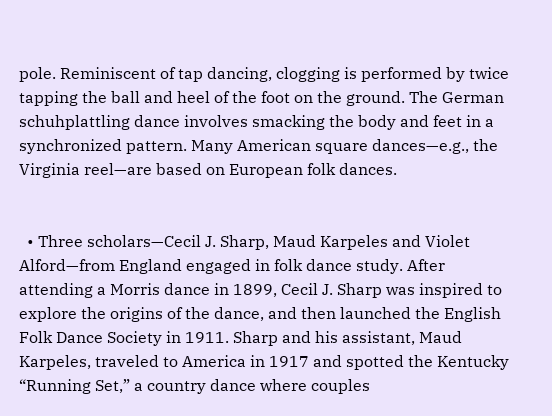pole. Reminiscent of tap dancing, clogging is performed by twice tapping the ball and heel of the foot on the ground. The German schuhplattling dance involves smacking the body and feet in a synchronized pattern. Many American square dances—e.g., the Virginia reel—are based on European folk dances.


  • Three scholars—Cecil J. Sharp, Maud Karpeles and Violet Alford—from England engaged in folk dance study. After attending a Morris dance in 1899, Cecil J. Sharp was inspired to explore the origins of the dance, and then launched the English Folk Dance Society in 1911. Sharp and his assistant, Maud Karpeles, traveled to America in 1917 and spotted the Kentucky “Running Set,” a country dance where couples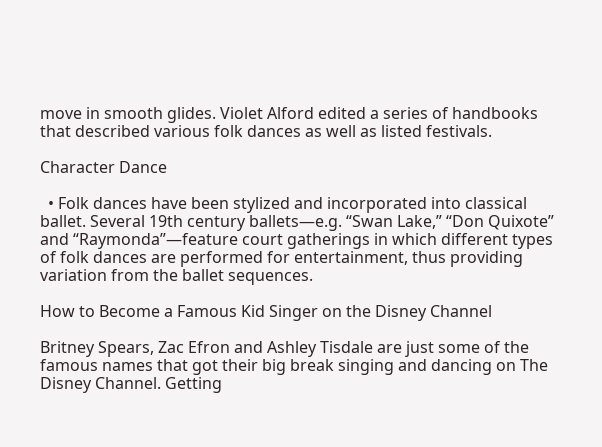move in smooth glides. Violet Alford edited a series of handbooks that described various folk dances as well as listed festivals.

Character Dance

  • Folk dances have been stylized and incorporated into classical ballet. Several 19th century ballets—e.g. “Swan Lake,” “Don Quixote” and “Raymonda”—feature court gatherings in which different types of folk dances are performed for entertainment, thus providing variation from the ballet sequences.

How to Become a Famous Kid Singer on the Disney Channel

Britney Spears, Zac Efron and Ashley Tisdale are just some of the famous names that got their big break singing and dancing on The Disney Channel. Getting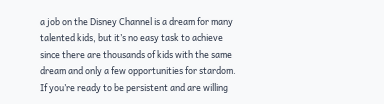a job on the Disney Channel is a dream for many talented kids, but it’s no easy task to achieve since there are thousands of kids with the same dream and only a few opportunities for stardom. If you’re ready to be persistent and are willing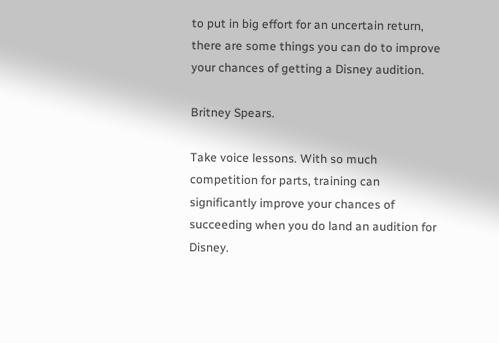to put in big effort for an uncertain return, there are some things you can do to improve your chances of getting a Disney audition.

Britney Spears.

Take voice lessons. With so much competition for parts, training can significantly improve your chances of succeeding when you do land an audition for Disney.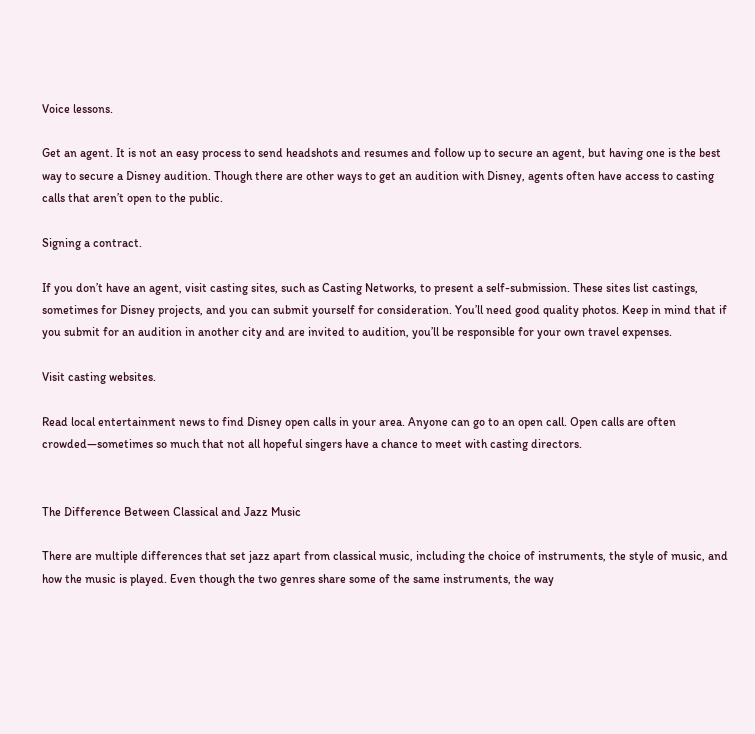Voice lessons.

Get an agent. It is not an easy process to send headshots and resumes and follow up to secure an agent, but having one is the best way to secure a Disney audition. Though there are other ways to get an audition with Disney, agents often have access to casting calls that aren’t open to the public.

Signing a contract.

If you don’t have an agent, visit casting sites, such as Casting Networks, to present a self-submission. These sites list castings, sometimes for Disney projects, and you can submit yourself for consideration. You’ll need good quality photos. Keep in mind that if you submit for an audition in another city and are invited to audition, you’ll be responsible for your own travel expenses.

Visit casting websites.

Read local entertainment news to find Disney open calls in your area. Anyone can go to an open call. Open calls are often crowded—sometimes so much that not all hopeful singers have a chance to meet with casting directors.


The Difference Between Classical and Jazz Music

There are multiple differences that set jazz apart from classical music, including the choice of instruments, the style of music, and how the music is played. Even though the two genres share some of the same instruments, the way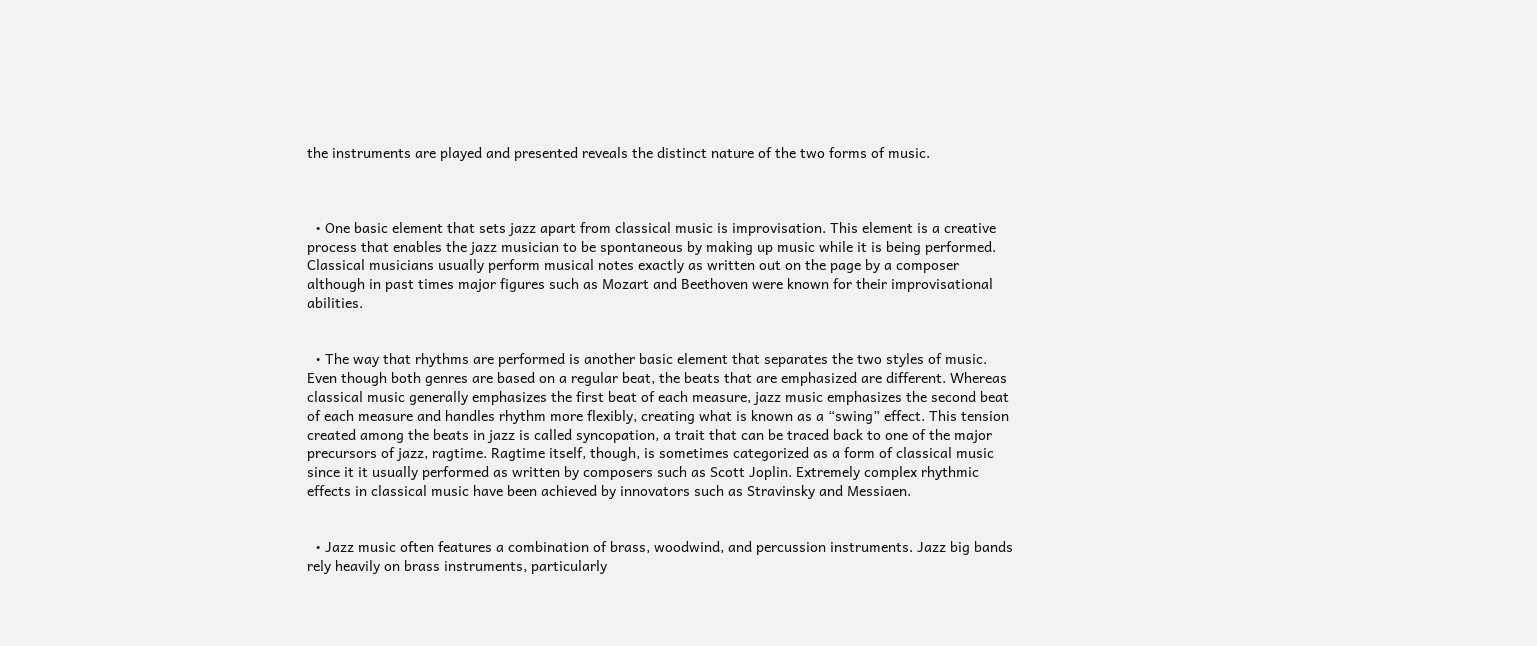the instruments are played and presented reveals the distinct nature of the two forms of music.



  • One basic element that sets jazz apart from classical music is improvisation. This element is a creative process that enables the jazz musician to be spontaneous by making up music while it is being performed. Classical musicians usually perform musical notes exactly as written out on the page by a composer although in past times major figures such as Mozart and Beethoven were known for their improvisational abilities.


  • The way that rhythms are performed is another basic element that separates the two styles of music. Even though both genres are based on a regular beat, the beats that are emphasized are different. Whereas classical music generally emphasizes the first beat of each measure, jazz music emphasizes the second beat of each measure and handles rhythm more flexibly, creating what is known as a “swing” effect. This tension created among the beats in jazz is called syncopation, a trait that can be traced back to one of the major precursors of jazz, ragtime. Ragtime itself, though, is sometimes categorized as a form of classical music since it it usually performed as written by composers such as Scott Joplin. Extremely complex rhythmic effects in classical music have been achieved by innovators such as Stravinsky and Messiaen.


  • Jazz music often features a combination of brass, woodwind, and percussion instruments. Jazz big bands rely heavily on brass instruments, particularly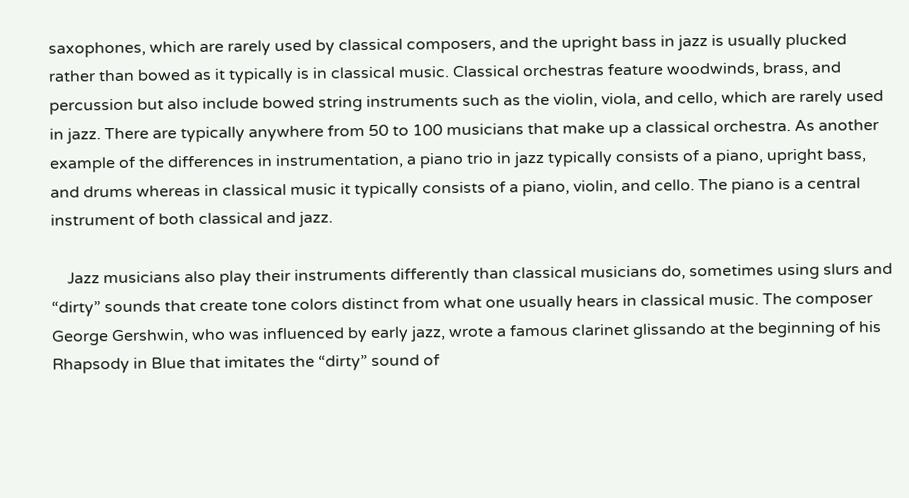saxophones, which are rarely used by classical composers, and the upright bass in jazz is usually plucked rather than bowed as it typically is in classical music. Classical orchestras feature woodwinds, brass, and percussion but also include bowed string instruments such as the violin, viola, and cello, which are rarely used in jazz. There are typically anywhere from 50 to 100 musicians that make up a classical orchestra. As another example of the differences in instrumentation, a piano trio in jazz typically consists of a piano, upright bass, and drums whereas in classical music it typically consists of a piano, violin, and cello. The piano is a central instrument of both classical and jazz.

    Jazz musicians also play their instruments differently than classical musicians do, sometimes using slurs and “dirty” sounds that create tone colors distinct from what one usually hears in classical music. The composer George Gershwin, who was influenced by early jazz, wrote a famous clarinet glissando at the beginning of his Rhapsody in Blue that imitates the “dirty” sound of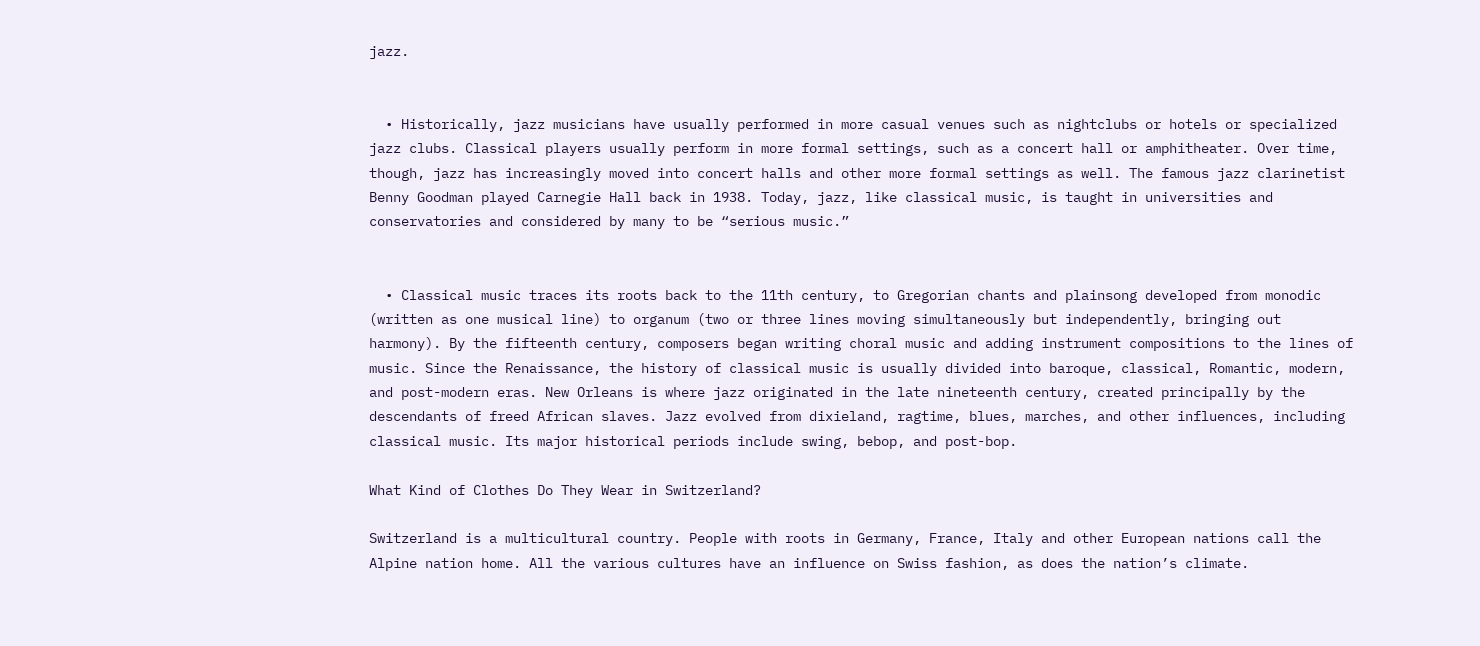jazz.


  • Historically, jazz musicians have usually performed in more casual venues such as nightclubs or hotels or specialized jazz clubs. Classical players usually perform in more formal settings, such as a concert hall or amphitheater. Over time, though, jazz has increasingly moved into concert halls and other more formal settings as well. The famous jazz clarinetist Benny Goodman played Carnegie Hall back in 1938. Today, jazz, like classical music, is taught in universities and conservatories and considered by many to be “serious music.”


  • Classical music traces its roots back to the 11th century, to Gregorian chants and plainsong developed from monodic (written as one musical line) to organum (two or three lines moving simultaneously but independently, bringing out harmony). By the fifteenth century, composers began writing choral music and adding instrument compositions to the lines of music. Since the Renaissance, the history of classical music is usually divided into baroque, classical, Romantic, modern, and post-modern eras. New Orleans is where jazz originated in the late nineteenth century, created principally by the descendants of freed African slaves. Jazz evolved from dixieland, ragtime, blues, marches, and other influences, including classical music. Its major historical periods include swing, bebop, and post-bop.

What Kind of Clothes Do They Wear in Switzerland?

Switzerland is a multicultural country. People with roots in Germany, France, Italy and other European nations call the Alpine nation home. All the various cultures have an influence on Swiss fashion, as does the nation’s climate.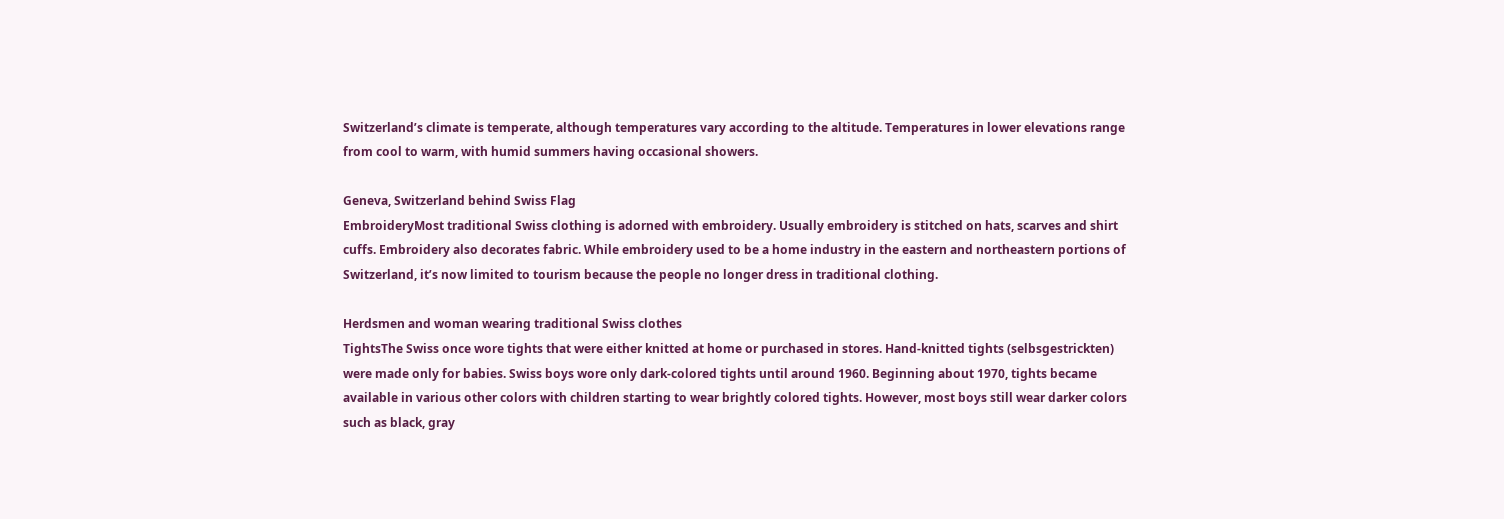Switzerland’s climate is temperate, although temperatures vary according to the altitude. Temperatures in lower elevations range from cool to warm, with humid summers having occasional showers.

Geneva, Switzerland behind Swiss Flag
EmbroideryMost traditional Swiss clothing is adorned with embroidery. Usually embroidery is stitched on hats, scarves and shirt cuffs. Embroidery also decorates fabric. While embroidery used to be a home industry in the eastern and northeastern portions of Switzerland, it’s now limited to tourism because the people no longer dress in traditional clothing.

Herdsmen and woman wearing traditional Swiss clothes
TightsThe Swiss once wore tights that were either knitted at home or purchased in stores. Hand-knitted tights (selbsgestrickten) were made only for babies. Swiss boys wore only dark-colored tights until around 1960. Beginning about 1970, tights became available in various other colors with children starting to wear brightly colored tights. However, most boys still wear darker colors such as black, gray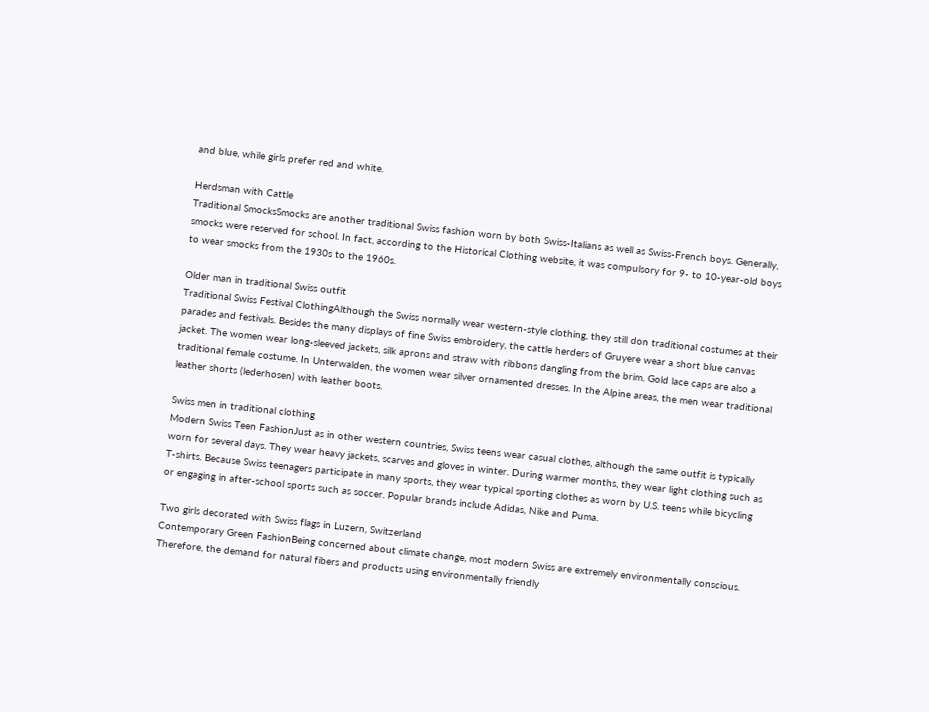and blue, while girls prefer red and white.

Herdsman with Cattle
Traditional SmocksSmocks are another traditional Swiss fashion worn by both Swiss-Italians as well as Swiss-French boys. Generally, smocks were reserved for school. In fact, according to the Historical Clothing website, it was compulsory for 9- to 10-year-old boys to wear smocks from the 1930s to the 1960s.

Older man in traditional Swiss outfit
Traditional Swiss Festival ClothingAlthough the Swiss normally wear western-style clothing, they still don traditional costumes at their parades and festivals. Besides the many displays of fine Swiss embroidery, the cattle herders of Gruyere wear a short blue canvas jacket. The women wear long-sleeved jackets, silk aprons and straw with ribbons dangling from the brim. Gold lace caps are also a traditional female costume. In Unterwalden, the women wear silver ornamented dresses. In the Alpine areas, the men wear traditional leather shorts (lederhosen) with leather boots.

Swiss men in traditional clothing
Modern Swiss Teen FashionJust as in other western countries, Swiss teens wear casual clothes, although the same outfit is typically worn for several days. They wear heavy jackets, scarves and gloves in winter. During warmer months, they wear light clothing such as T-shirts. Because Swiss teenagers participate in many sports, they wear typical sporting clothes as worn by U.S. teens while bicycling or engaging in after-school sports such as soccer. Popular brands include Adidas, Nike and Puma.

Two girls decorated with Swiss flags in Luzern, Switzerland
Contemporary Green FashionBeing concerned about climate change, most modern Swiss are extremely environmentally conscious. Therefore, the demand for natural fibers and products using environmentally friendly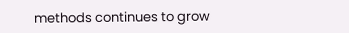methods continues to grow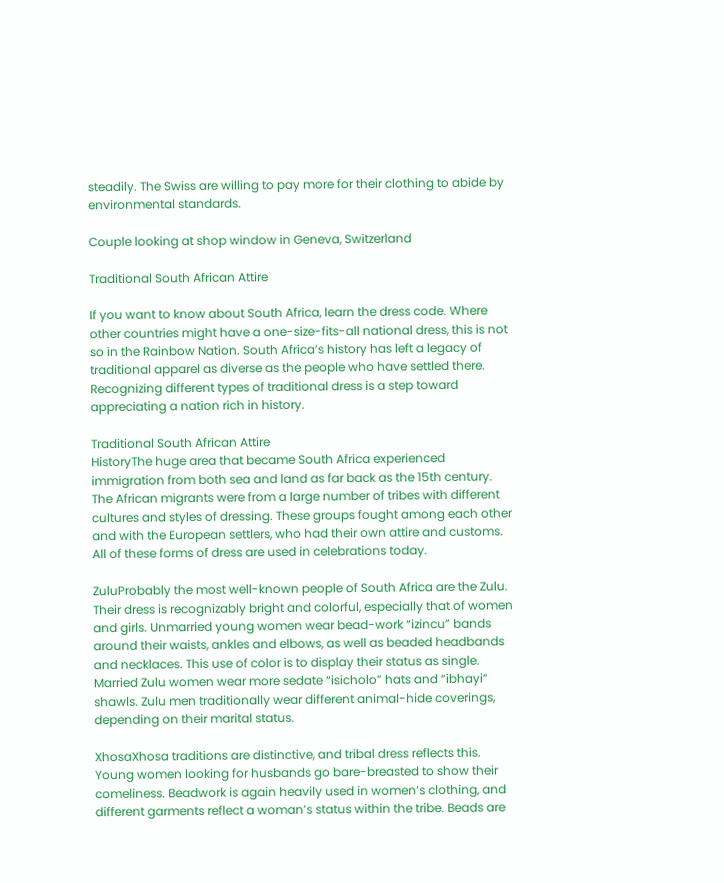steadily. The Swiss are willing to pay more for their clothing to abide by environmental standards.

Couple looking at shop window in Geneva, Switzerland

Traditional South African Attire

If you want to know about South Africa, learn the dress code. Where other countries might have a one-size-fits-all national dress, this is not so in the Rainbow Nation. South Africa’s history has left a legacy of traditional apparel as diverse as the people who have settled there. Recognizing different types of traditional dress is a step toward appreciating a nation rich in history.

Traditional South African Attire
HistoryThe huge area that became South Africa experienced immigration from both sea and land as far back as the 15th century. The African migrants were from a large number of tribes with different cultures and styles of dressing. These groups fought among each other and with the European settlers, who had their own attire and customs. All of these forms of dress are used in celebrations today.

ZuluProbably the most well-known people of South Africa are the Zulu. Their dress is recognizably bright and colorful, especially that of women and girls. Unmarried young women wear bead-work “izincu” bands around their waists, ankles and elbows, as well as beaded headbands and necklaces. This use of color is to display their status as single. Married Zulu women wear more sedate “isicholo” hats and “ibhayi” shawls. Zulu men traditionally wear different animal-hide coverings, depending on their marital status.

XhosaXhosa traditions are distinctive, and tribal dress reflects this. Young women looking for husbands go bare-breasted to show their comeliness. Beadwork is again heavily used in women’s clothing, and different garments reflect a woman’s status within the tribe. Beads are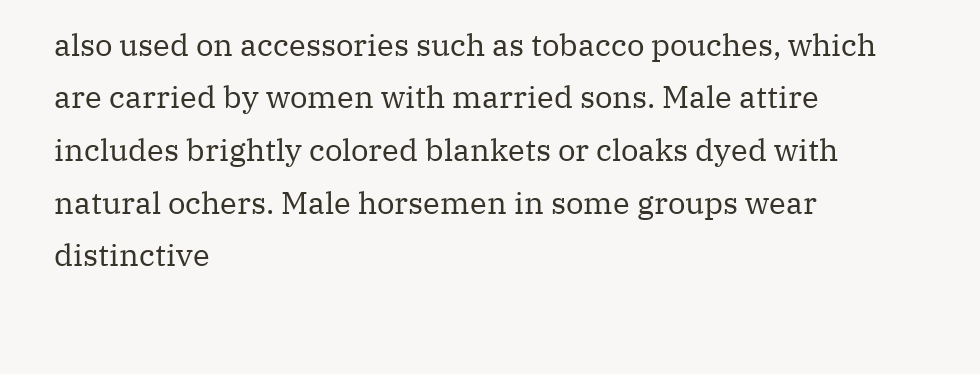also used on accessories such as tobacco pouches, which are carried by women with married sons. Male attire includes brightly colored blankets or cloaks dyed with natural ochers. Male horsemen in some groups wear distinctive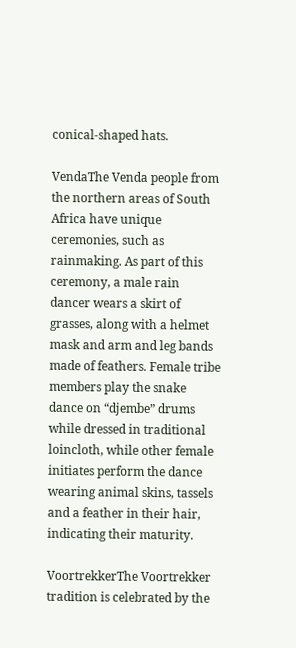conical-shaped hats.

VendaThe Venda people from the northern areas of South Africa have unique ceremonies, such as rainmaking. As part of this ceremony, a male rain dancer wears a skirt of grasses, along with a helmet mask and arm and leg bands made of feathers. Female tribe members play the snake dance on “djembe” drums while dressed in traditional loincloth, while other female initiates perform the dance wearing animal skins, tassels and a feather in their hair, indicating their maturity.

VoortrekkerThe Voortrekker tradition is celebrated by the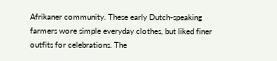Afrikaner community. These early Dutch-speaking farmers wore simple everyday clothes, but liked finer outfits for celebrations. The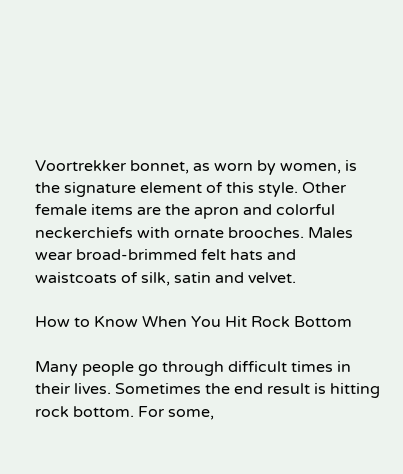Voortrekker bonnet, as worn by women, is the signature element of this style. Other female items are the apron and colorful neckerchiefs with ornate brooches. Males wear broad-brimmed felt hats and waistcoats of silk, satin and velvet.

How to Know When You Hit Rock Bottom

Many people go through difficult times in their lives. Sometimes the end result is hitting rock bottom. For some,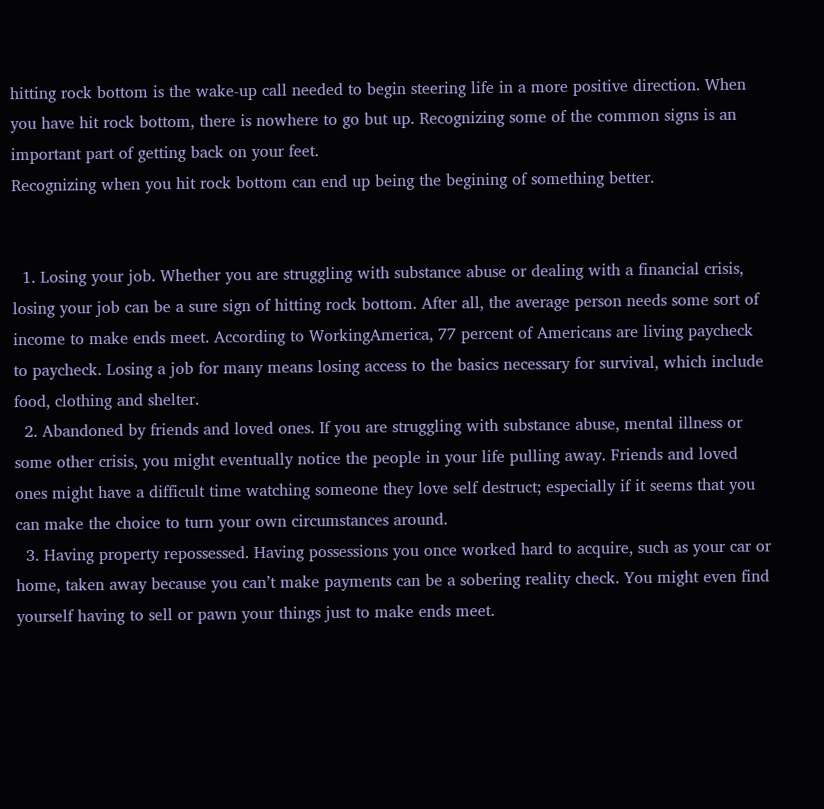hitting rock bottom is the wake-up call needed to begin steering life in a more positive direction. When you have hit rock bottom, there is nowhere to go but up. Recognizing some of the common signs is an important part of getting back on your feet.
Recognizing when you hit rock bottom can end up being the begining of something better.


  1. Losing your job. Whether you are struggling with substance abuse or dealing with a financial crisis, losing your job can be a sure sign of hitting rock bottom. After all, the average person needs some sort of income to make ends meet. According to WorkingAmerica, 77 percent of Americans are living paycheck to paycheck. Losing a job for many means losing access to the basics necessary for survival, which include food, clothing and shelter.
  2. Abandoned by friends and loved ones. If you are struggling with substance abuse, mental illness or some other crisis, you might eventually notice the people in your life pulling away. Friends and loved ones might have a difficult time watching someone they love self destruct; especially if it seems that you can make the choice to turn your own circumstances around.
  3. Having property repossessed. Having possessions you once worked hard to acquire, such as your car or home, taken away because you can’t make payments can be a sobering reality check. You might even find yourself having to sell or pawn your things just to make ends meet.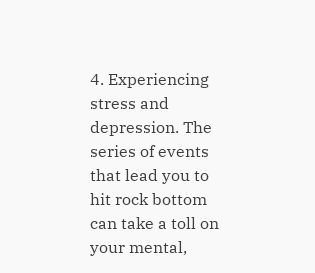4. Experiencing stress and depression. The series of events that lead you to hit rock bottom can take a toll on your mental,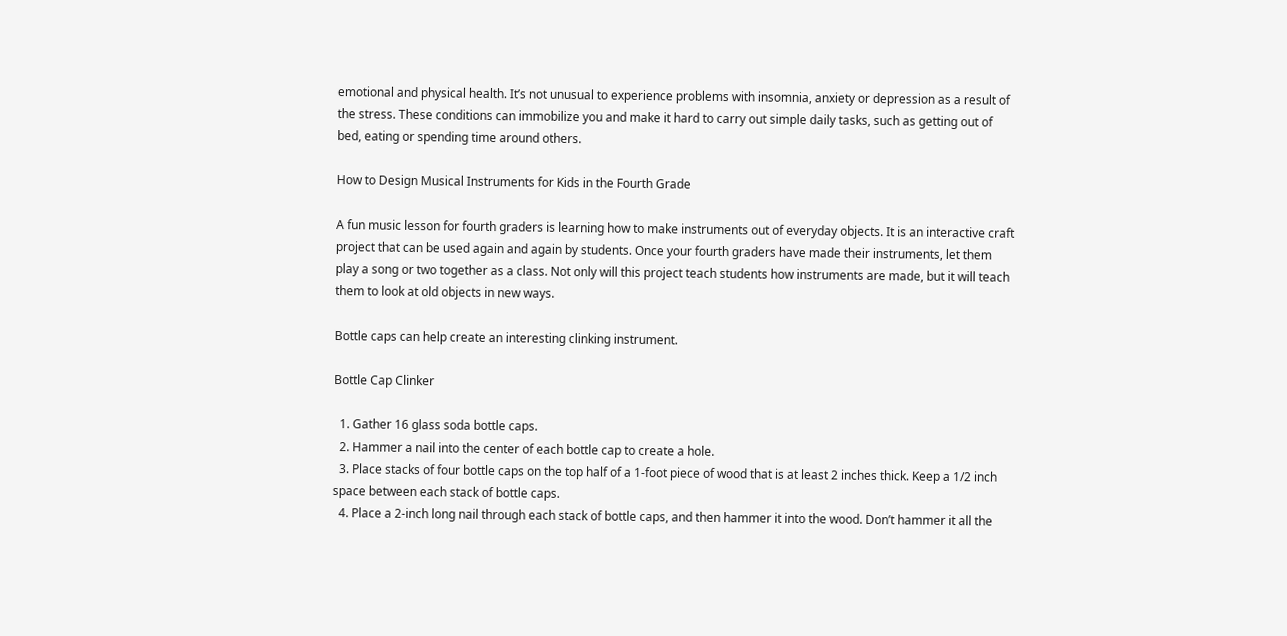emotional and physical health. It’s not unusual to experience problems with insomnia, anxiety or depression as a result of the stress. These conditions can immobilize you and make it hard to carry out simple daily tasks, such as getting out of bed, eating or spending time around others.

How to Design Musical Instruments for Kids in the Fourth Grade

A fun music lesson for fourth graders is learning how to make instruments out of everyday objects. It is an interactive craft project that can be used again and again by students. Once your fourth graders have made their instruments, let them play a song or two together as a class. Not only will this project teach students how instruments are made, but it will teach them to look at old objects in new ways.

Bottle caps can help create an interesting clinking instrument.

Bottle Cap Clinker

  1. Gather 16 glass soda bottle caps.
  2. Hammer a nail into the center of each bottle cap to create a hole.
  3. Place stacks of four bottle caps on the top half of a 1-foot piece of wood that is at least 2 inches thick. Keep a 1/2 inch space between each stack of bottle caps.
  4. Place a 2-inch long nail through each stack of bottle caps, and then hammer it into the wood. Don’t hammer it all the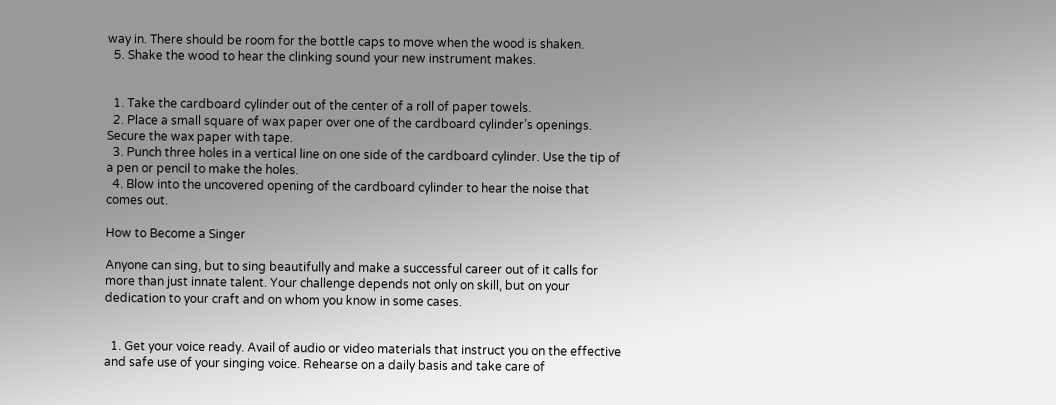way in. There should be room for the bottle caps to move when the wood is shaken.
  5. Shake the wood to hear the clinking sound your new instrument makes.


  1. Take the cardboard cylinder out of the center of a roll of paper towels.
  2. Place a small square of wax paper over one of the cardboard cylinder’s openings. Secure the wax paper with tape.
  3. Punch three holes in a vertical line on one side of the cardboard cylinder. Use the tip of a pen or pencil to make the holes.
  4. Blow into the uncovered opening of the cardboard cylinder to hear the noise that comes out.

How to Become a Singer

Anyone can sing, but to sing beautifully and make a successful career out of it calls for more than just innate talent. Your challenge depends not only on skill, but on your dedication to your craft and on whom you know in some cases.


  1. Get your voice ready. Avail of audio or video materials that instruct you on the effective and safe use of your singing voice. Rehearse on a daily basis and take care of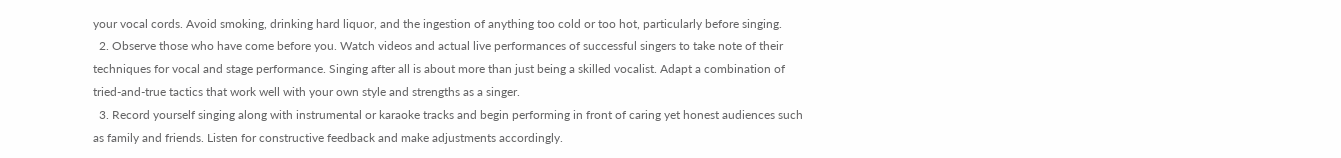your vocal cords. Avoid smoking, drinking hard liquor, and the ingestion of anything too cold or too hot, particularly before singing.
  2. Observe those who have come before you. Watch videos and actual live performances of successful singers to take note of their techniques for vocal and stage performance. Singing after all is about more than just being a skilled vocalist. Adapt a combination of tried-and-true tactics that work well with your own style and strengths as a singer.
  3. Record yourself singing along with instrumental or karaoke tracks and begin performing in front of caring yet honest audiences such as family and friends. Listen for constructive feedback and make adjustments accordingly.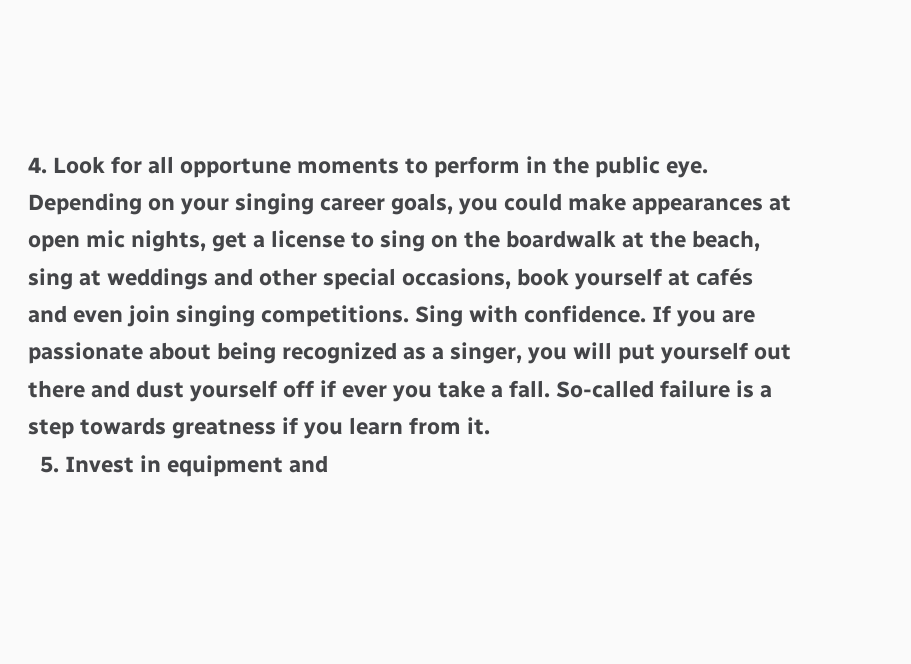4. Look for all opportune moments to perform in the public eye. Depending on your singing career goals, you could make appearances at open mic nights, get a license to sing on the boardwalk at the beach, sing at weddings and other special occasions, book yourself at cafés and even join singing competitions. Sing with confidence. If you are passionate about being recognized as a singer, you will put yourself out there and dust yourself off if ever you take a fall. So-called failure is a step towards greatness if you learn from it.
  5. Invest in equipment and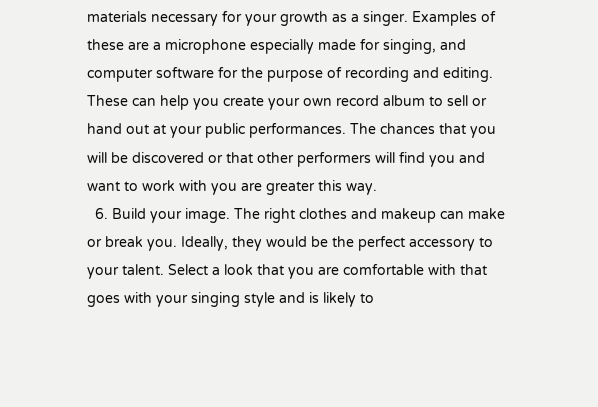materials necessary for your growth as a singer. Examples of these are a microphone especially made for singing, and computer software for the purpose of recording and editing. These can help you create your own record album to sell or hand out at your public performances. The chances that you will be discovered or that other performers will find you and want to work with you are greater this way.
  6. Build your image. The right clothes and makeup can make or break you. Ideally, they would be the perfect accessory to your talent. Select a look that you are comfortable with that goes with your singing style and is likely to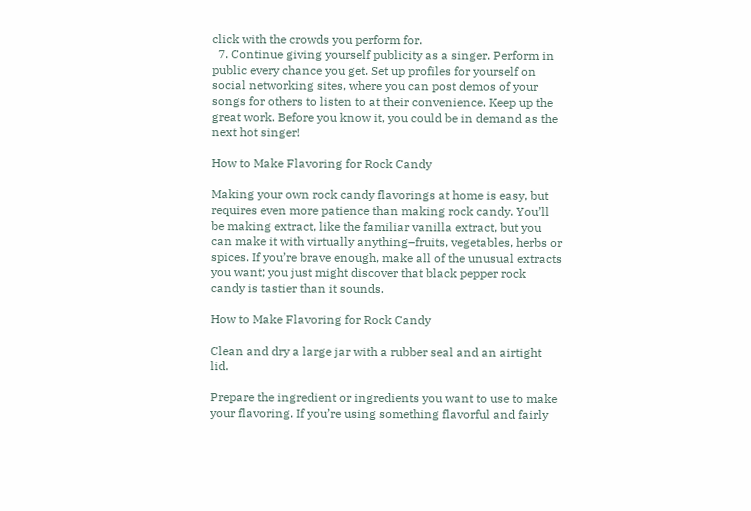click with the crowds you perform for.
  7. Continue giving yourself publicity as a singer. Perform in public every chance you get. Set up profiles for yourself on social networking sites, where you can post demos of your songs for others to listen to at their convenience. Keep up the great work. Before you know it, you could be in demand as the next hot singer!

How to Make Flavoring for Rock Candy

Making your own rock candy flavorings at home is easy, but requires even more patience than making rock candy. You’ll be making extract, like the familiar vanilla extract, but you can make it with virtually anything–fruits, vegetables, herbs or spices. If you’re brave enough, make all of the unusual extracts you want; you just might discover that black pepper rock candy is tastier than it sounds.

How to Make Flavoring for Rock Candy

Clean and dry a large jar with a rubber seal and an airtight lid.

Prepare the ingredient or ingredients you want to use to make your flavoring. If you’re using something flavorful and fairly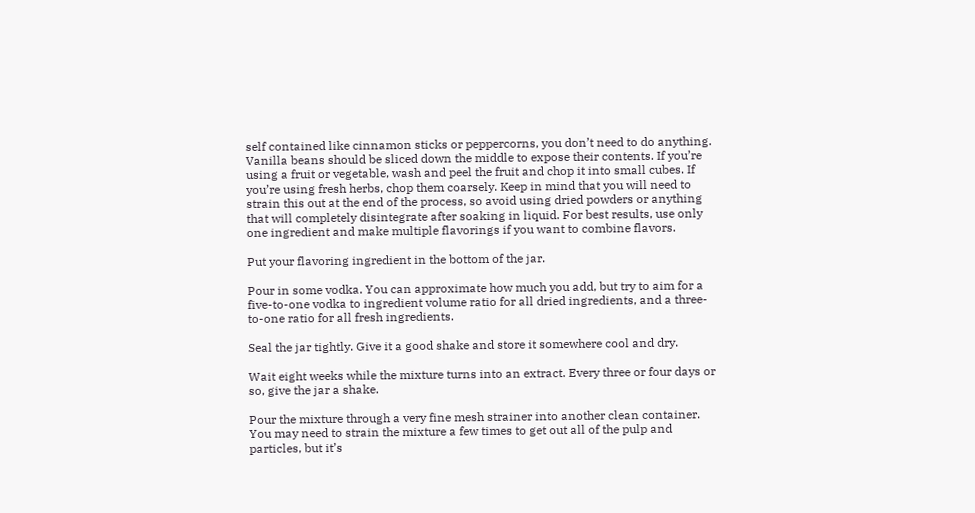self contained like cinnamon sticks or peppercorns, you don’t need to do anything. Vanilla beans should be sliced down the middle to expose their contents. If you’re using a fruit or vegetable, wash and peel the fruit and chop it into small cubes. If you’re using fresh herbs, chop them coarsely. Keep in mind that you will need to strain this out at the end of the process, so avoid using dried powders or anything that will completely disintegrate after soaking in liquid. For best results, use only one ingredient and make multiple flavorings if you want to combine flavors.

Put your flavoring ingredient in the bottom of the jar.

Pour in some vodka. You can approximate how much you add, but try to aim for a five-to-one vodka to ingredient volume ratio for all dried ingredients, and a three-to-one ratio for all fresh ingredients.

Seal the jar tightly. Give it a good shake and store it somewhere cool and dry.

Wait eight weeks while the mixture turns into an extract. Every three or four days or so, give the jar a shake.

Pour the mixture through a very fine mesh strainer into another clean container. You may need to strain the mixture a few times to get out all of the pulp and particles, but it’s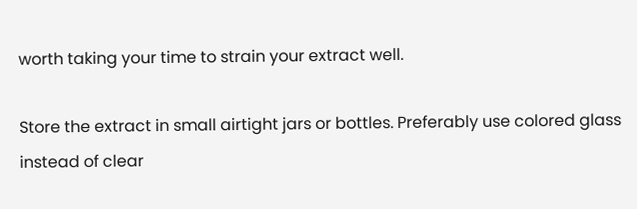worth taking your time to strain your extract well.

Store the extract in small airtight jars or bottles. Preferably use colored glass instead of clear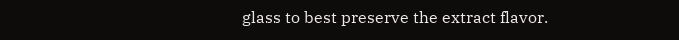glass to best preserve the extract flavor.